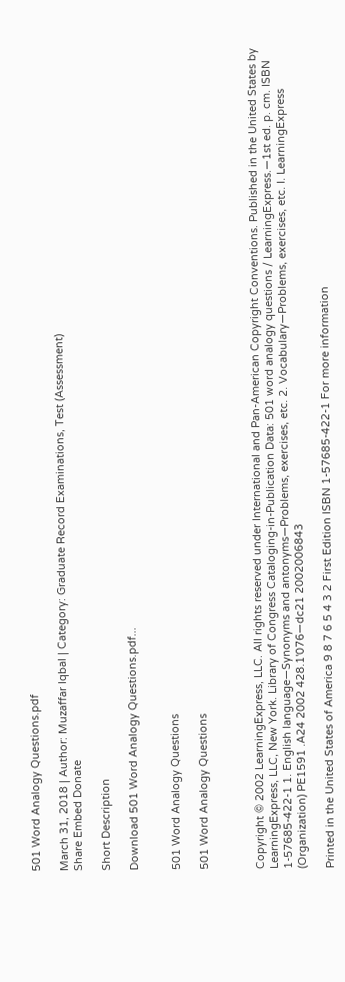501 Word Analogy Questions.pdf

March 31, 2018 | Author: Muzaffar Iqbal | Category: Graduate Record Examinations, Test (Assessment)
Share Embed Donate

Short Description

Download 501 Word Analogy Questions.pdf...


501 Word Analogy Questions

501 Word Analogy Questions



Copyright © 2002 LearningExpress, LLC. All rights reserved under International and Pan-American Copyright Conventions. Published in the United States by LearningExpress, LLC, New York. Library of Congress Cataloging-in-Publication Data: 501 word analogy questions / LearningExpress.—1st ed. p. cm. ISBN 1-57685-422-1 1. English language—Synonyms and antonyms—Problems, exercises, etc. 2. Vocabulary—Problems, exercises, etc. I. LearningExpress (Organization) PE1591 .A24 2002 428.1'076—dc21 2002006843

Printed in the United States of America 9 8 7 6 5 4 3 2 First Edition ISBN 1-57685-422-1 For more information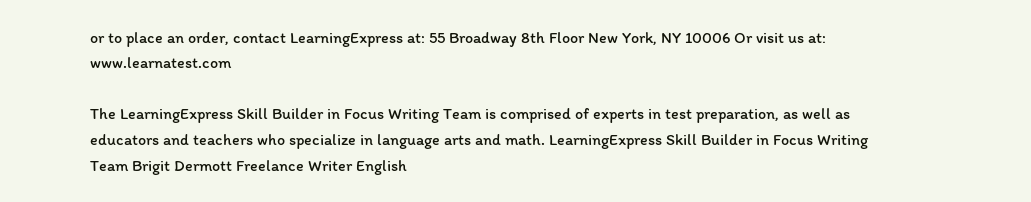or to place an order, contact LearningExpress at: 55 Broadway 8th Floor New York, NY 10006 Or visit us at: www.learnatest.com

The LearningExpress Skill Builder in Focus Writing Team is comprised of experts in test preparation, as well as educators and teachers who specialize in language arts and math. LearningExpress Skill Builder in Focus Writing Team Brigit Dermott Freelance Writer English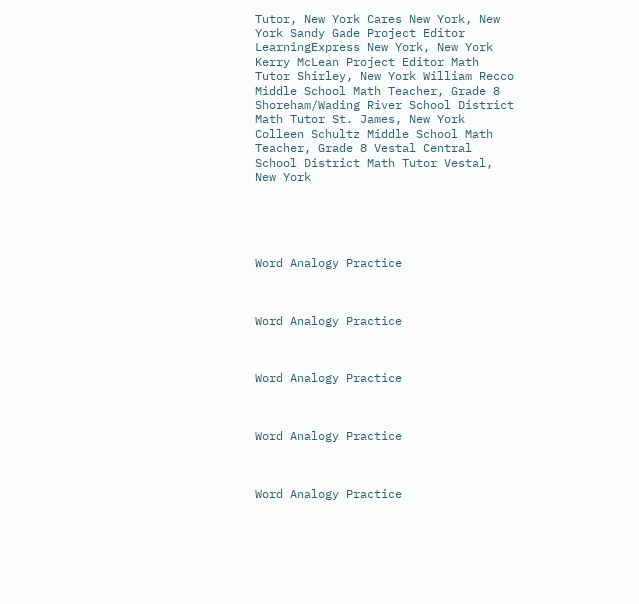Tutor, New York Cares New York, New York Sandy Gade Project Editor LearningExpress New York, New York Kerry McLean Project Editor Math Tutor Shirley, New York William Recco Middle School Math Teacher, Grade 8 Shoreham/Wading River School District Math Tutor St. James, New York Colleen Schultz Middle School Math Teacher, Grade 8 Vestal Central School District Math Tutor Vestal, New York





Word Analogy Practice



Word Analogy Practice



Word Analogy Practice



Word Analogy Practice



Word Analogy Practice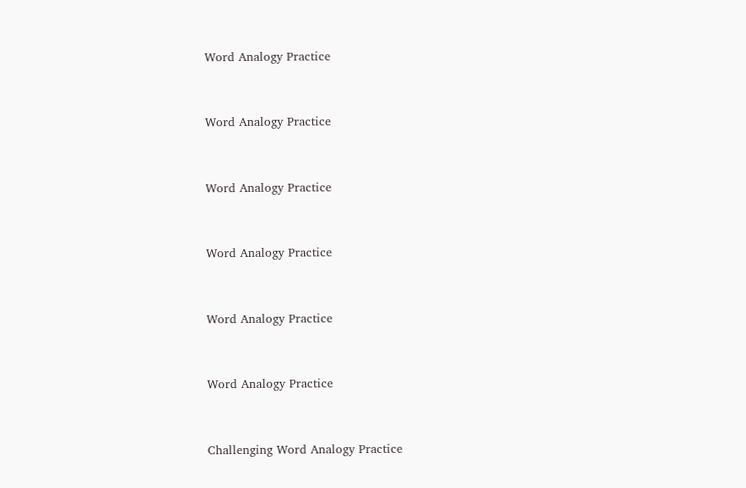Word Analogy Practice



Word Analogy Practice



Word Analogy Practice



Word Analogy Practice



Word Analogy Practice



Word Analogy Practice



Challenging Word Analogy Practice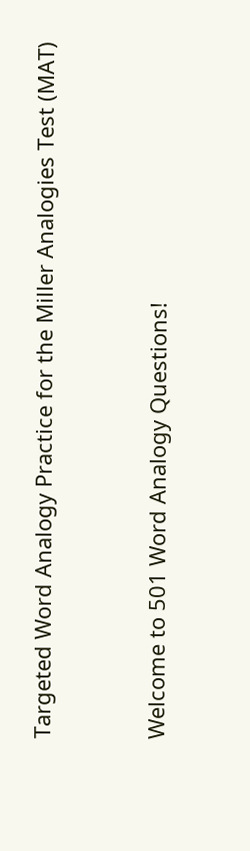Targeted Word Analogy Practice for the Miller Analogies Test (MAT)



Welcome to 501 Word Analogy Questions!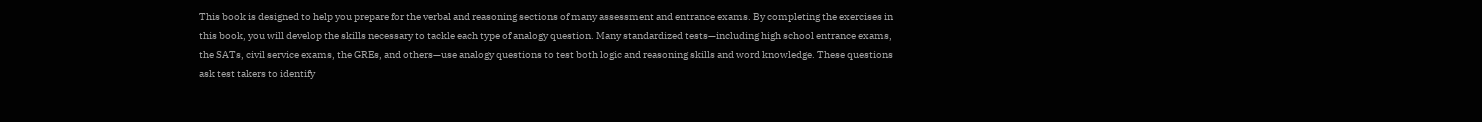This book is designed to help you prepare for the verbal and reasoning sections of many assessment and entrance exams. By completing the exercises in this book, you will develop the skills necessary to tackle each type of analogy question. Many standardized tests—including high school entrance exams, the SATs, civil service exams, the GREs, and others—use analogy questions to test both logic and reasoning skills and word knowledge. These questions ask test takers to identify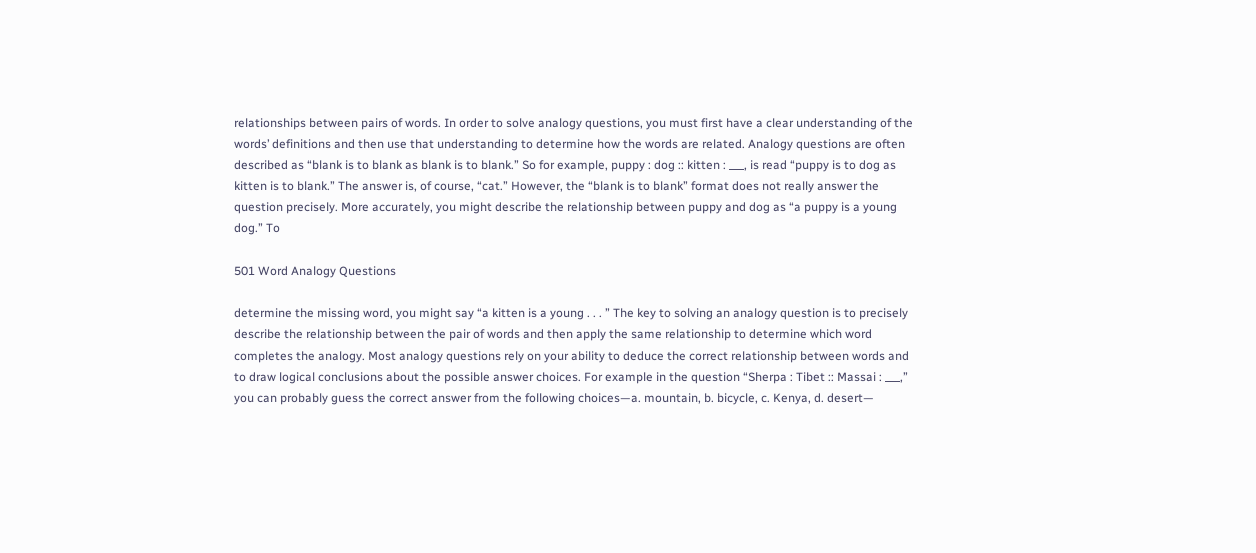relationships between pairs of words. In order to solve analogy questions, you must first have a clear understanding of the words’ definitions and then use that understanding to determine how the words are related. Analogy questions are often described as “blank is to blank as blank is to blank.” So for example, puppy : dog :: kitten : ___, is read “puppy is to dog as kitten is to blank.” The answer is, of course, “cat.” However, the “blank is to blank” format does not really answer the question precisely. More accurately, you might describe the relationship between puppy and dog as “a puppy is a young dog.” To

501 Word Analogy Questions

determine the missing word, you might say “a kitten is a young . . . ” The key to solving an analogy question is to precisely describe the relationship between the pair of words and then apply the same relationship to determine which word completes the analogy. Most analogy questions rely on your ability to deduce the correct relationship between words and to draw logical conclusions about the possible answer choices. For example in the question “Sherpa : Tibet :: Massai : ___,” you can probably guess the correct answer from the following choices—a. mountain, b. bicycle, c. Kenya, d. desert—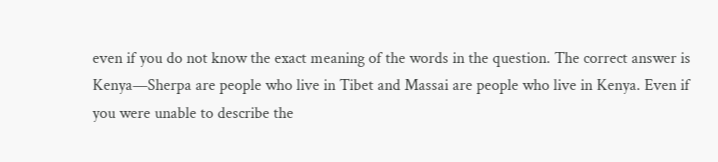even if you do not know the exact meaning of the words in the question. The correct answer is Kenya—Sherpa are people who live in Tibet and Massai are people who live in Kenya. Even if you were unable to describe the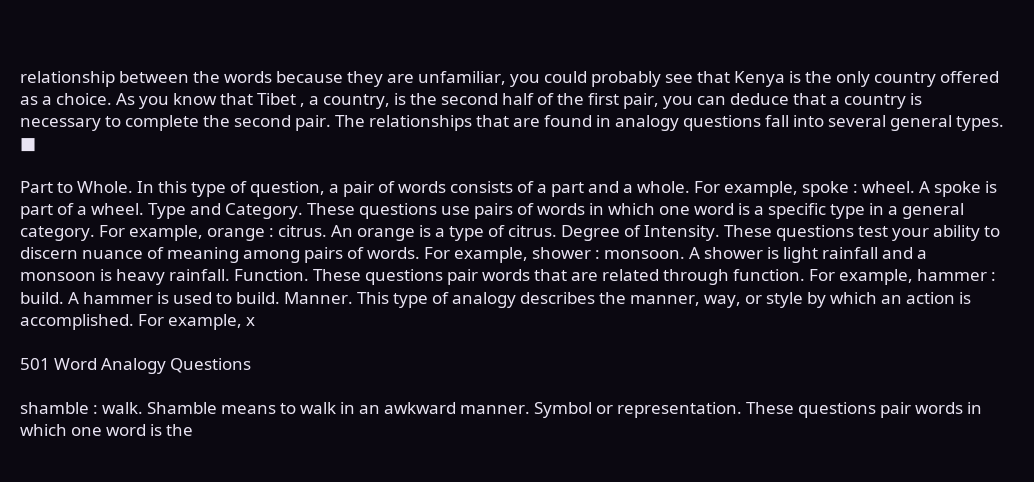relationship between the words because they are unfamiliar, you could probably see that Kenya is the only country offered as a choice. As you know that Tibet , a country, is the second half of the first pair, you can deduce that a country is necessary to complete the second pair. The relationships that are found in analogy questions fall into several general types. ■

Part to Whole. In this type of question, a pair of words consists of a part and a whole. For example, spoke : wheel. A spoke is part of a wheel. Type and Category. These questions use pairs of words in which one word is a specific type in a general category. For example, orange : citrus. An orange is a type of citrus. Degree of Intensity. These questions test your ability to discern nuance of meaning among pairs of words. For example, shower : monsoon. A shower is light rainfall and a monsoon is heavy rainfall. Function. These questions pair words that are related through function. For example, hammer : build. A hammer is used to build. Manner. This type of analogy describes the manner, way, or style by which an action is accomplished. For example, x

501 Word Analogy Questions

shamble : walk. Shamble means to walk in an awkward manner. Symbol or representation. These questions pair words in which one word is the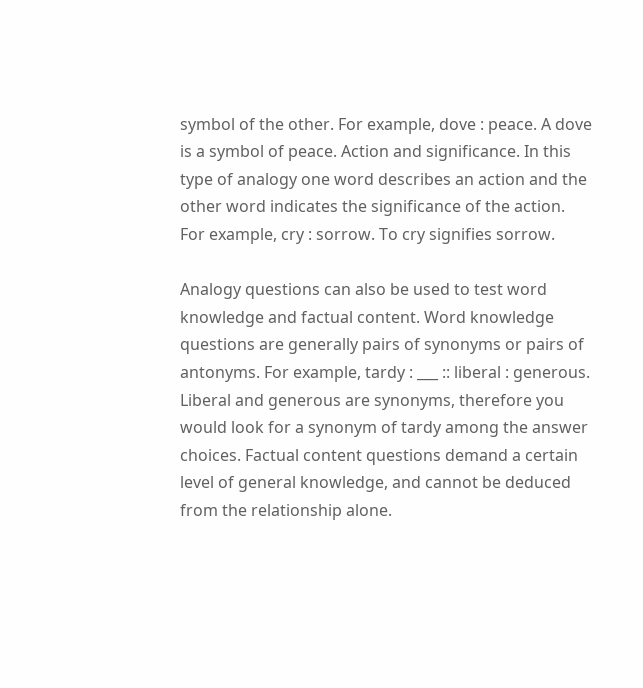symbol of the other. For example, dove : peace. A dove is a symbol of peace. Action and significance. In this type of analogy one word describes an action and the other word indicates the significance of the action. For example, cry : sorrow. To cry signifies sorrow.

Analogy questions can also be used to test word knowledge and factual content. Word knowledge questions are generally pairs of synonyms or pairs of antonyms. For example, tardy : ___ :: liberal : generous. Liberal and generous are synonyms, therefore you would look for a synonym of tardy among the answer choices. Factual content questions demand a certain level of general knowledge, and cannot be deduced from the relationship alone.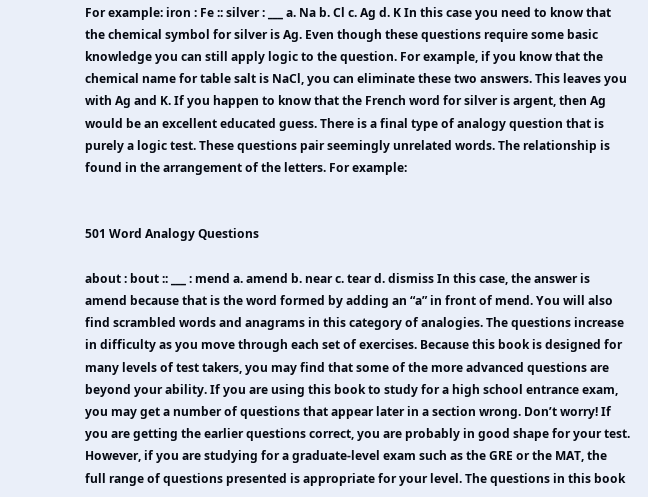For example: iron : Fe :: silver : ___ a. Na b. Cl c. Ag d. K In this case you need to know that the chemical symbol for silver is Ag. Even though these questions require some basic knowledge you can still apply logic to the question. For example, if you know that the chemical name for table salt is NaCl, you can eliminate these two answers. This leaves you with Ag and K. If you happen to know that the French word for silver is argent, then Ag would be an excellent educated guess. There is a final type of analogy question that is purely a logic test. These questions pair seemingly unrelated words. The relationship is found in the arrangement of the letters. For example:


501 Word Analogy Questions

about : bout :: ___ : mend a. amend b. near c. tear d. dismiss In this case, the answer is amend because that is the word formed by adding an “a” in front of mend. You will also find scrambled words and anagrams in this category of analogies. The questions increase in difficulty as you move through each set of exercises. Because this book is designed for many levels of test takers, you may find that some of the more advanced questions are beyond your ability. If you are using this book to study for a high school entrance exam, you may get a number of questions that appear later in a section wrong. Don’t worry! If you are getting the earlier questions correct, you are probably in good shape for your test. However, if you are studying for a graduate-level exam such as the GRE or the MAT, the full range of questions presented is appropriate for your level. The questions in this book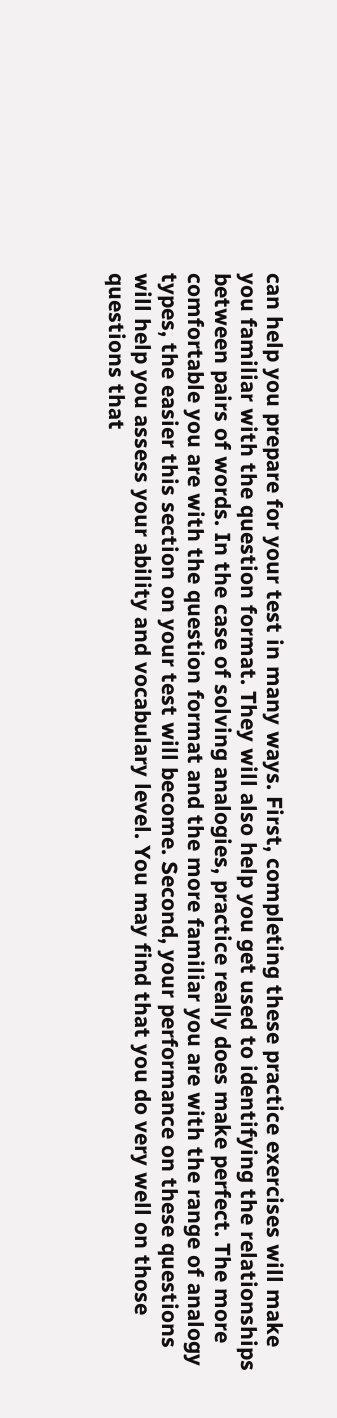can help you prepare for your test in many ways. First, completing these practice exercises will make you familiar with the question format. They will also help you get used to identifying the relationships between pairs of words. In the case of solving analogies, practice really does make perfect. The more comfortable you are with the question format and the more familiar you are with the range of analogy types, the easier this section on your test will become. Second, your performance on these questions will help you assess your ability and vocabulary level. You may find that you do very well on those questions that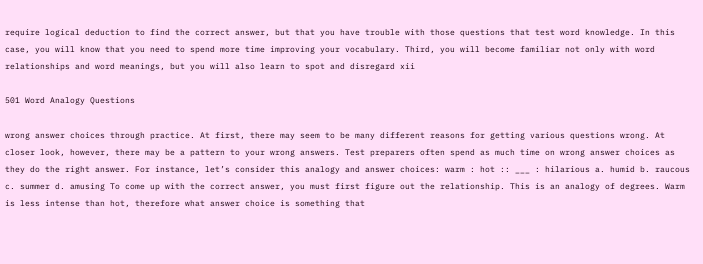require logical deduction to find the correct answer, but that you have trouble with those questions that test word knowledge. In this case, you will know that you need to spend more time improving your vocabulary. Third, you will become familiar not only with word relationships and word meanings, but you will also learn to spot and disregard xii

501 Word Analogy Questions

wrong answer choices through practice. At first, there may seem to be many different reasons for getting various questions wrong. At closer look, however, there may be a pattern to your wrong answers. Test preparers often spend as much time on wrong answer choices as they do the right answer. For instance, let’s consider this analogy and answer choices: warm : hot :: ___ : hilarious a. humid b. raucous c. summer d. amusing To come up with the correct answer, you must first figure out the relationship. This is an analogy of degrees. Warm is less intense than hot, therefore what answer choice is something that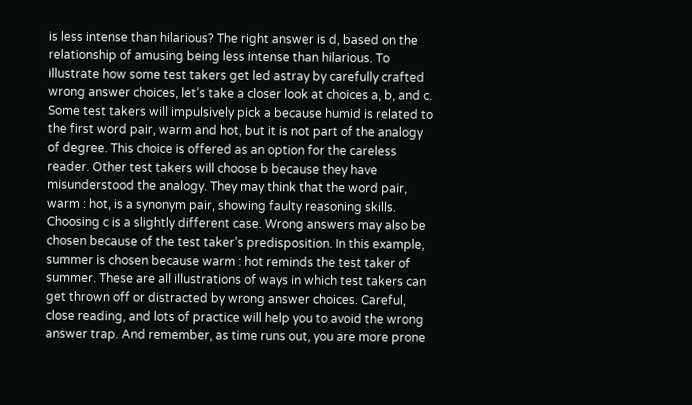is less intense than hilarious? The right answer is d, based on the relationship of amusing being less intense than hilarious. To illustrate how some test takers get led astray by carefully crafted wrong answer choices, let’s take a closer look at choices a, b, and c. Some test takers will impulsively pick a because humid is related to the first word pair, warm and hot, but it is not part of the analogy of degree. This choice is offered as an option for the careless reader. Other test takers will choose b because they have misunderstood the analogy. They may think that the word pair, warm : hot, is a synonym pair, showing faulty reasoning skills. Choosing c is a slightly different case. Wrong answers may also be chosen because of the test taker’s predisposition. In this example, summer is chosen because warm : hot reminds the test taker of summer. These are all illustrations of ways in which test takers can get thrown off or distracted by wrong answer choices. Careful, close reading, and lots of practice will help you to avoid the wrong answer trap. And remember, as time runs out, you are more prone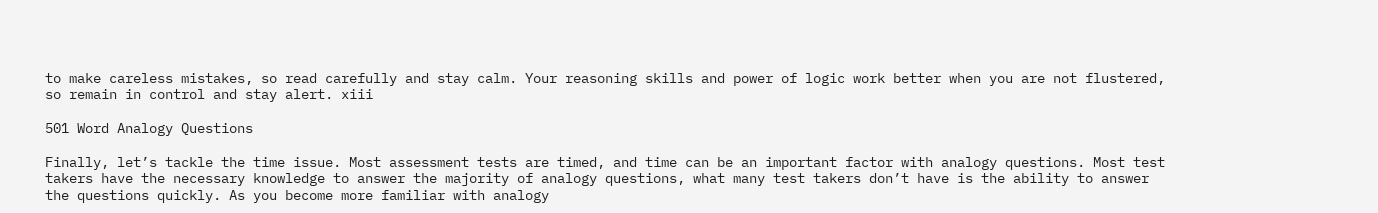to make careless mistakes, so read carefully and stay calm. Your reasoning skills and power of logic work better when you are not flustered, so remain in control and stay alert. xiii

501 Word Analogy Questions

Finally, let’s tackle the time issue. Most assessment tests are timed, and time can be an important factor with analogy questions. Most test takers have the necessary knowledge to answer the majority of analogy questions, what many test takers don’t have is the ability to answer the questions quickly. As you become more familiar with analogy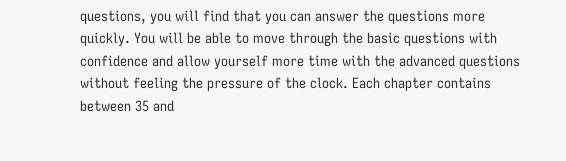questions, you will find that you can answer the questions more quickly. You will be able to move through the basic questions with confidence and allow yourself more time with the advanced questions without feeling the pressure of the clock. Each chapter contains between 35 and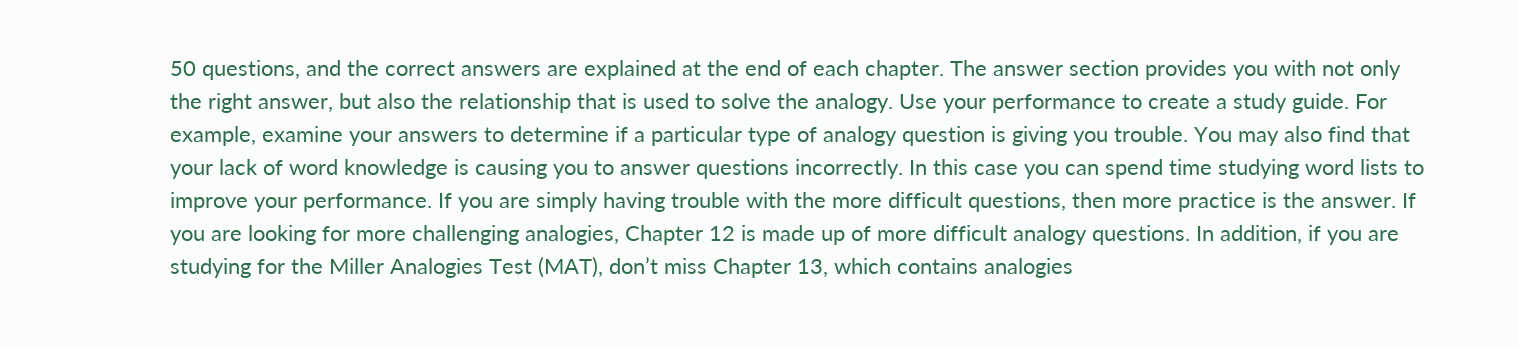50 questions, and the correct answers are explained at the end of each chapter. The answer section provides you with not only the right answer, but also the relationship that is used to solve the analogy. Use your performance to create a study guide. For example, examine your answers to determine if a particular type of analogy question is giving you trouble. You may also find that your lack of word knowledge is causing you to answer questions incorrectly. In this case you can spend time studying word lists to improve your performance. If you are simply having trouble with the more difficult questions, then more practice is the answer. If you are looking for more challenging analogies, Chapter 12 is made up of more difficult analogy questions. In addition, if you are studying for the Miller Analogies Test (MAT), don’t miss Chapter 13, which contains analogies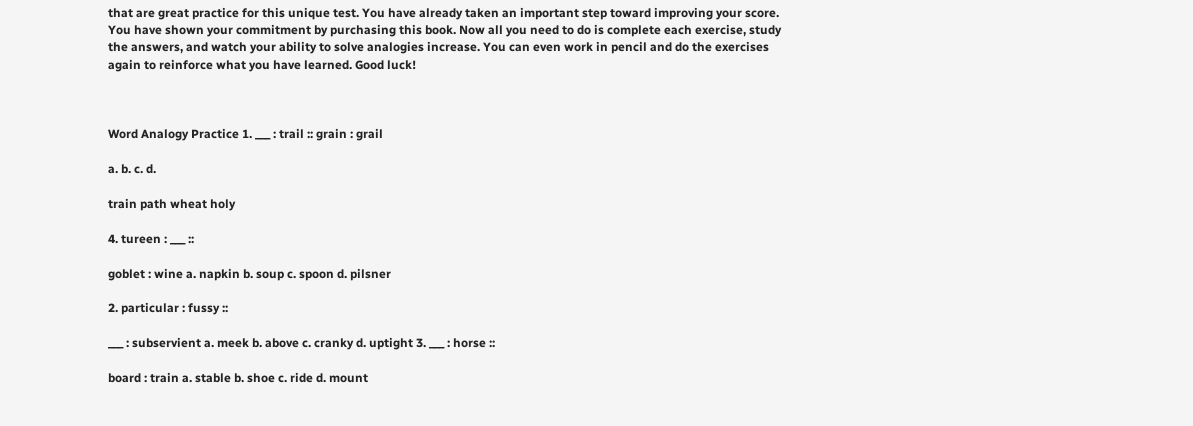that are great practice for this unique test. You have already taken an important step toward improving your score. You have shown your commitment by purchasing this book. Now all you need to do is complete each exercise, study the answers, and watch your ability to solve analogies increase. You can even work in pencil and do the exercises again to reinforce what you have learned. Good luck!



Word Analogy Practice 1. ___ : trail :: grain : grail

a. b. c. d.

train path wheat holy

4. tureen : ___ ::

goblet : wine a. napkin b. soup c. spoon d. pilsner

2. particular : fussy ::

___ : subservient a. meek b. above c. cranky d. uptight 3. ___ : horse ::

board : train a. stable b. shoe c. ride d. mount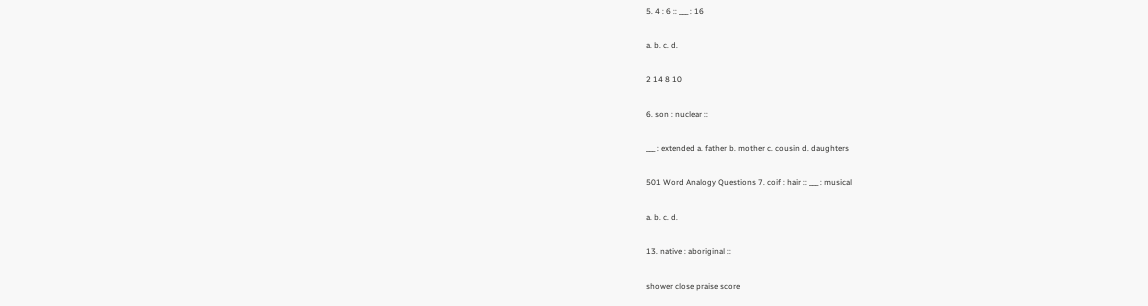5. 4 : 6 :: ___ : 16

a. b. c. d.

2 14 8 10

6. son : nuclear ::

___ : extended a. father b. mother c. cousin d. daughters

501 Word Analogy Questions 7. coif : hair :: ___ : musical

a. b. c. d.

13. native : aboriginal ::

shower close praise score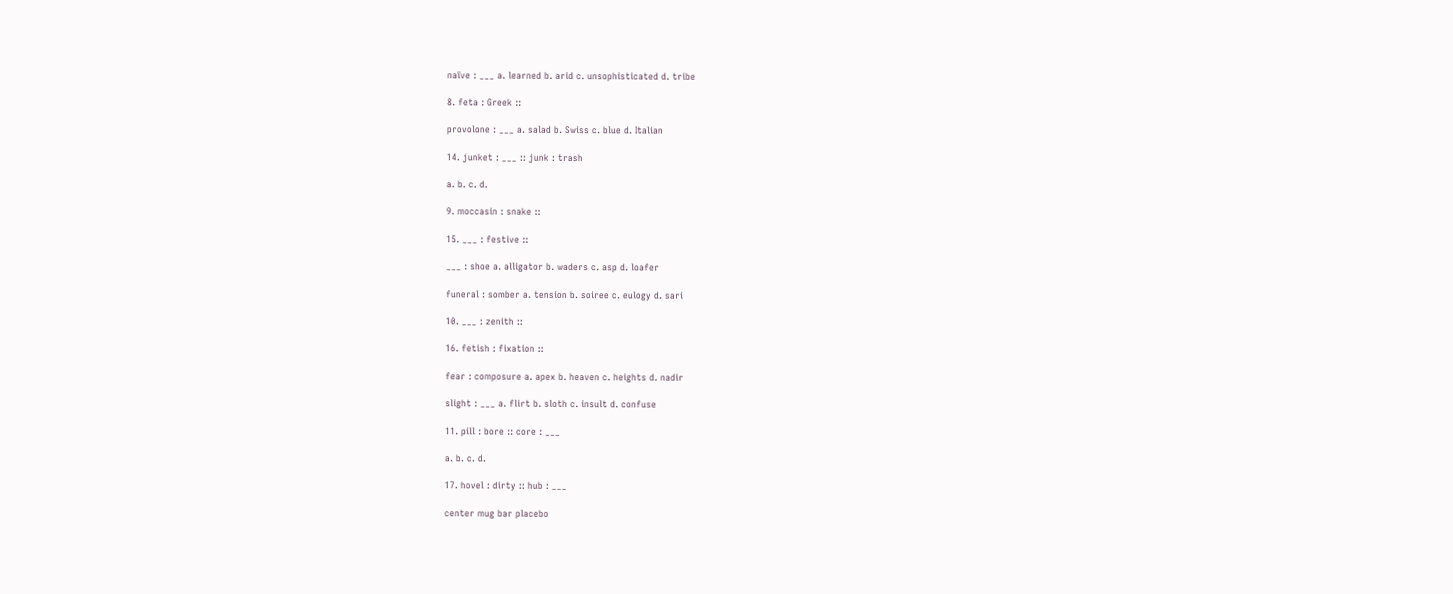naïve : ___ a. learned b. arid c. unsophisticated d. tribe

8. feta : Greek ::

provolone : ___ a. salad b. Swiss c. blue d. Italian

14. junket : ___ :: junk : trash

a. b. c. d.

9. moccasin : snake ::

15. ___ : festive ::

___ : shoe a. alligator b. waders c. asp d. loafer

funeral : somber a. tension b. soiree c. eulogy d. sari

10. ___ : zenith ::

16. fetish : fixation ::

fear : composure a. apex b. heaven c. heights d. nadir

slight : ___ a. flirt b. sloth c. insult d. confuse

11. pill : bore :: core : ___

a. b. c. d.

17. hovel : dirty :: hub : ___

center mug bar placebo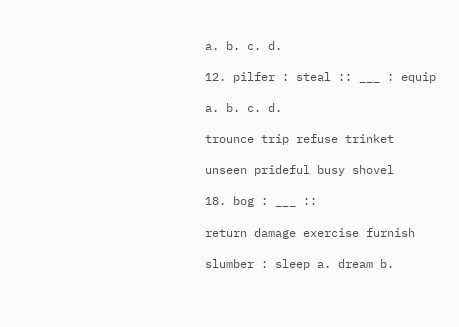a. b. c. d.

12. pilfer : steal :: ___ : equip

a. b. c. d.

trounce trip refuse trinket

unseen prideful busy shovel

18. bog : ___ ::

return damage exercise furnish

slumber : sleep a. dream b.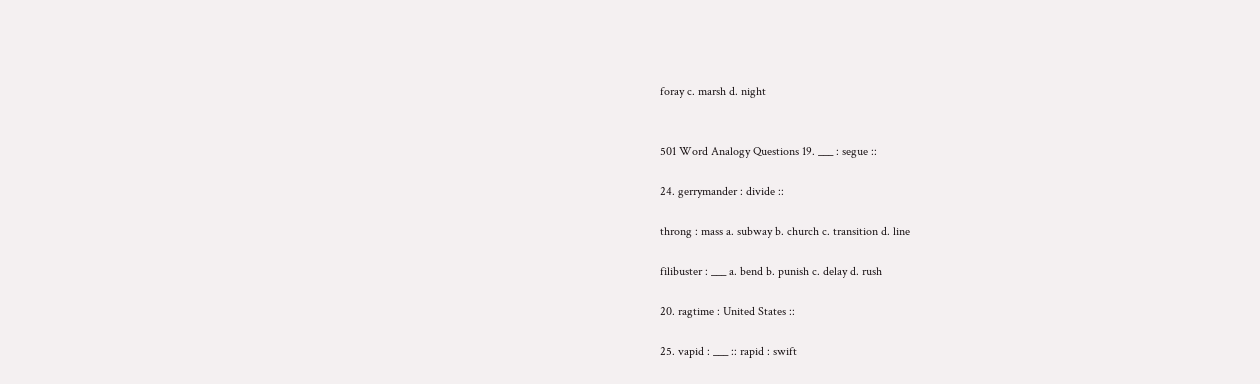foray c. marsh d. night


501 Word Analogy Questions 19. ___ : segue ::

24. gerrymander : divide ::

throng : mass a. subway b. church c. transition d. line

filibuster : ___ a. bend b. punish c. delay d. rush

20. ragtime : United States ::

25. vapid : ___ :: rapid : swift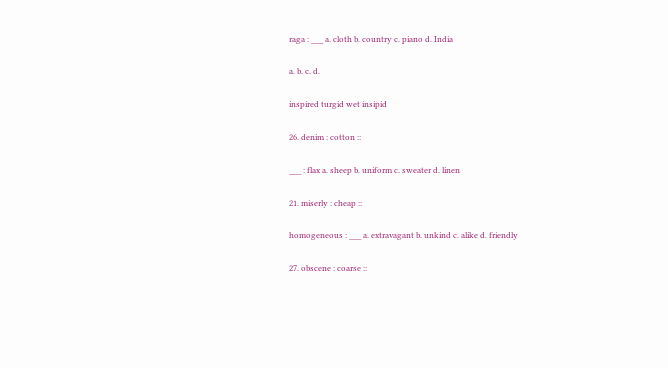raga : ___ a. cloth b. country c. piano d. India

a. b. c. d.

inspired turgid wet insipid

26. denim : cotton ::

___ : flax a. sheep b. uniform c. sweater d. linen

21. miserly : cheap ::

homogeneous : ___ a. extravagant b. unkind c. alike d. friendly

27. obscene : coarse ::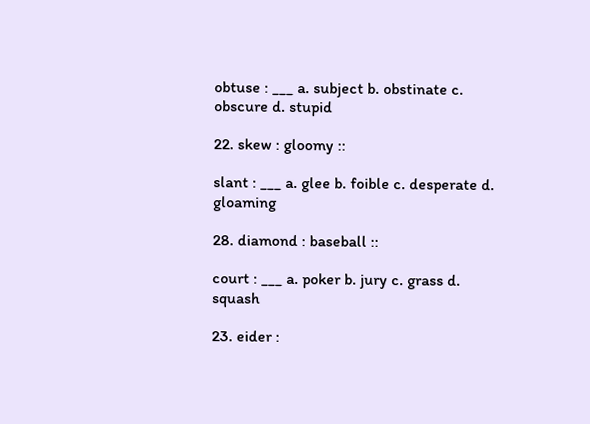obtuse : ___ a. subject b. obstinate c. obscure d. stupid

22. skew : gloomy ::

slant : ___ a. glee b. foible c. desperate d. gloaming

28. diamond : baseball ::

court : ___ a. poker b. jury c. grass d. squash

23. eider :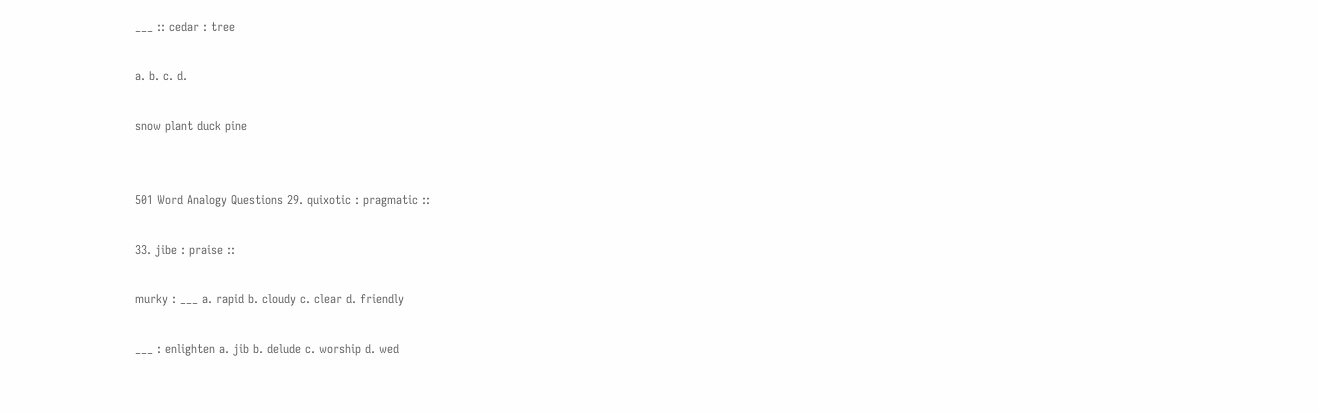___ :: cedar : tree

a. b. c. d.

snow plant duck pine


501 Word Analogy Questions 29. quixotic : pragmatic ::

33. jibe : praise ::

murky : ___ a. rapid b. cloudy c. clear d. friendly

___ : enlighten a. jib b. delude c. worship d. wed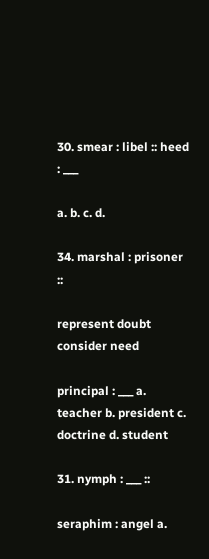30. smear : libel :: heed : ___

a. b. c. d.

34. marshal : prisoner ::

represent doubt consider need

principal : ___ a. teacher b. president c. doctrine d. student

31. nymph : ___ ::

seraphim : angel a.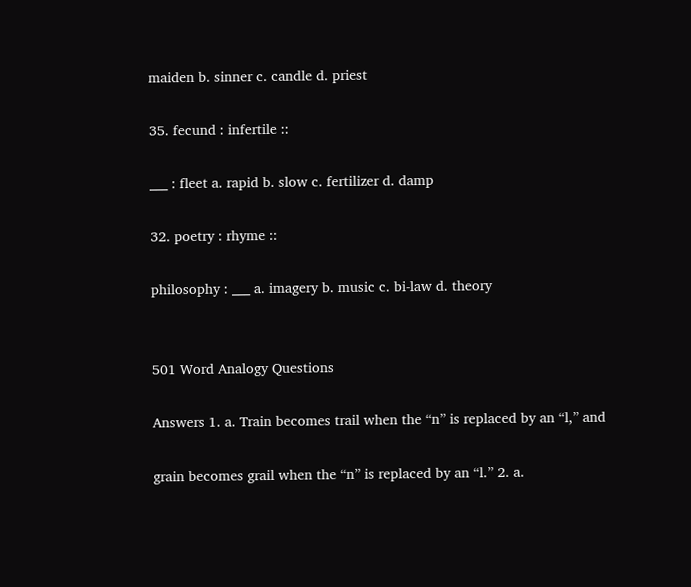maiden b. sinner c. candle d. priest

35. fecund : infertile ::

___ : fleet a. rapid b. slow c. fertilizer d. damp

32. poetry : rhyme ::

philosophy : ___ a. imagery b. music c. bi-law d. theory


501 Word Analogy Questions

Answers 1. a. Train becomes trail when the “n” is replaced by an “l,” and

grain becomes grail when the “n” is replaced by an “l.” 2. a.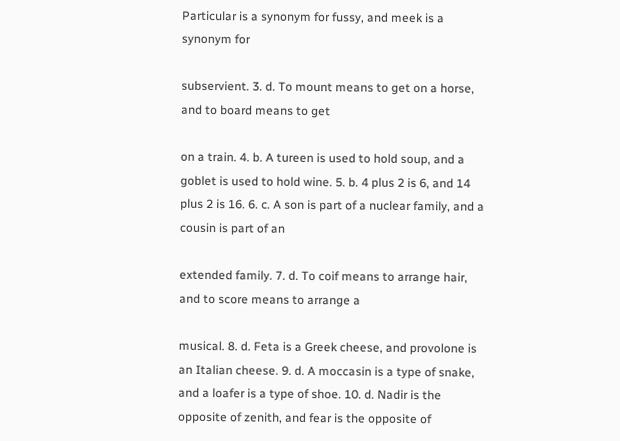Particular is a synonym for fussy, and meek is a synonym for

subservient. 3. d. To mount means to get on a horse, and to board means to get

on a train. 4. b. A tureen is used to hold soup, and a goblet is used to hold wine. 5. b. 4 plus 2 is 6, and 14 plus 2 is 16. 6. c. A son is part of a nuclear family, and a cousin is part of an

extended family. 7. d. To coif means to arrange hair, and to score means to arrange a

musical. 8. d. Feta is a Greek cheese, and provolone is an Italian cheese. 9. d. A moccasin is a type of snake, and a loafer is a type of shoe. 10. d. Nadir is the opposite of zenith, and fear is the opposite of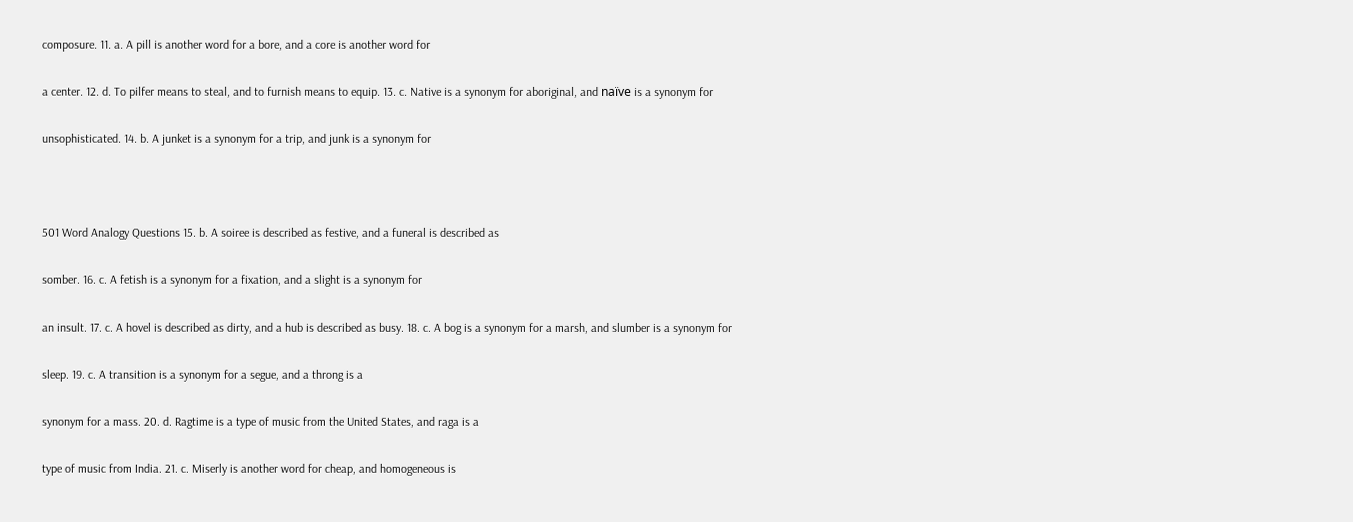composure. 11. a. A pill is another word for a bore, and a core is another word for

a center. 12. d. To pilfer means to steal, and to furnish means to equip. 13. c. Native is a synonym for aboriginal, and naïve is a synonym for

unsophisticated. 14. b. A junket is a synonym for a trip, and junk is a synonym for



501 Word Analogy Questions 15. b. A soiree is described as festive, and a funeral is described as

somber. 16. c. A fetish is a synonym for a fixation, and a slight is a synonym for

an insult. 17. c. A hovel is described as dirty, and a hub is described as busy. 18. c. A bog is a synonym for a marsh, and slumber is a synonym for

sleep. 19. c. A transition is a synonym for a segue, and a throng is a

synonym for a mass. 20. d. Ragtime is a type of music from the United States, and raga is a

type of music from India. 21. c. Miserly is another word for cheap, and homogeneous is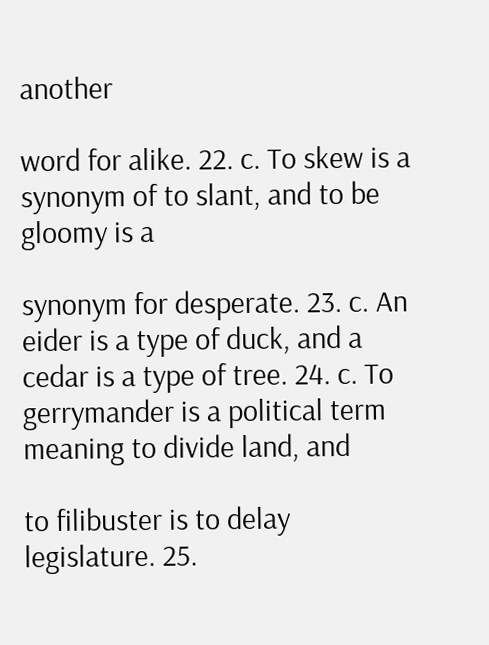another

word for alike. 22. c. To skew is a synonym of to slant, and to be gloomy is a

synonym for desperate. 23. c. An eider is a type of duck, and a cedar is a type of tree. 24. c. To gerrymander is a political term meaning to divide land, and

to filibuster is to delay legislature. 25.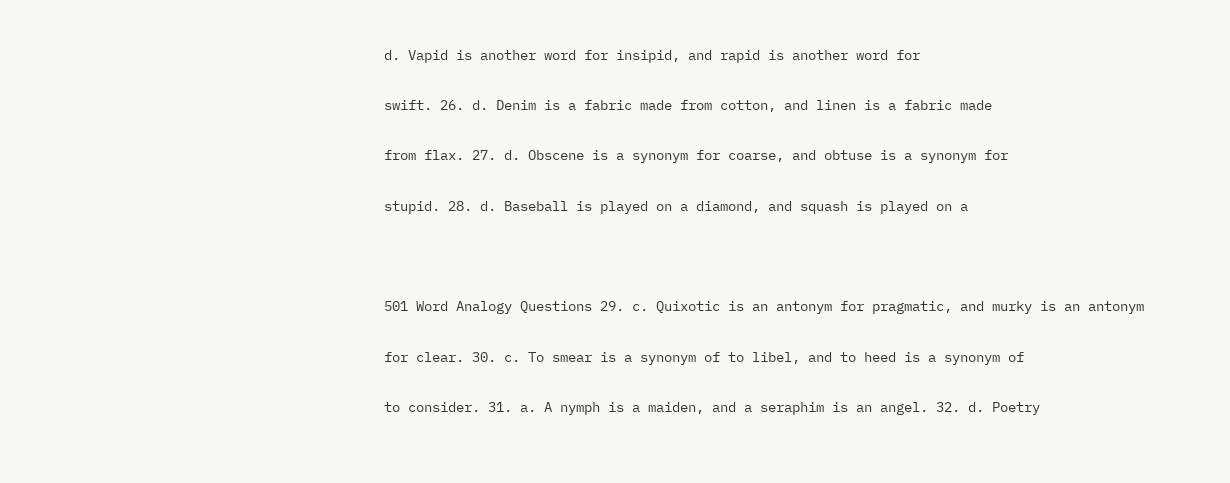d. Vapid is another word for insipid, and rapid is another word for

swift. 26. d. Denim is a fabric made from cotton, and linen is a fabric made

from flax. 27. d. Obscene is a synonym for coarse, and obtuse is a synonym for

stupid. 28. d. Baseball is played on a diamond, and squash is played on a



501 Word Analogy Questions 29. c. Quixotic is an antonym for pragmatic, and murky is an antonym

for clear. 30. c. To smear is a synonym of to libel, and to heed is a synonym of

to consider. 31. a. A nymph is a maiden, and a seraphim is an angel. 32. d. Poetry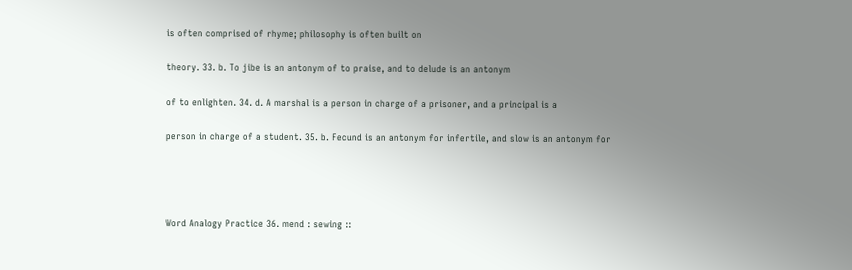is often comprised of rhyme; philosophy is often built on

theory. 33. b. To jibe is an antonym of to praise, and to delude is an antonym

of to enlighten. 34. d. A marshal is a person in charge of a prisoner, and a principal is a

person in charge of a student. 35. b. Fecund is an antonym for infertile, and slow is an antonym for




Word Analogy Practice 36. mend : sewing ::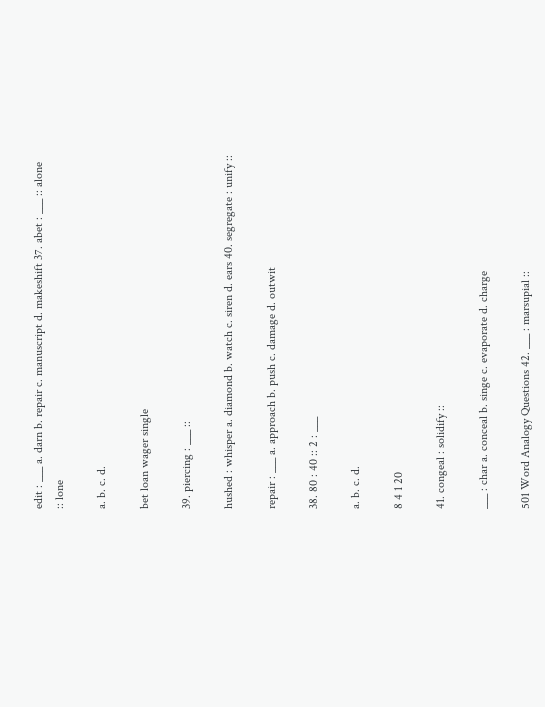edit : ___ a. darn b. repair c. manuscript d. makeshift 37. abet : ___ :: alone :: lone

a. b. c. d.

bet loan wager single

39. piercing : ___ ::

hushed : whisper a. diamond b. watch c. siren d. ears 40. segregate : unify ::

repair : ___ a. approach b. push c. damage d. outwit

38. 80 : 40 :: 2 : ___

a. b. c. d.

8 4 1 20

41. congeal : solidify ::

___ : char a. conceal b. singe c. evaporate d. charge

501 Word Analogy Questions 42. ___ : marsupial ::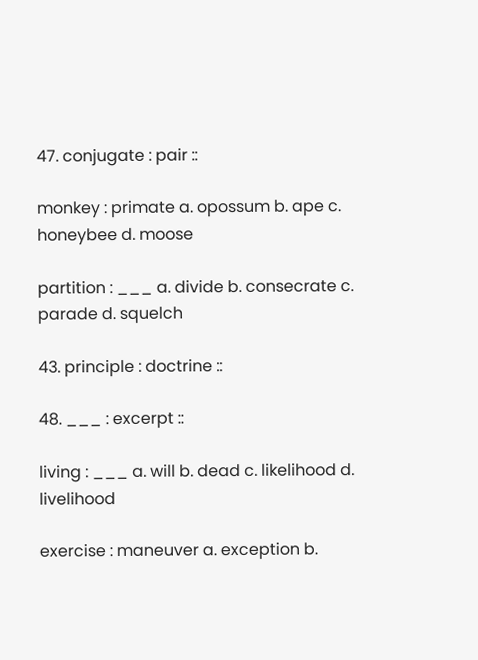47. conjugate : pair ::

monkey : primate a. opossum b. ape c. honeybee d. moose

partition : ___ a. divide b. consecrate c. parade d. squelch

43. principle : doctrine ::

48. ___ : excerpt ::

living : ___ a. will b. dead c. likelihood d. livelihood

exercise : maneuver a. exception b.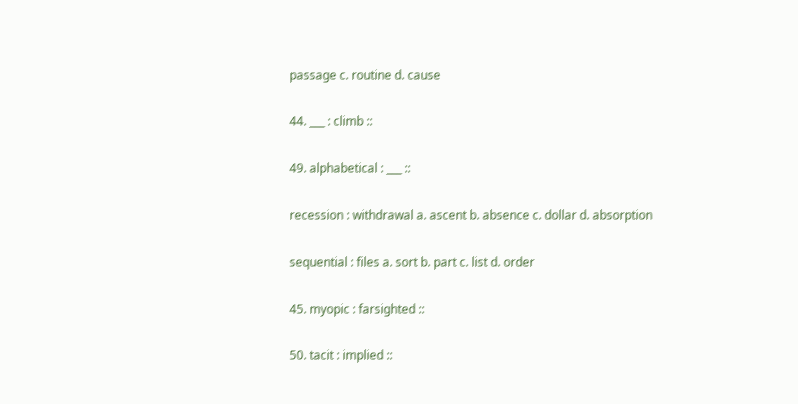passage c. routine d. cause

44. ___ : climb ::

49. alphabetical : ___ ::

recession : withdrawal a. ascent b. absence c. dollar d. absorption

sequential : files a. sort b. part c. list d. order

45. myopic : farsighted ::

50. tacit : implied ::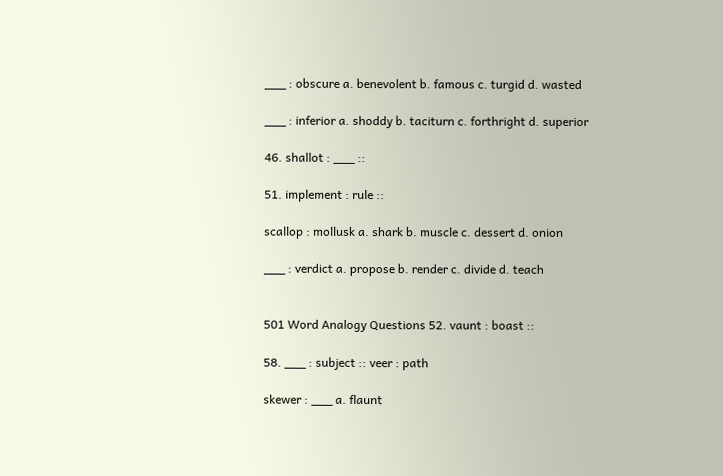___ : obscure a. benevolent b. famous c. turgid d. wasted

___ : inferior a. shoddy b. taciturn c. forthright d. superior

46. shallot : ___ ::

51. implement : rule ::

scallop : mollusk a. shark b. muscle c. dessert d. onion

___ : verdict a. propose b. render c. divide d. teach


501 Word Analogy Questions 52. vaunt : boast ::

58. ___ : subject :: veer : path

skewer : ___ a. flaunt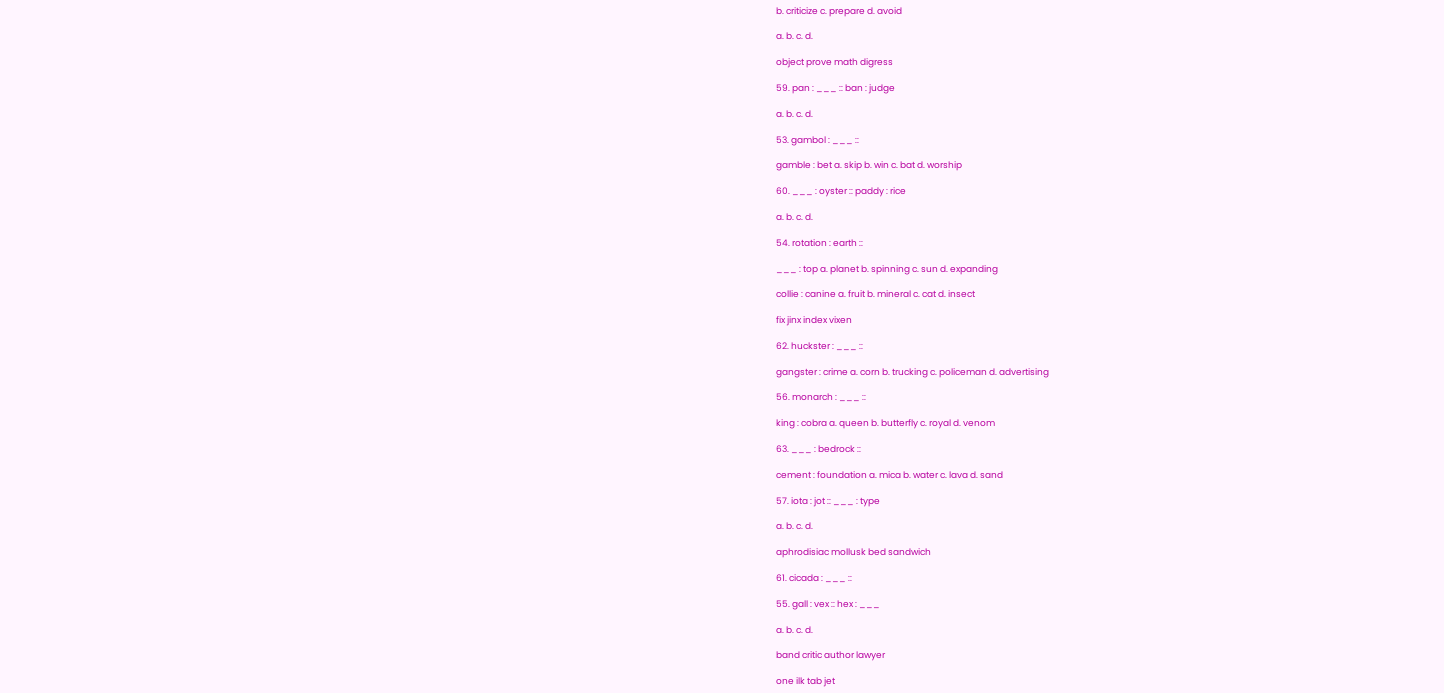b. criticize c. prepare d. avoid

a. b. c. d.

object prove math digress

59. pan : ___ :: ban : judge

a. b. c. d.

53. gambol : ___ ::

gamble : bet a. skip b. win c. bat d. worship

60. ___ : oyster :: paddy : rice

a. b. c. d.

54. rotation : earth ::

___ : top a. planet b. spinning c. sun d. expanding

collie : canine a. fruit b. mineral c. cat d. insect

fix jinx index vixen

62. huckster : ___ ::

gangster : crime a. corn b. trucking c. policeman d. advertising

56. monarch : ___ ::

king : cobra a. queen b. butterfly c. royal d. venom

63. ___ : bedrock ::

cement : foundation a. mica b. water c. lava d. sand

57. iota : jot :: ___ : type

a. b. c. d.

aphrodisiac mollusk bed sandwich

61. cicada : ___ ::

55. gall : vex :: hex : ___

a. b. c. d.

band critic author lawyer

one ilk tab jet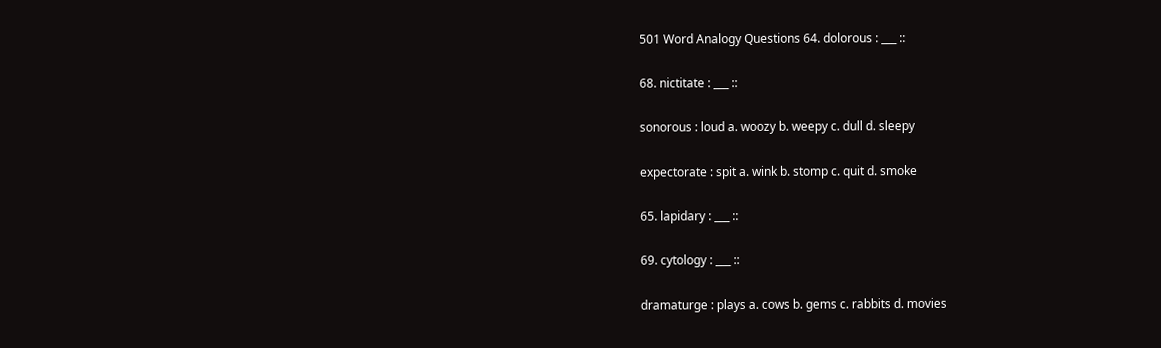501 Word Analogy Questions 64. dolorous : ___ ::

68. nictitate : ___ ::

sonorous : loud a. woozy b. weepy c. dull d. sleepy

expectorate : spit a. wink b. stomp c. quit d. smoke

65. lapidary : ___ ::

69. cytology : ___ ::

dramaturge : plays a. cows b. gems c. rabbits d. movies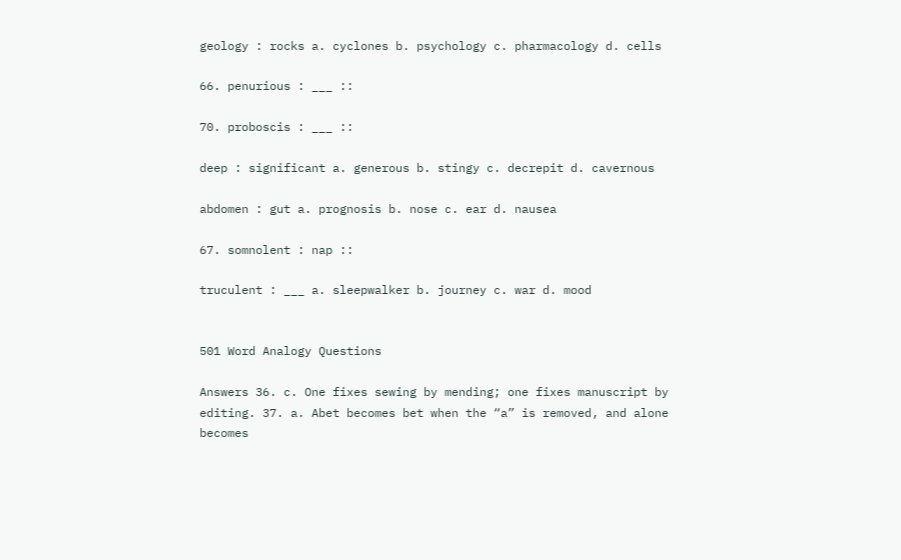geology : rocks a. cyclones b. psychology c. pharmacology d. cells

66. penurious : ___ ::

70. proboscis : ___ ::

deep : significant a. generous b. stingy c. decrepit d. cavernous

abdomen : gut a. prognosis b. nose c. ear d. nausea

67. somnolent : nap ::

truculent : ___ a. sleepwalker b. journey c. war d. mood


501 Word Analogy Questions

Answers 36. c. One fixes sewing by mending; one fixes manuscript by editing. 37. a. Abet becomes bet when the “a” is removed, and alone becomes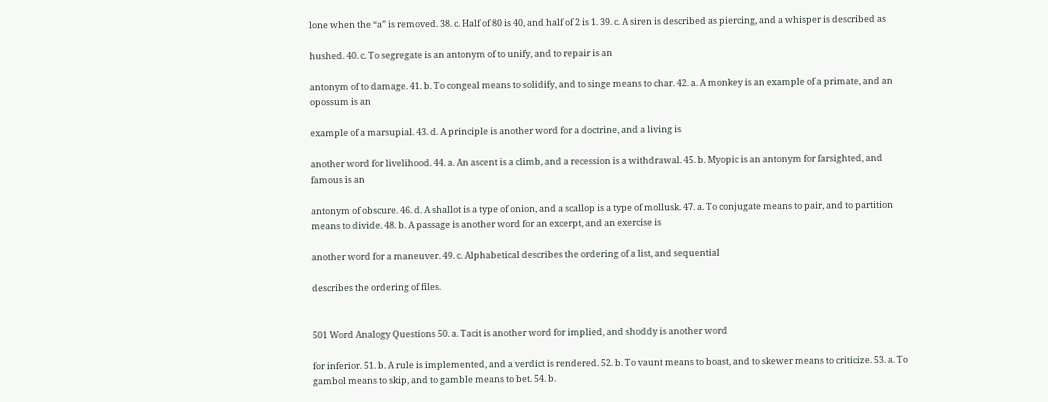lone when the “a” is removed. 38. c. Half of 80 is 40, and half of 2 is 1. 39. c. A siren is described as piercing, and a whisper is described as

hushed. 40. c. To segregate is an antonym of to unify, and to repair is an

antonym of to damage. 41. b. To congeal means to solidify, and to singe means to char. 42. a. A monkey is an example of a primate, and an opossum is an

example of a marsupial. 43. d. A principle is another word for a doctrine, and a living is

another word for livelihood. 44. a. An ascent is a climb, and a recession is a withdrawal. 45. b. Myopic is an antonym for farsighted, and famous is an

antonym of obscure. 46. d. A shallot is a type of onion, and a scallop is a type of mollusk. 47. a. To conjugate means to pair, and to partition means to divide. 48. b. A passage is another word for an excerpt, and an exercise is

another word for a maneuver. 49. c. Alphabetical describes the ordering of a list, and sequential

describes the ordering of files.


501 Word Analogy Questions 50. a. Tacit is another word for implied, and shoddy is another word

for inferior. 51. b. A rule is implemented, and a verdict is rendered. 52. b. To vaunt means to boast, and to skewer means to criticize. 53. a. To gambol means to skip, and to gamble means to bet. 54. b.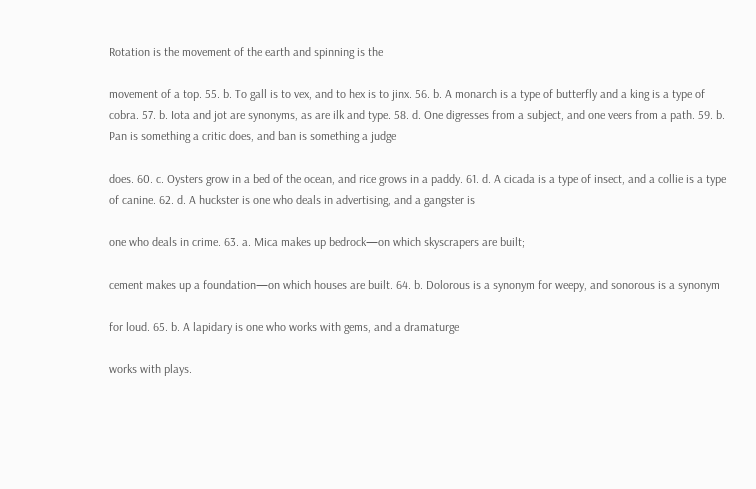Rotation is the movement of the earth and spinning is the

movement of a top. 55. b. To gall is to vex, and to hex is to jinx. 56. b. A monarch is a type of butterfly and a king is a type of cobra. 57. b. Iota and jot are synonyms, as are ilk and type. 58. d. One digresses from a subject, and one veers from a path. 59. b. Pan is something a critic does, and ban is something a judge

does. 60. c. Oysters grow in a bed of the ocean, and rice grows in a paddy. 61. d. A cicada is a type of insect, and a collie is a type of canine. 62. d. A huckster is one who deals in advertising, and a gangster is

one who deals in crime. 63. a. Mica makes up bedrock—on which skyscrapers are built;

cement makes up a foundation—on which houses are built. 64. b. Dolorous is a synonym for weepy, and sonorous is a synonym

for loud. 65. b. A lapidary is one who works with gems, and a dramaturge

works with plays.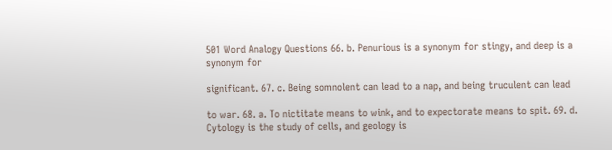501 Word Analogy Questions 66. b. Penurious is a synonym for stingy, and deep is a synonym for

significant. 67. c. Being somnolent can lead to a nap, and being truculent can lead

to war. 68. a. To nictitate means to wink, and to expectorate means to spit. 69. d. Cytology is the study of cells, and geology is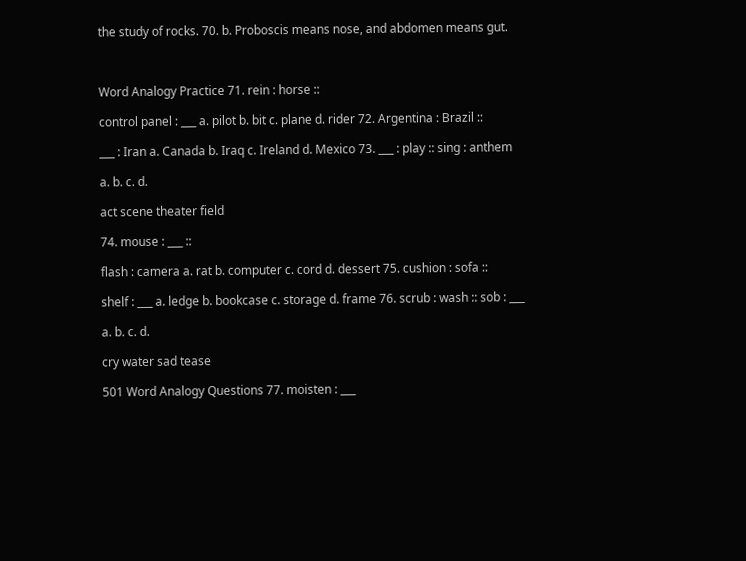the study of rocks. 70. b. Proboscis means nose, and abdomen means gut.



Word Analogy Practice 71. rein : horse ::

control panel : ___ a. pilot b. bit c. plane d. rider 72. Argentina : Brazil ::

___ : Iran a. Canada b. Iraq c. Ireland d. Mexico 73. ___ : play :: sing : anthem

a. b. c. d.

act scene theater field

74. mouse : ___ ::

flash : camera a. rat b. computer c. cord d. dessert 75. cushion : sofa ::

shelf : ___ a. ledge b. bookcase c. storage d. frame 76. scrub : wash :: sob : ___

a. b. c. d.

cry water sad tease

501 Word Analogy Questions 77. moisten : ___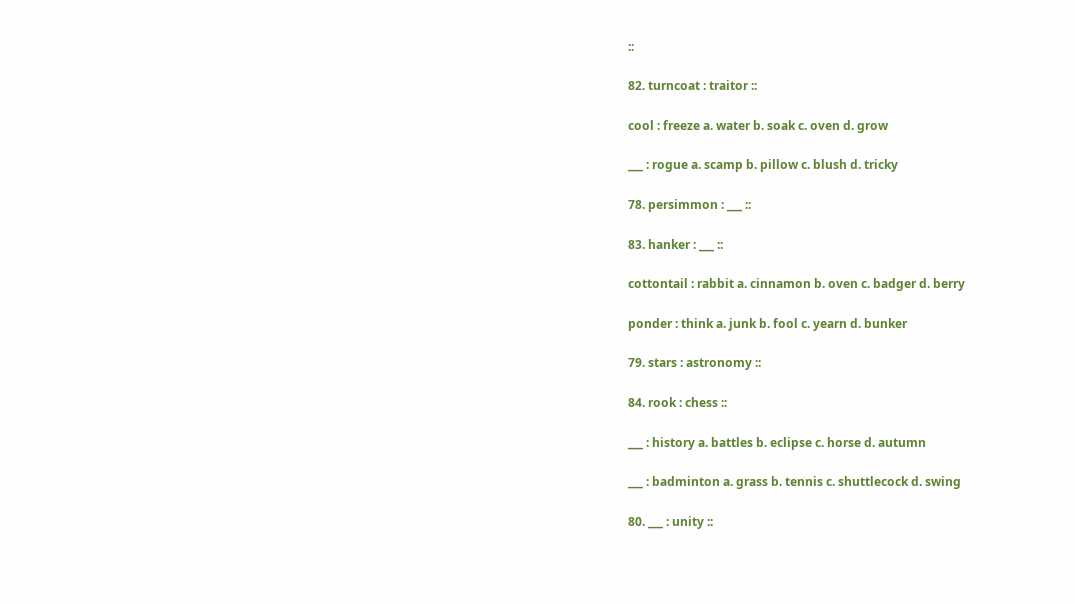::

82. turncoat : traitor ::

cool : freeze a. water b. soak c. oven d. grow

___ : rogue a. scamp b. pillow c. blush d. tricky

78. persimmon : ___ ::

83. hanker : ___ ::

cottontail : rabbit a. cinnamon b. oven c. badger d. berry

ponder : think a. junk b. fool c. yearn d. bunker

79. stars : astronomy ::

84. rook : chess ::

___ : history a. battles b. eclipse c. horse d. autumn

___ : badminton a. grass b. tennis c. shuttlecock d. swing

80. ___ : unity ::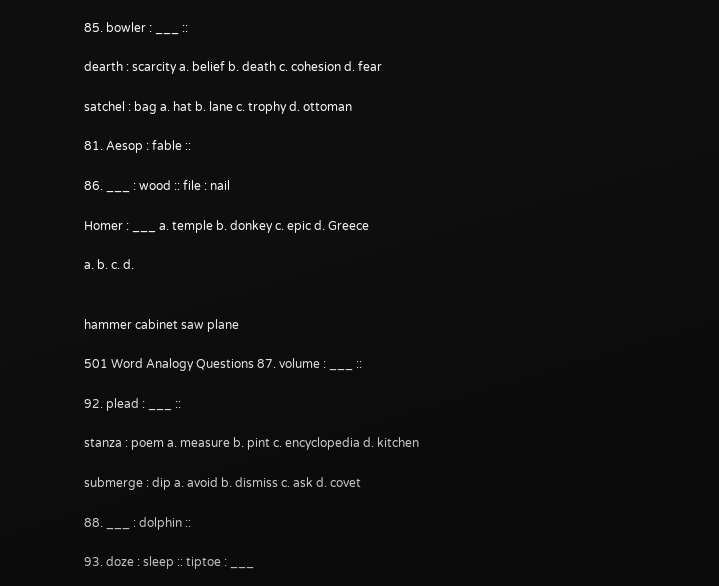85. bowler : ___ ::

dearth : scarcity a. belief b. death c. cohesion d. fear

satchel : bag a. hat b. lane c. trophy d. ottoman

81. Aesop : fable ::

86. ___ : wood :: file : nail

Homer : ___ a. temple b. donkey c. epic d. Greece

a. b. c. d.


hammer cabinet saw plane

501 Word Analogy Questions 87. volume : ___ ::

92. plead : ___ ::

stanza : poem a. measure b. pint c. encyclopedia d. kitchen

submerge : dip a. avoid b. dismiss c. ask d. covet

88. ___ : dolphin ::

93. doze : sleep :: tiptoe : ___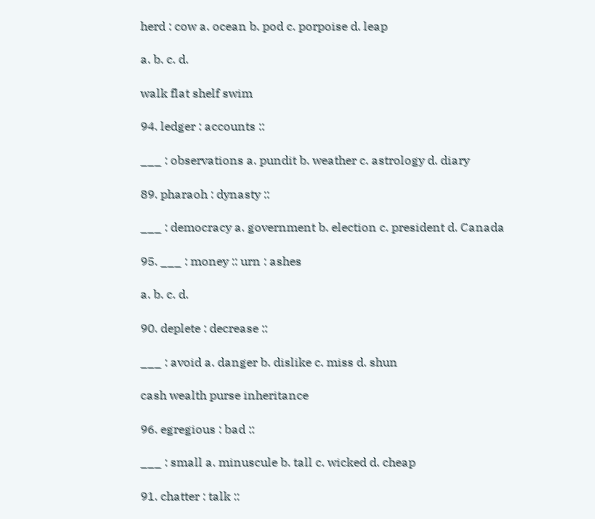herd : cow a. ocean b. pod c. porpoise d. leap

a. b. c. d.

walk flat shelf swim

94. ledger : accounts ::

___ : observations a. pundit b. weather c. astrology d. diary

89. pharaoh : dynasty ::

___ : democracy a. government b. election c. president d. Canada

95. ___ : money :: urn : ashes

a. b. c. d.

90. deplete : decrease ::

___ : avoid a. danger b. dislike c. miss d. shun

cash wealth purse inheritance

96. egregious : bad ::

___ : small a. minuscule b. tall c. wicked d. cheap

91. chatter : talk ::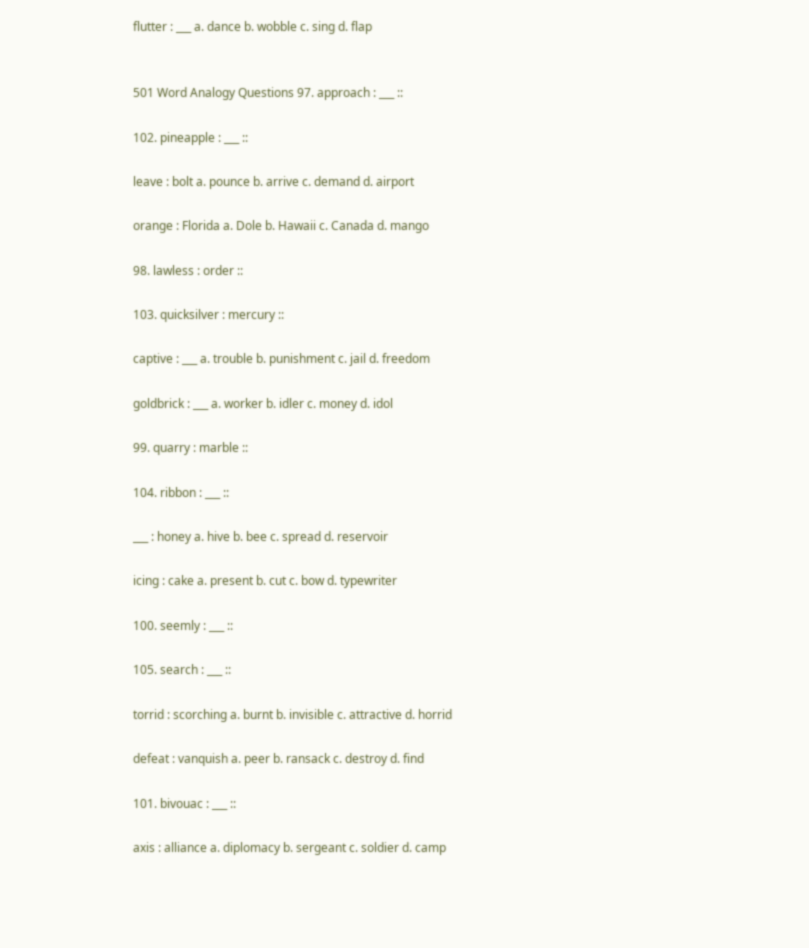flutter : ___ a. dance b. wobble c. sing d. flap


501 Word Analogy Questions 97. approach : ___ ::

102. pineapple : ___ ::

leave : bolt a. pounce b. arrive c. demand d. airport

orange : Florida a. Dole b. Hawaii c. Canada d. mango

98. lawless : order ::

103. quicksilver : mercury ::

captive : ___ a. trouble b. punishment c. jail d. freedom

goldbrick : ___ a. worker b. idler c. money d. idol

99. quarry : marble ::

104. ribbon : ___ ::

___ : honey a. hive b. bee c. spread d. reservoir

icing : cake a. present b. cut c. bow d. typewriter

100. seemly : ___ ::

105. search : ___ ::

torrid : scorching a. burnt b. invisible c. attractive d. horrid

defeat : vanquish a. peer b. ransack c. destroy d. find

101. bivouac : ___ ::

axis : alliance a. diplomacy b. sergeant c. soldier d. camp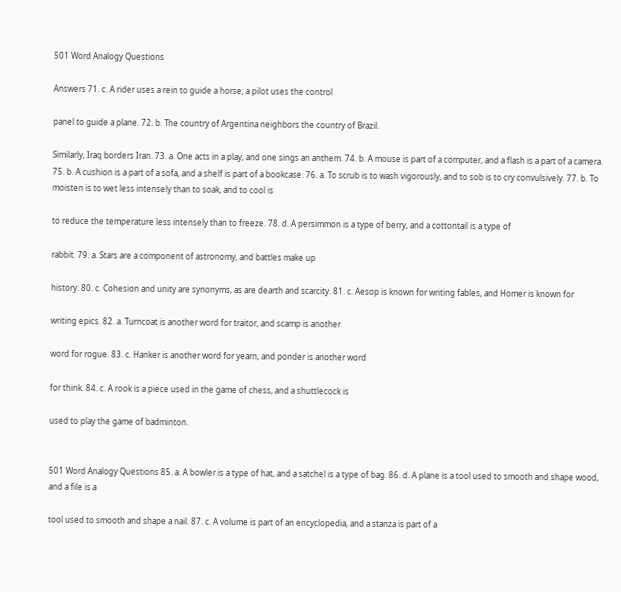501 Word Analogy Questions

Answers 71. c. A rider uses a rein to guide a horse; a pilot uses the control

panel to guide a plane. 72. b. The country of Argentina neighbors the country of Brazil.

Similarly, Iraq borders Iran. 73. a. One acts in a play, and one sings an anthem. 74. b. A mouse is part of a computer, and a flash is a part of a camera. 75. b. A cushion is a part of a sofa, and a shelf is part of a bookcase. 76. a. To scrub is to wash vigorously, and to sob is to cry convulsively. 77. b. To moisten is to wet less intensely than to soak, and to cool is

to reduce the temperature less intensely than to freeze. 78. d. A persimmon is a type of berry, and a cottontail is a type of

rabbit. 79. a. Stars are a component of astronomy, and battles make up

history. 80. c. Cohesion and unity are synonyms, as are dearth and scarcity. 81. c. Aesop is known for writing fables, and Homer is known for

writing epics. 82. a. Turncoat is another word for traitor, and scamp is another

word for rogue. 83. c. Hanker is another word for yearn, and ponder is another word

for think. 84. c. A rook is a piece used in the game of chess, and a shuttlecock is

used to play the game of badminton.


501 Word Analogy Questions 85. a. A bowler is a type of hat, and a satchel is a type of bag. 86. d. A plane is a tool used to smooth and shape wood, and a file is a

tool used to smooth and shape a nail. 87. c. A volume is part of an encyclopedia, and a stanza is part of a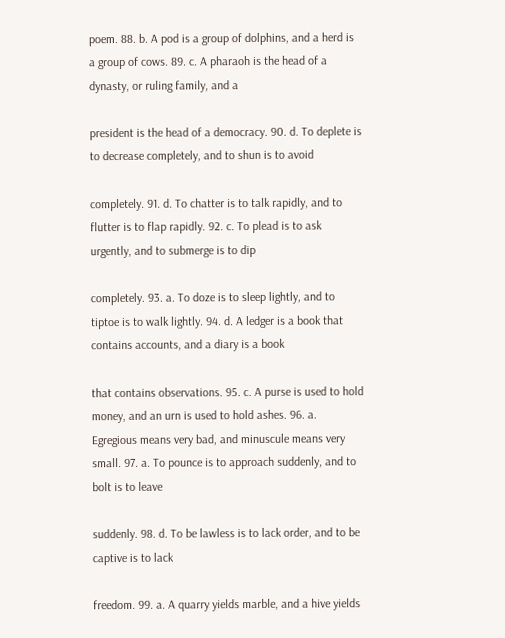poem. 88. b. A pod is a group of dolphins, and a herd is a group of cows. 89. c. A pharaoh is the head of a dynasty, or ruling family, and a

president is the head of a democracy. 90. d. To deplete is to decrease completely, and to shun is to avoid

completely. 91. d. To chatter is to talk rapidly, and to flutter is to flap rapidly. 92. c. To plead is to ask urgently, and to submerge is to dip

completely. 93. a. To doze is to sleep lightly, and to tiptoe is to walk lightly. 94. d. A ledger is a book that contains accounts, and a diary is a book

that contains observations. 95. c. A purse is used to hold money, and an urn is used to hold ashes. 96. a. Egregious means very bad, and minuscule means very small. 97. a. To pounce is to approach suddenly, and to bolt is to leave

suddenly. 98. d. To be lawless is to lack order, and to be captive is to lack

freedom. 99. a. A quarry yields marble, and a hive yields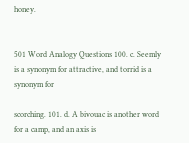honey.


501 Word Analogy Questions 100. c. Seemly is a synonym for attractive, and torrid is a synonym for

scorching. 101. d. A bivouac is another word for a camp, and an axis is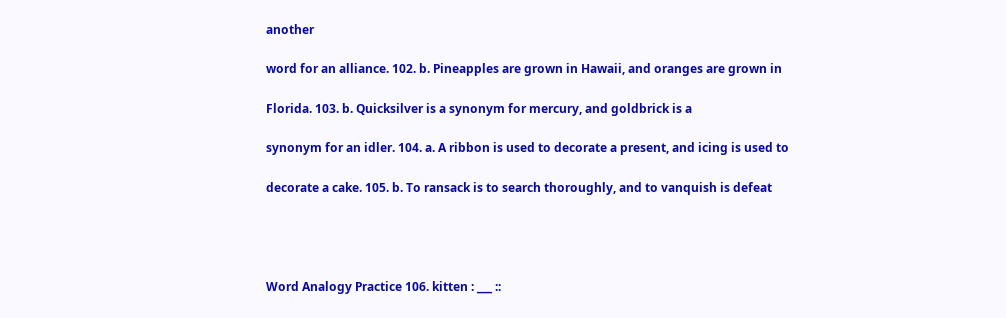another

word for an alliance. 102. b. Pineapples are grown in Hawaii, and oranges are grown in

Florida. 103. b. Quicksilver is a synonym for mercury, and goldbrick is a

synonym for an idler. 104. a. A ribbon is used to decorate a present, and icing is used to

decorate a cake. 105. b. To ransack is to search thoroughly, and to vanquish is defeat




Word Analogy Practice 106. kitten : ___ ::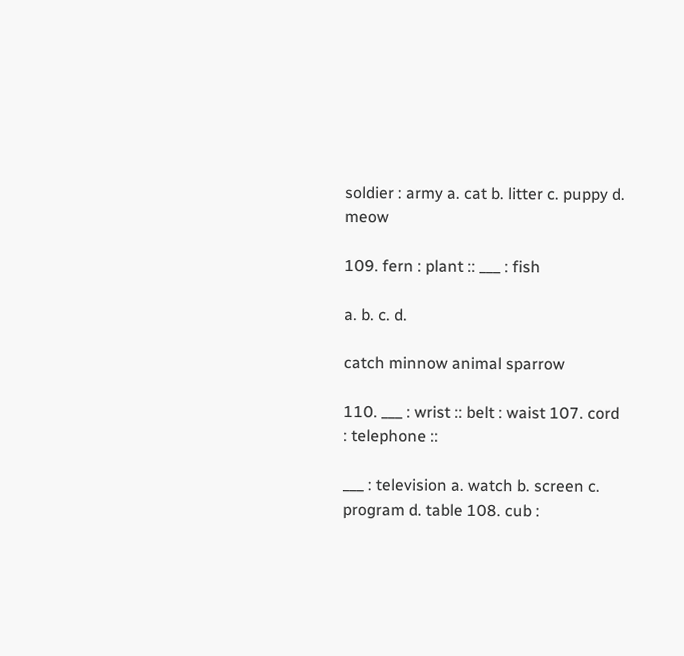soldier : army a. cat b. litter c. puppy d. meow

109. fern : plant :: ___ : fish

a. b. c. d.

catch minnow animal sparrow

110. ___ : wrist :: belt : waist 107. cord : telephone ::

___ : television a. watch b. screen c. program d. table 108. cub :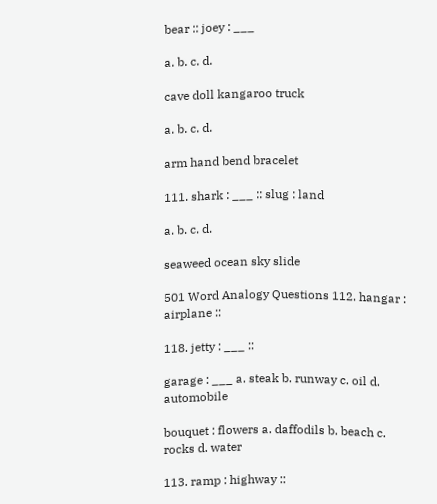bear :: joey : ___

a. b. c. d.

cave doll kangaroo truck

a. b. c. d.

arm hand bend bracelet

111. shark : ___ :: slug : land

a. b. c. d.

seaweed ocean sky slide

501 Word Analogy Questions 112. hangar : airplane ::

118. jetty : ___ ::

garage : ___ a. steak b. runway c. oil d. automobile

bouquet : flowers a. daffodils b. beach c. rocks d. water

113. ramp : highway ::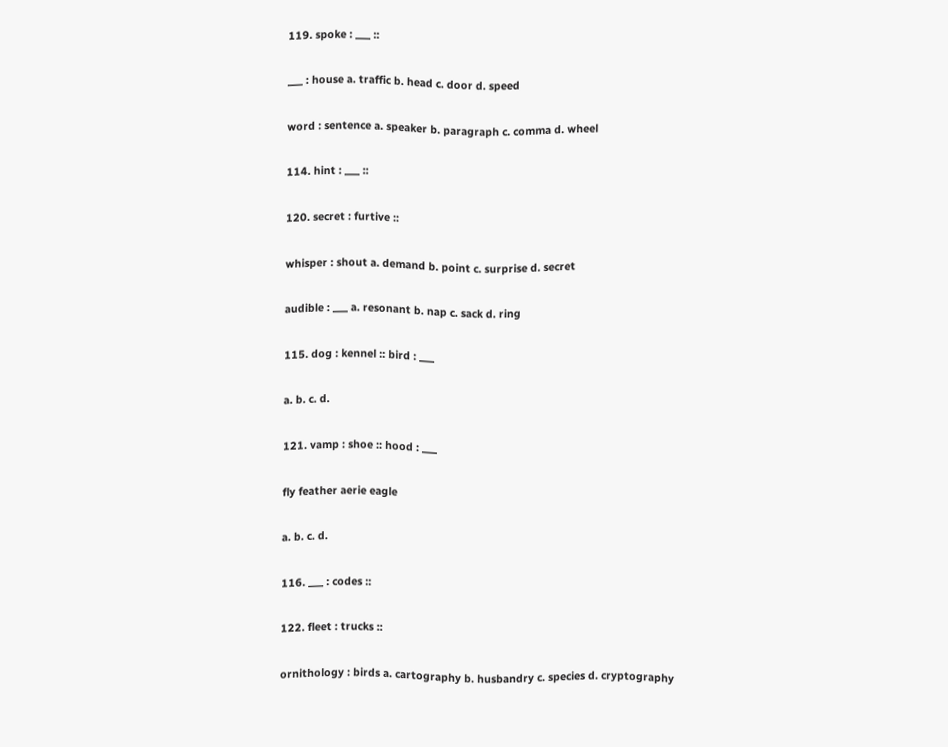119. spoke : ___ ::

___ : house a. traffic b. head c. door d. speed

word : sentence a. speaker b. paragraph c. comma d. wheel

114. hint : ___ ::

120. secret : furtive ::

whisper : shout a. demand b. point c. surprise d. secret

audible : ___ a. resonant b. nap c. sack d. ring

115. dog : kennel :: bird : ___

a. b. c. d.

121. vamp : shoe :: hood : ___

fly feather aerie eagle

a. b. c. d.

116. ___ : codes ::

122. fleet : trucks ::

ornithology : birds a. cartography b. husbandry c. species d. cryptography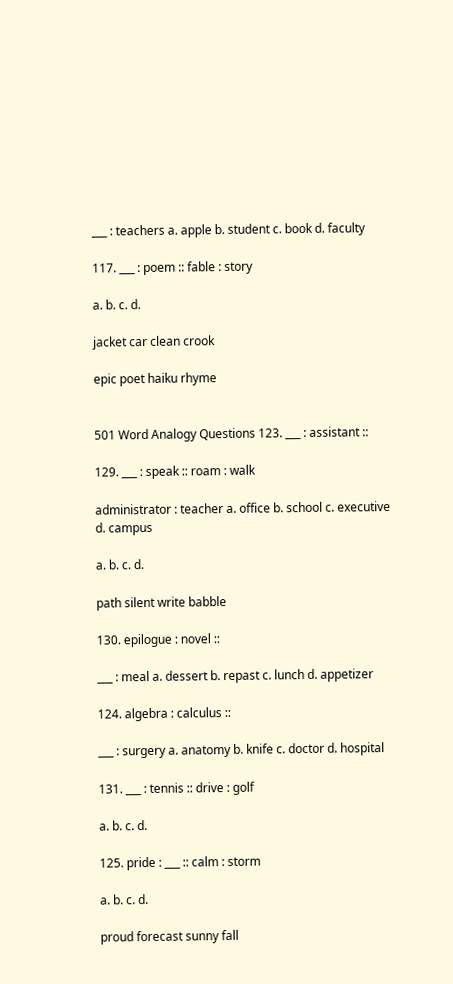___ : teachers a. apple b. student c. book d. faculty

117. ___ : poem :: fable : story

a. b. c. d.

jacket car clean crook

epic poet haiku rhyme


501 Word Analogy Questions 123. ___ : assistant ::

129. ___ : speak :: roam : walk

administrator : teacher a. office b. school c. executive d. campus

a. b. c. d.

path silent write babble

130. epilogue : novel ::

___ : meal a. dessert b. repast c. lunch d. appetizer

124. algebra : calculus ::

___ : surgery a. anatomy b. knife c. doctor d. hospital

131. ___ : tennis :: drive : golf

a. b. c. d.

125. pride : ___ :: calm : storm

a. b. c. d.

proud forecast sunny fall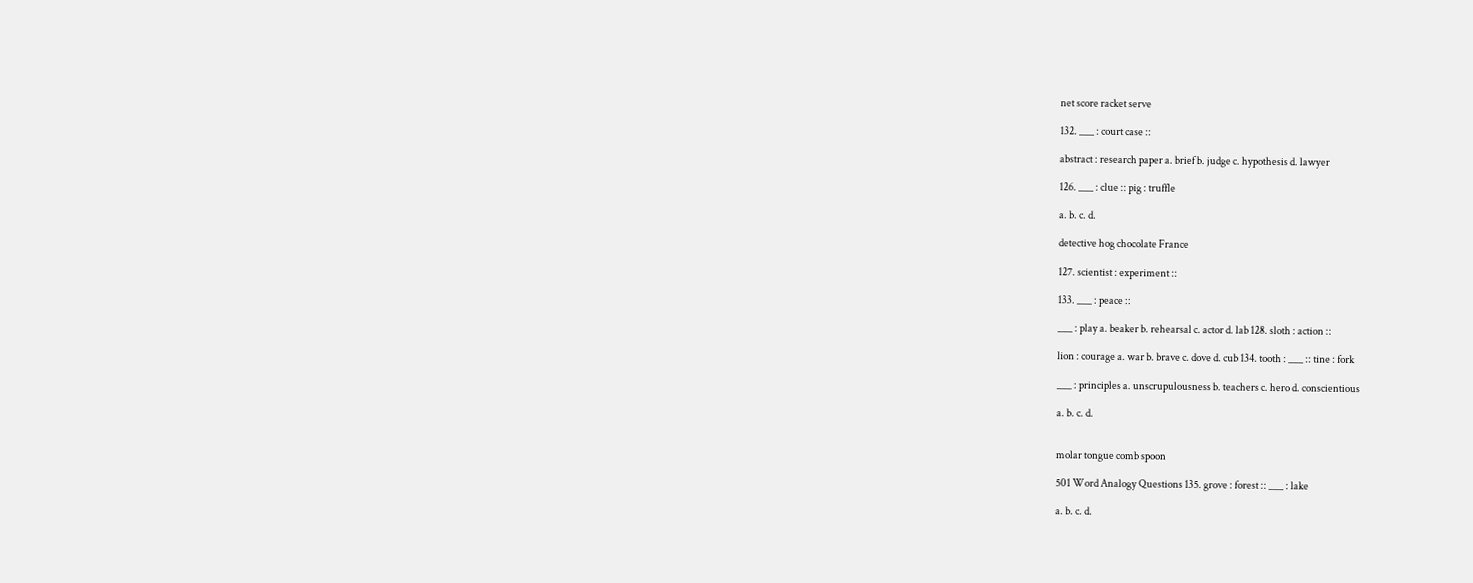net score racket serve

132. ___ : court case ::

abstract : research paper a. brief b. judge c. hypothesis d. lawyer

126. ___ : clue :: pig : truffle

a. b. c. d.

detective hog chocolate France

127. scientist : experiment ::

133. ___ : peace ::

___ : play a. beaker b. rehearsal c. actor d. lab 128. sloth : action ::

lion : courage a. war b. brave c. dove d. cub 134. tooth : ___ :: tine : fork

___ : principles a. unscrupulousness b. teachers c. hero d. conscientious

a. b. c. d.


molar tongue comb spoon

501 Word Analogy Questions 135. grove : forest :: ___ : lake

a. b. c. d.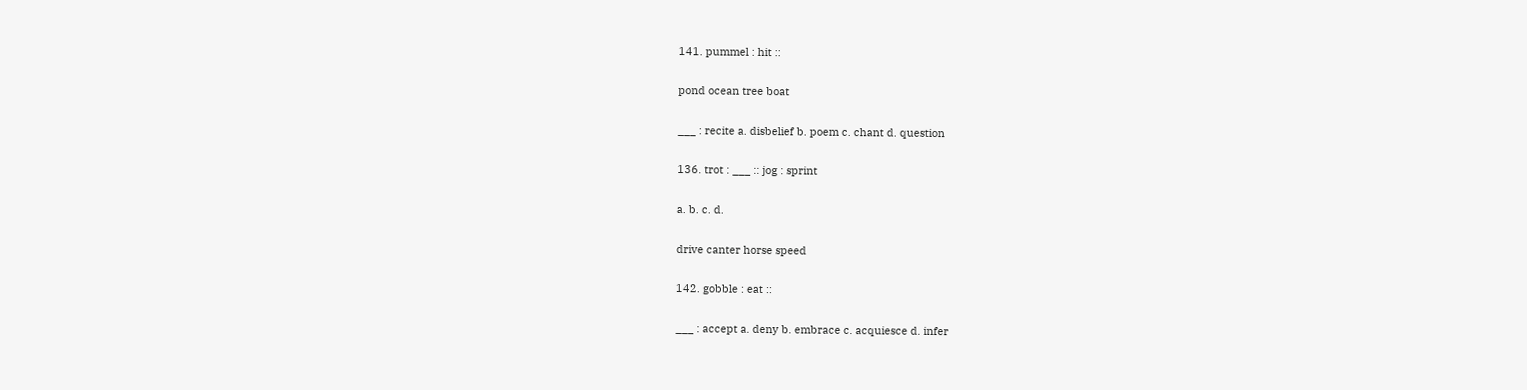141. pummel : hit ::

pond ocean tree boat

___ : recite a. disbelief b. poem c. chant d. question

136. trot : ___ :: jog : sprint

a. b. c. d.

drive canter horse speed

142. gobble : eat ::

___ : accept a. deny b. embrace c. acquiesce d. infer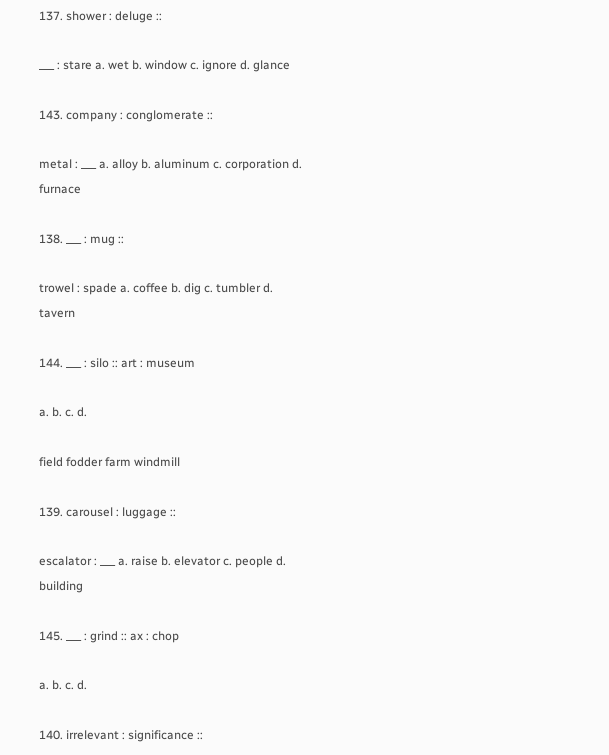137. shower : deluge ::

___ : stare a. wet b. window c. ignore d. glance

143. company : conglomerate ::

metal : ___ a. alloy b. aluminum c. corporation d. furnace

138. ___ : mug ::

trowel : spade a. coffee b. dig c. tumbler d. tavern

144. ___ : silo :: art : museum

a. b. c. d.

field fodder farm windmill

139. carousel : luggage ::

escalator : ___ a. raise b. elevator c. people d. building

145. ___ : grind :: ax : chop

a. b. c. d.

140. irrelevant : significance ::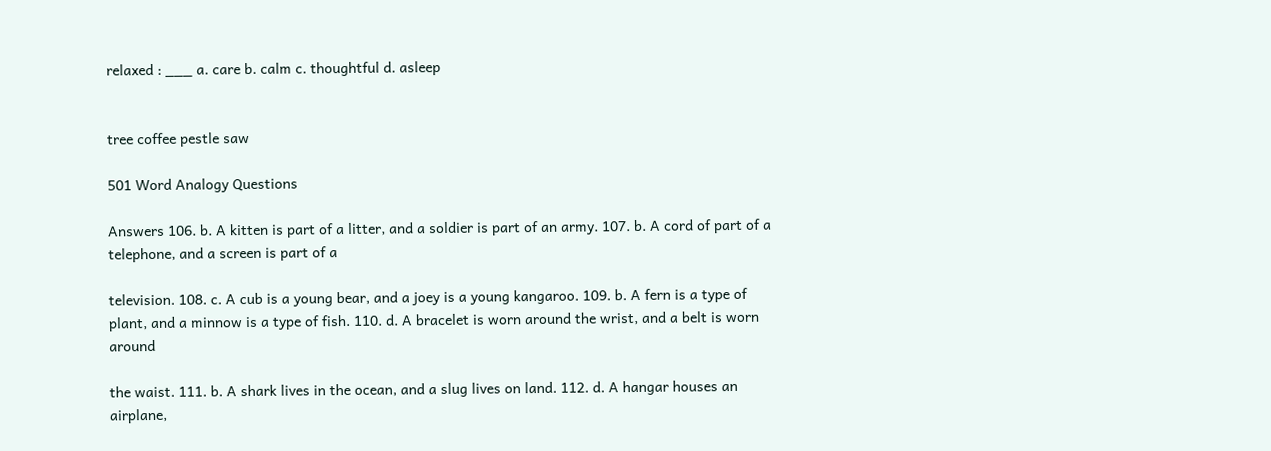relaxed : ___ a. care b. calm c. thoughtful d. asleep


tree coffee pestle saw

501 Word Analogy Questions

Answers 106. b. A kitten is part of a litter, and a soldier is part of an army. 107. b. A cord of part of a telephone, and a screen is part of a

television. 108. c. A cub is a young bear, and a joey is a young kangaroo. 109. b. A fern is a type of plant, and a minnow is a type of fish. 110. d. A bracelet is worn around the wrist, and a belt is worn around

the waist. 111. b. A shark lives in the ocean, and a slug lives on land. 112. d. A hangar houses an airplane,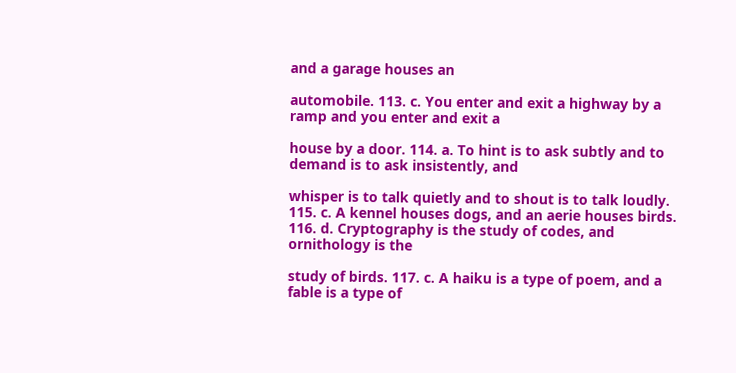and a garage houses an

automobile. 113. c. You enter and exit a highway by a ramp and you enter and exit a

house by a door. 114. a. To hint is to ask subtly and to demand is to ask insistently, and

whisper is to talk quietly and to shout is to talk loudly. 115. c. A kennel houses dogs, and an aerie houses birds. 116. d. Cryptography is the study of codes, and ornithology is the

study of birds. 117. c. A haiku is a type of poem, and a fable is a type of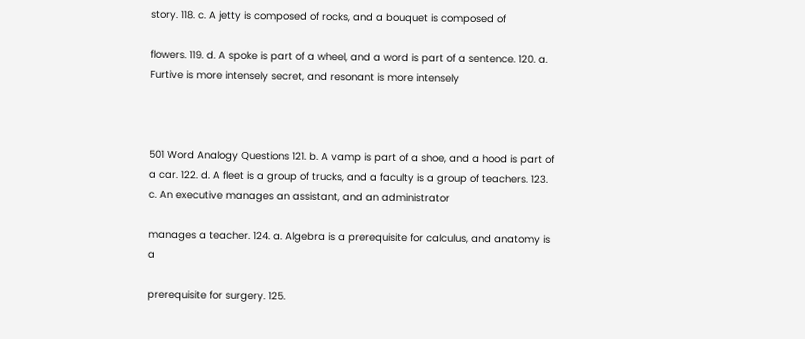story. 118. c. A jetty is composed of rocks, and a bouquet is composed of

flowers. 119. d. A spoke is part of a wheel, and a word is part of a sentence. 120. a. Furtive is more intensely secret, and resonant is more intensely



501 Word Analogy Questions 121. b. A vamp is part of a shoe, and a hood is part of a car. 122. d. A fleet is a group of trucks, and a faculty is a group of teachers. 123. c. An executive manages an assistant, and an administrator

manages a teacher. 124. a. Algebra is a prerequisite for calculus, and anatomy is a

prerequisite for surgery. 125.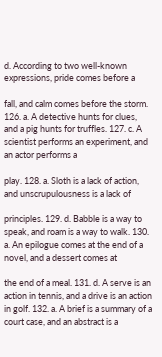d. According to two well-known expressions, pride comes before a

fall, and calm comes before the storm. 126. a. A detective hunts for clues, and a pig hunts for truffles. 127. c. A scientist performs an experiment, and an actor performs a

play. 128. a. Sloth is a lack of action, and unscrupulousness is a lack of

principles. 129. d. Babble is a way to speak, and roam is a way to walk. 130. a. An epilogue comes at the end of a novel, and a dessert comes at

the end of a meal. 131. d. A serve is an action in tennis, and a drive is an action in golf. 132. a. A brief is a summary of a court case, and an abstract is a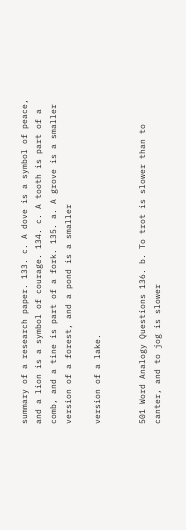summary of a research paper. 133. c. A dove is a symbol of peace, and a lion is a symbol of courage. 134. c. A tooth is part of a comb, and a tine is part of a fork. 135. a. A grove is a smaller version of a forest, and a pond is a smaller

version of a lake.


501 Word Analogy Questions 136. b. To trot is slower than to canter, and to jog is slower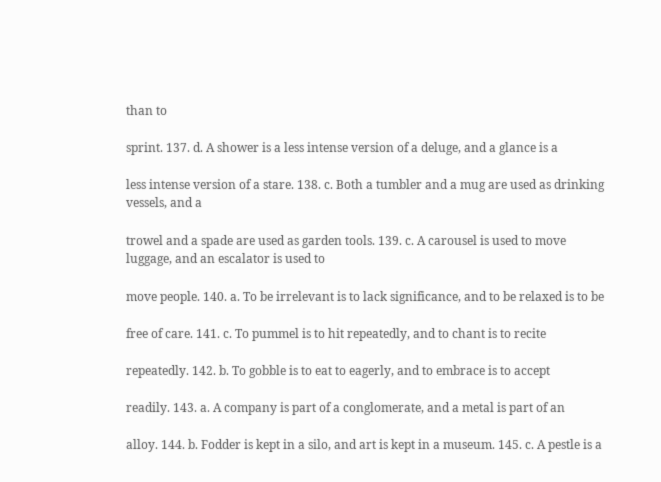than to

sprint. 137. d. A shower is a less intense version of a deluge, and a glance is a

less intense version of a stare. 138. c. Both a tumbler and a mug are used as drinking vessels, and a

trowel and a spade are used as garden tools. 139. c. A carousel is used to move luggage, and an escalator is used to

move people. 140. a. To be irrelevant is to lack significance, and to be relaxed is to be

free of care. 141. c. To pummel is to hit repeatedly, and to chant is to recite

repeatedly. 142. b. To gobble is to eat to eagerly, and to embrace is to accept

readily. 143. a. A company is part of a conglomerate, and a metal is part of an

alloy. 144. b. Fodder is kept in a silo, and art is kept in a museum. 145. c. A pestle is a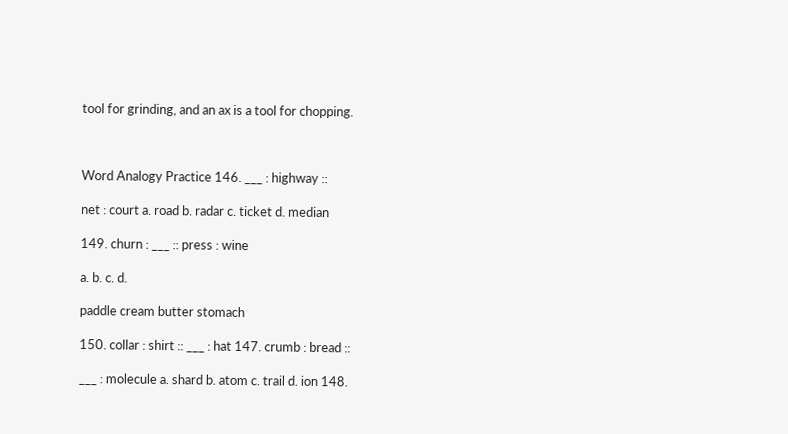tool for grinding, and an ax is a tool for chopping.



Word Analogy Practice 146. ___ : highway ::

net : court a. road b. radar c. ticket d. median

149. churn : ___ :: press : wine

a. b. c. d.

paddle cream butter stomach

150. collar : shirt :: ___ : hat 147. crumb : bread ::

___ : molecule a. shard b. atom c. trail d. ion 148.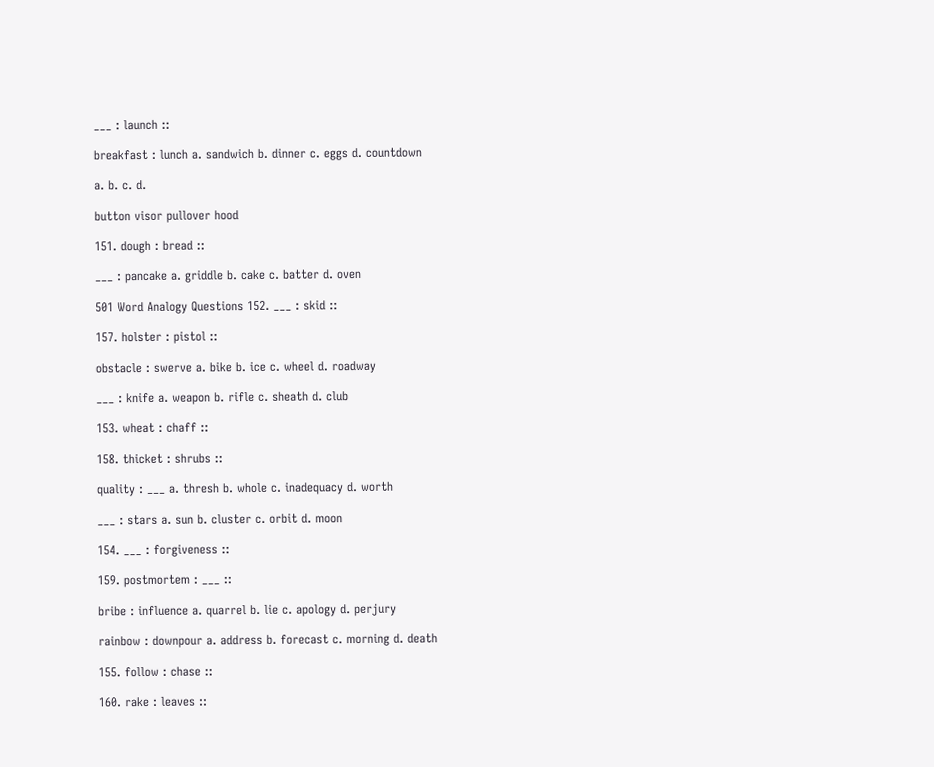___ : launch ::

breakfast : lunch a. sandwich b. dinner c. eggs d. countdown

a. b. c. d.

button visor pullover hood

151. dough : bread ::

___ : pancake a. griddle b. cake c. batter d. oven

501 Word Analogy Questions 152. ___ : skid ::

157. holster : pistol ::

obstacle : swerve a. bike b. ice c. wheel d. roadway

___ : knife a. weapon b. rifle c. sheath d. club

153. wheat : chaff ::

158. thicket : shrubs ::

quality : ___ a. thresh b. whole c. inadequacy d. worth

___ : stars a. sun b. cluster c. orbit d. moon

154. ___ : forgiveness ::

159. postmortem : ___ ::

bribe : influence a. quarrel b. lie c. apology d. perjury

rainbow : downpour a. address b. forecast c. morning d. death

155. follow : chase ::

160. rake : leaves ::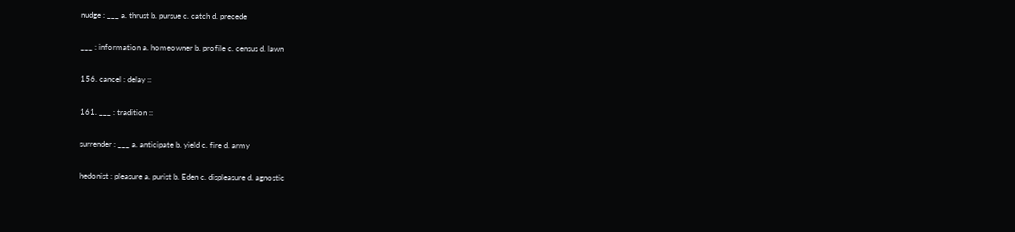nudge : ___ a. thrust b. pursue c. catch d. precede

___ : information a. homeowner b. profile c. census d. lawn

156. cancel : delay ::

161. ___ : tradition ::

surrender : ___ a. anticipate b. yield c. fire d. army

hedonist : pleasure a. purist b. Eden c. displeasure d. agnostic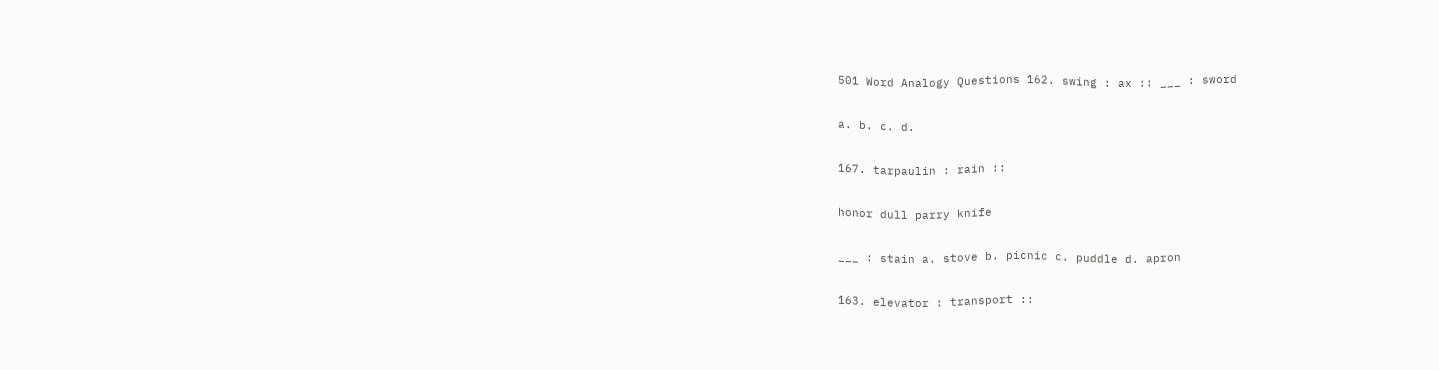501 Word Analogy Questions 162. swing : ax :: ___ : sword

a. b. c. d.

167. tarpaulin : rain ::

honor dull parry knife

___ : stain a. stove b. picnic c. puddle d. apron

163. elevator : transport ::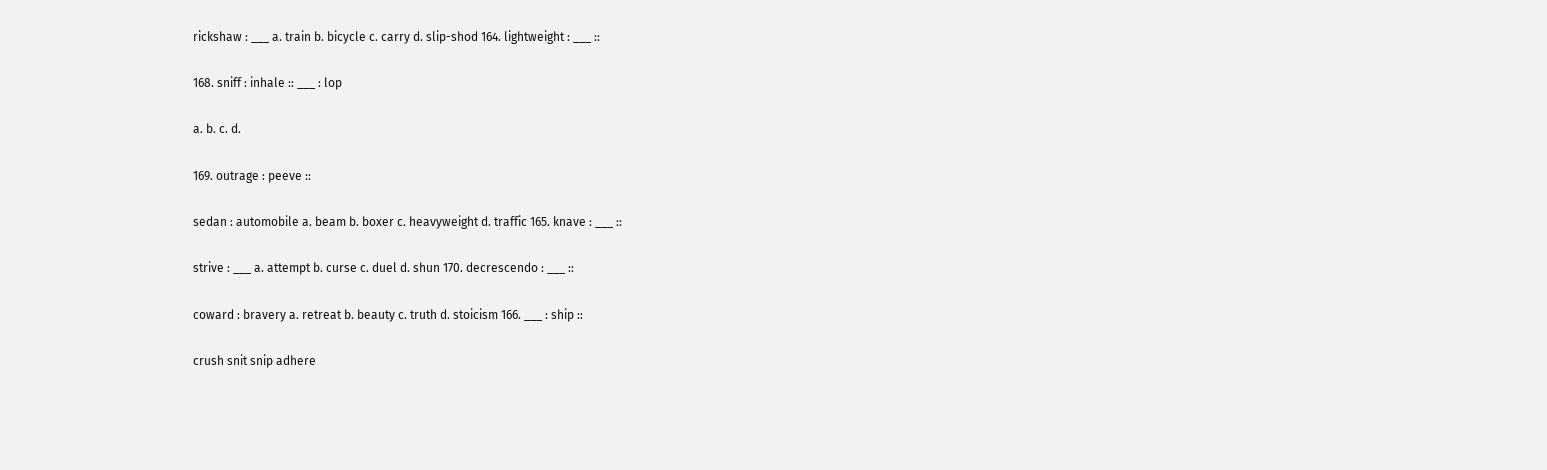rickshaw : ___ a. train b. bicycle c. carry d. slip-shod 164. lightweight : ___ ::

168. sniff : inhale :: ___ : lop

a. b. c. d.

169. outrage : peeve ::

sedan : automobile a. beam b. boxer c. heavyweight d. traffic 165. knave : ___ ::

strive : ___ a. attempt b. curse c. duel d. shun 170. decrescendo : ___ ::

coward : bravery a. retreat b. beauty c. truth d. stoicism 166. ___ : ship ::

crush snit snip adhere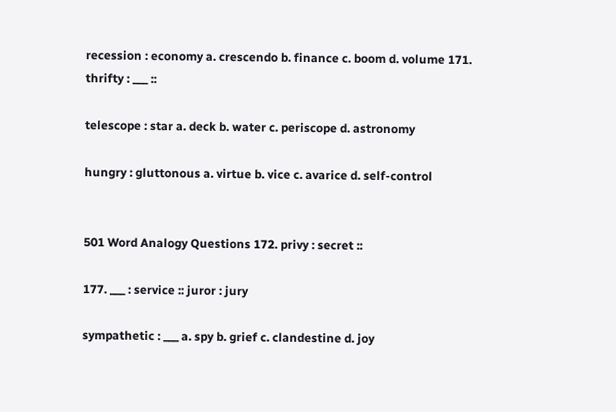recession : economy a. crescendo b. finance c. boom d. volume 171. thrifty : ___ ::

telescope : star a. deck b. water c. periscope d. astronomy

hungry : gluttonous a. virtue b. vice c. avarice d. self-control


501 Word Analogy Questions 172. privy : secret ::

177. ___ : service :: juror : jury

sympathetic : ___ a. spy b. grief c. clandestine d. joy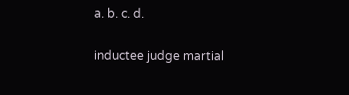a. b. c. d.

inductee judge martial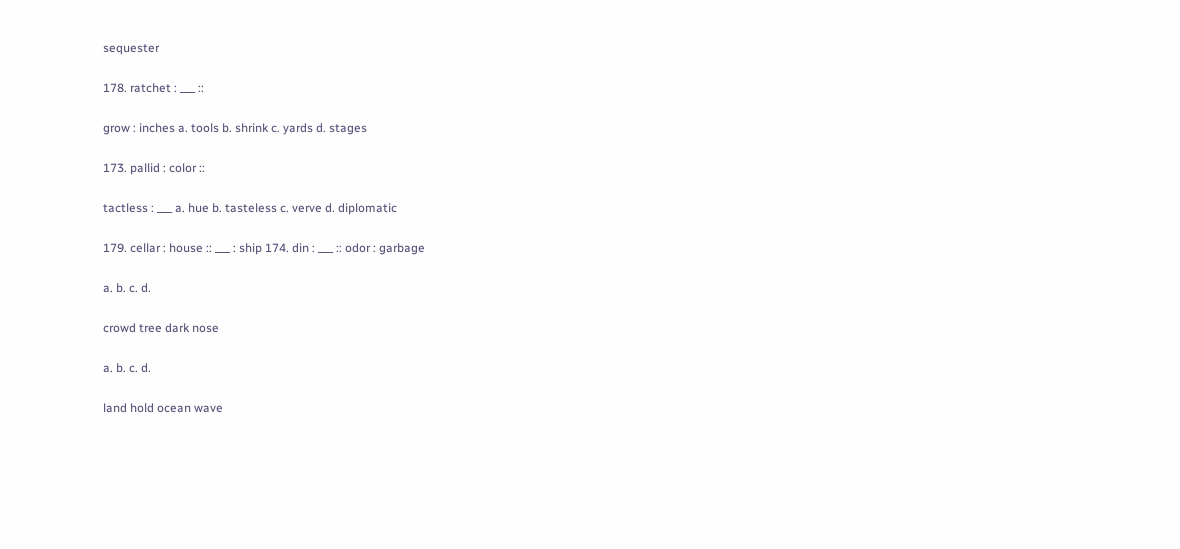sequester

178. ratchet : ___ ::

grow : inches a. tools b. shrink c. yards d. stages

173. pallid : color ::

tactless : ___ a. hue b. tasteless c. verve d. diplomatic

179. cellar : house :: ___ : ship 174. din : ___ :: odor : garbage

a. b. c. d.

crowd tree dark nose

a. b. c. d.

land hold ocean wave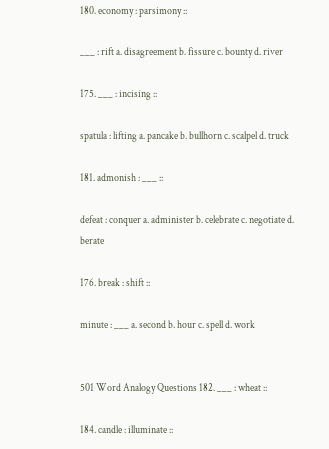180. economy : parsimony ::

___ : rift a. disagreement b. fissure c. bounty d. river

175. ___ : incising ::

spatula : lifting a. pancake b. bullhorn c. scalpel d. truck

181. admonish : ___ ::

defeat : conquer a. administer b. celebrate c. negotiate d. berate

176. break : shift ::

minute : ___ a. second b. hour c. spell d. work


501 Word Analogy Questions 182. ___ : wheat ::

184. candle : illuminate ::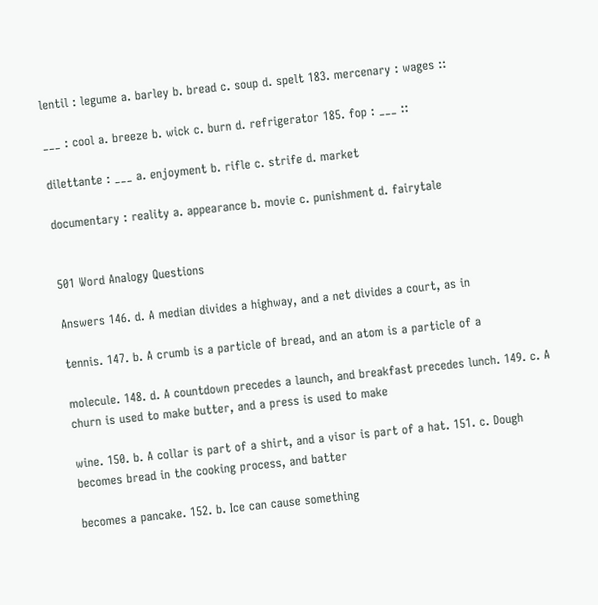lentil : legume a. barley b. bread c. soup d. spelt 183. mercenary : wages ::

___ : cool a. breeze b. wick c. burn d. refrigerator 185. fop : ___ ::

dilettante : ___ a. enjoyment b. rifle c. strife d. market

documentary : reality a. appearance b. movie c. punishment d. fairytale


501 Word Analogy Questions

Answers 146. d. A median divides a highway, and a net divides a court, as in

tennis. 147. b. A crumb is a particle of bread, and an atom is a particle of a

molecule. 148. d. A countdown precedes a launch, and breakfast precedes lunch. 149. c. A churn is used to make butter, and a press is used to make

wine. 150. b. A collar is part of a shirt, and a visor is part of a hat. 151. c. Dough becomes bread in the cooking process, and batter

becomes a pancake. 152. b. Ice can cause something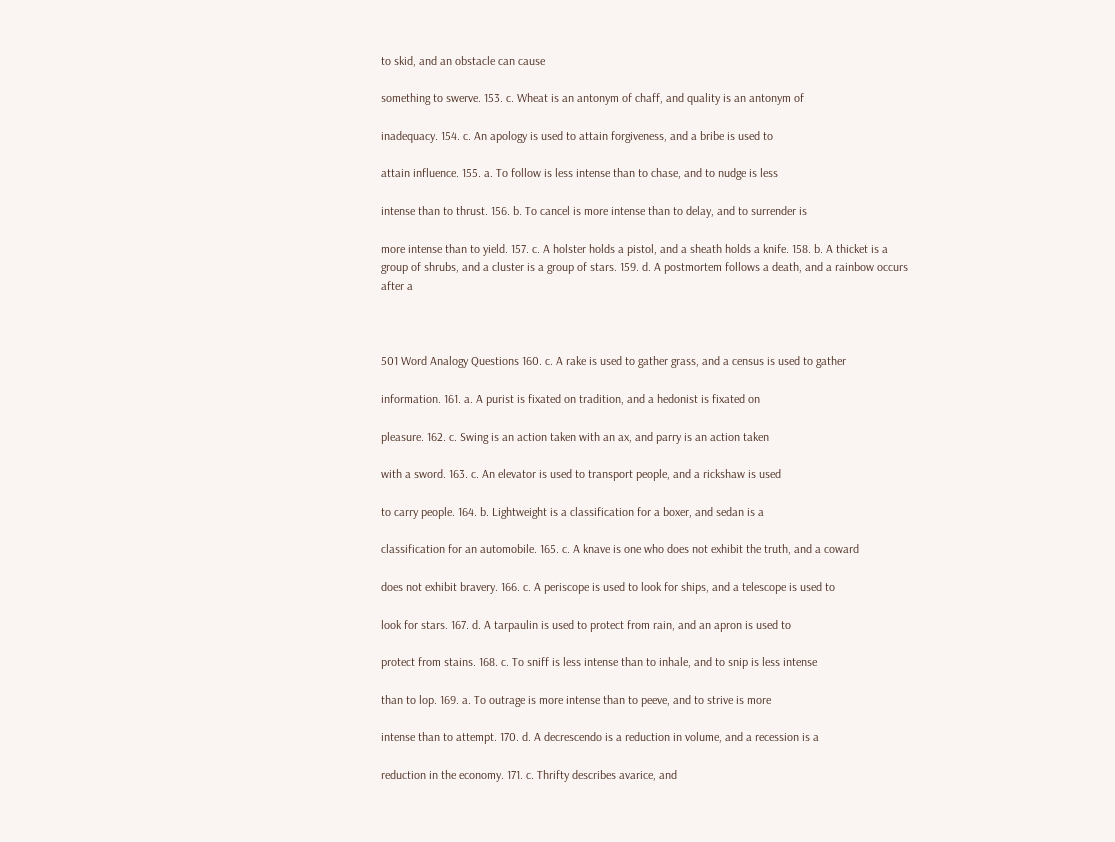to skid, and an obstacle can cause

something to swerve. 153. c. Wheat is an antonym of chaff, and quality is an antonym of

inadequacy. 154. c. An apology is used to attain forgiveness, and a bribe is used to

attain influence. 155. a. To follow is less intense than to chase, and to nudge is less

intense than to thrust. 156. b. To cancel is more intense than to delay, and to surrender is

more intense than to yield. 157. c. A holster holds a pistol, and a sheath holds a knife. 158. b. A thicket is a group of shrubs, and a cluster is a group of stars. 159. d. A postmortem follows a death, and a rainbow occurs after a



501 Word Analogy Questions 160. c. A rake is used to gather grass, and a census is used to gather

information. 161. a. A purist is fixated on tradition, and a hedonist is fixated on

pleasure. 162. c. Swing is an action taken with an ax, and parry is an action taken

with a sword. 163. c. An elevator is used to transport people, and a rickshaw is used

to carry people. 164. b. Lightweight is a classification for a boxer, and sedan is a

classification for an automobile. 165. c. A knave is one who does not exhibit the truth, and a coward

does not exhibit bravery. 166. c. A periscope is used to look for ships, and a telescope is used to

look for stars. 167. d. A tarpaulin is used to protect from rain, and an apron is used to

protect from stains. 168. c. To sniff is less intense than to inhale, and to snip is less intense

than to lop. 169. a. To outrage is more intense than to peeve, and to strive is more

intense than to attempt. 170. d. A decrescendo is a reduction in volume, and a recession is a

reduction in the economy. 171. c. Thrifty describes avarice, and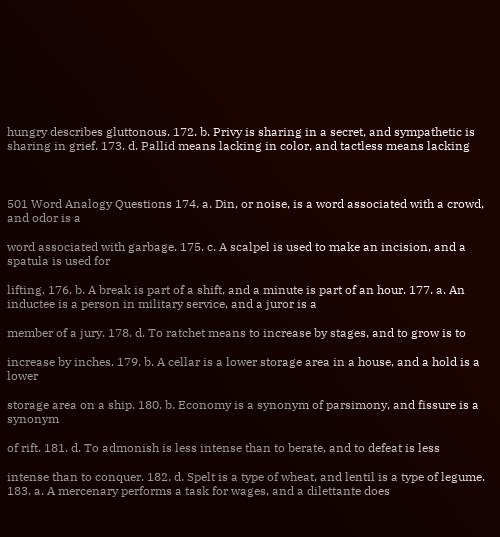hungry describes gluttonous. 172. b. Privy is sharing in a secret, and sympathetic is sharing in grief. 173. d. Pallid means lacking in color, and tactless means lacking



501 Word Analogy Questions 174. a. Din, or noise, is a word associated with a crowd, and odor is a

word associated with garbage. 175. c. A scalpel is used to make an incision, and a spatula is used for

lifting. 176. b. A break is part of a shift, and a minute is part of an hour. 177. a. An inductee is a person in military service, and a juror is a

member of a jury. 178. d. To ratchet means to increase by stages, and to grow is to

increase by inches. 179. b. A cellar is a lower storage area in a house, and a hold is a lower

storage area on a ship. 180. b. Economy is a synonym of parsimony, and fissure is a synonym

of rift. 181. d. To admonish is less intense than to berate, and to defeat is less

intense than to conquer. 182. d. Spelt is a type of wheat, and lentil is a type of legume. 183. a. A mercenary performs a task for wages, and a dilettante does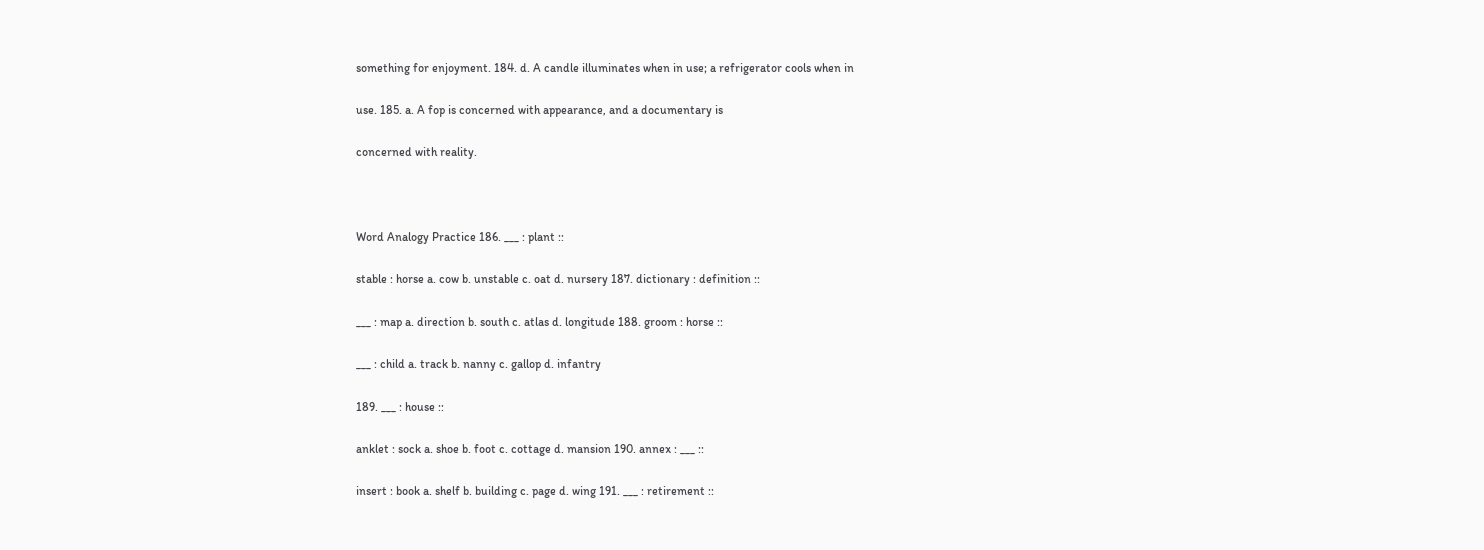something for enjoyment. 184. d. A candle illuminates when in use; a refrigerator cools when in

use. 185. a. A fop is concerned with appearance, and a documentary is

concerned with reality.



Word Analogy Practice 186. ___ : plant ::

stable : horse a. cow b. unstable c. oat d. nursery 187. dictionary : definition ::

___ : map a. direction b. south c. atlas d. longitude 188. groom : horse ::

___ : child a. track b. nanny c. gallop d. infantry

189. ___ : house ::

anklet : sock a. shoe b. foot c. cottage d. mansion 190. annex : ___ ::

insert : book a. shelf b. building c. page d. wing 191. ___ : retirement ::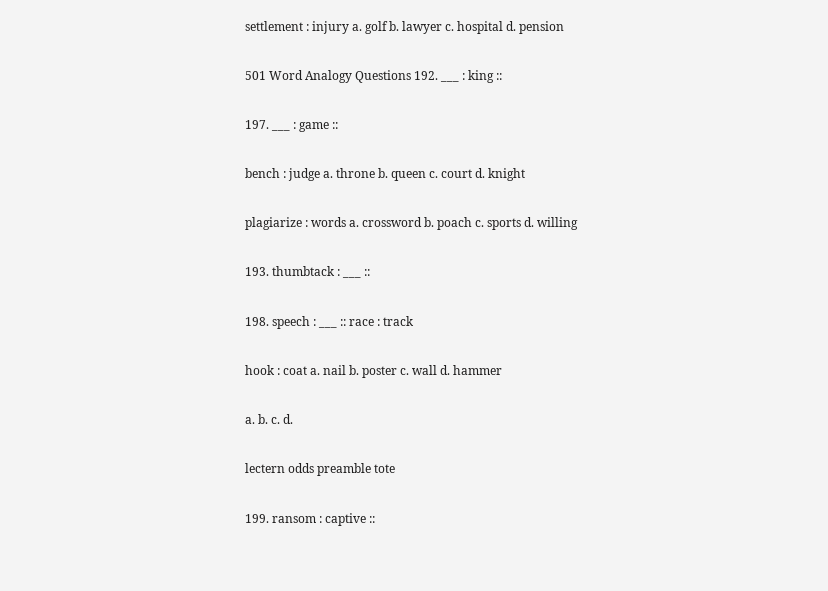settlement : injury a. golf b. lawyer c. hospital d. pension

501 Word Analogy Questions 192. ___ : king ::

197. ___ : game ::

bench : judge a. throne b. queen c. court d. knight

plagiarize : words a. crossword b. poach c. sports d. willing

193. thumbtack : ___ ::

198. speech : ___ :: race : track

hook : coat a. nail b. poster c. wall d. hammer

a. b. c. d.

lectern odds preamble tote

199. ransom : captive ::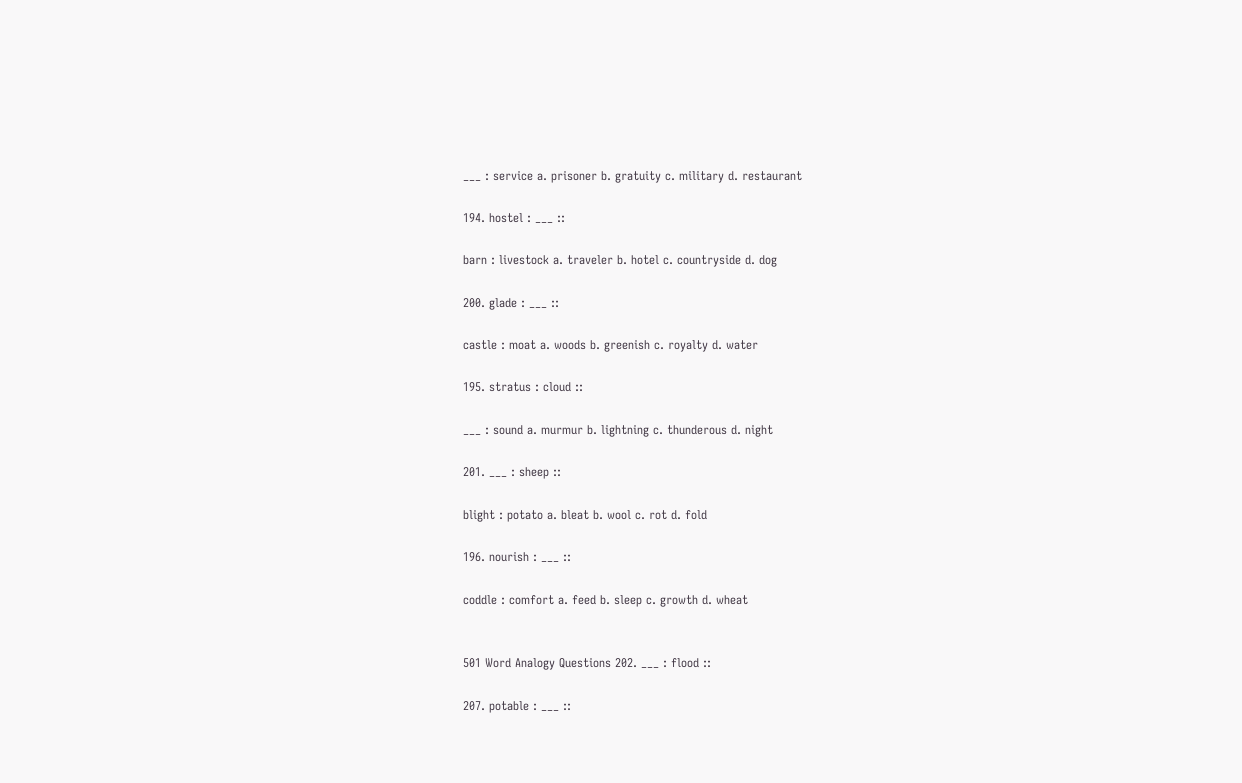___ : service a. prisoner b. gratuity c. military d. restaurant

194. hostel : ___ ::

barn : livestock a. traveler b. hotel c. countryside d. dog

200. glade : ___ ::

castle : moat a. woods b. greenish c. royalty d. water

195. stratus : cloud ::

___ : sound a. murmur b. lightning c. thunderous d. night

201. ___ : sheep ::

blight : potato a. bleat b. wool c. rot d. fold

196. nourish : ___ ::

coddle : comfort a. feed b. sleep c. growth d. wheat


501 Word Analogy Questions 202. ___ : flood ::

207. potable : ___ ::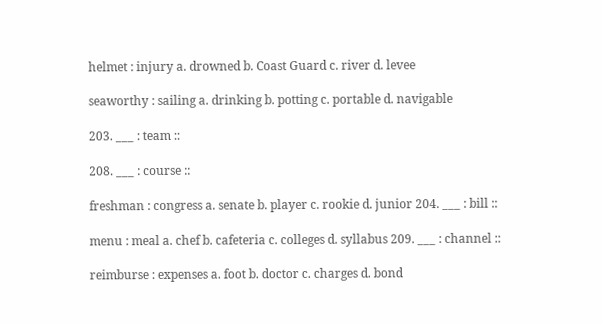helmet : injury a. drowned b. Coast Guard c. river d. levee

seaworthy : sailing a. drinking b. potting c. portable d. navigable

203. ___ : team ::

208. ___ : course ::

freshman : congress a. senate b. player c. rookie d. junior 204. ___ : bill ::

menu : meal a. chef b. cafeteria c. colleges d. syllabus 209. ___ : channel ::

reimburse : expenses a. foot b. doctor c. charges d. bond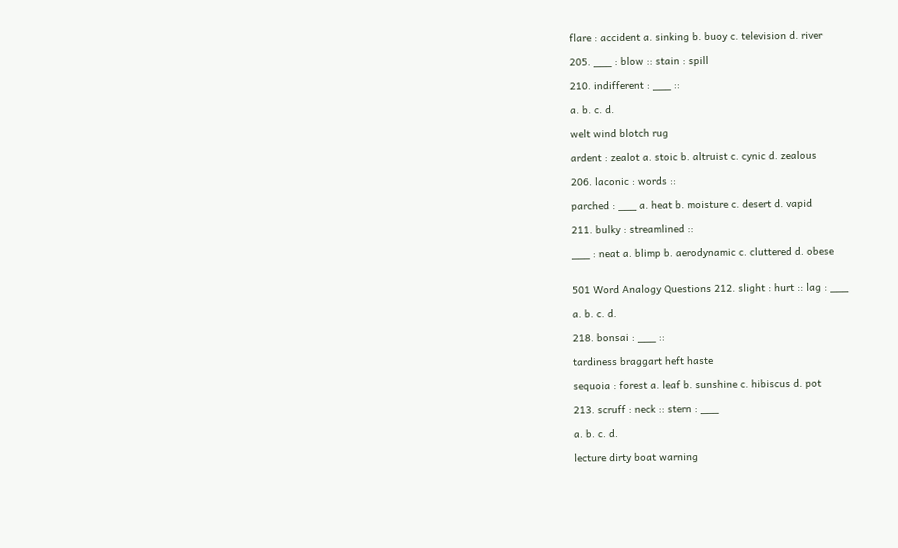flare : accident a. sinking b. buoy c. television d. river

205. ___ : blow :: stain : spill

210. indifferent : ___ ::

a. b. c. d.

welt wind blotch rug

ardent : zealot a. stoic b. altruist c. cynic d. zealous

206. laconic : words ::

parched : ___ a. heat b. moisture c. desert d. vapid

211. bulky : streamlined ::

___ : neat a. blimp b. aerodynamic c. cluttered d. obese


501 Word Analogy Questions 212. slight : hurt :: lag : ___

a. b. c. d.

218. bonsai : ___ ::

tardiness braggart heft haste

sequoia : forest a. leaf b. sunshine c. hibiscus d. pot

213. scruff : neck :: stern : ___

a. b. c. d.

lecture dirty boat warning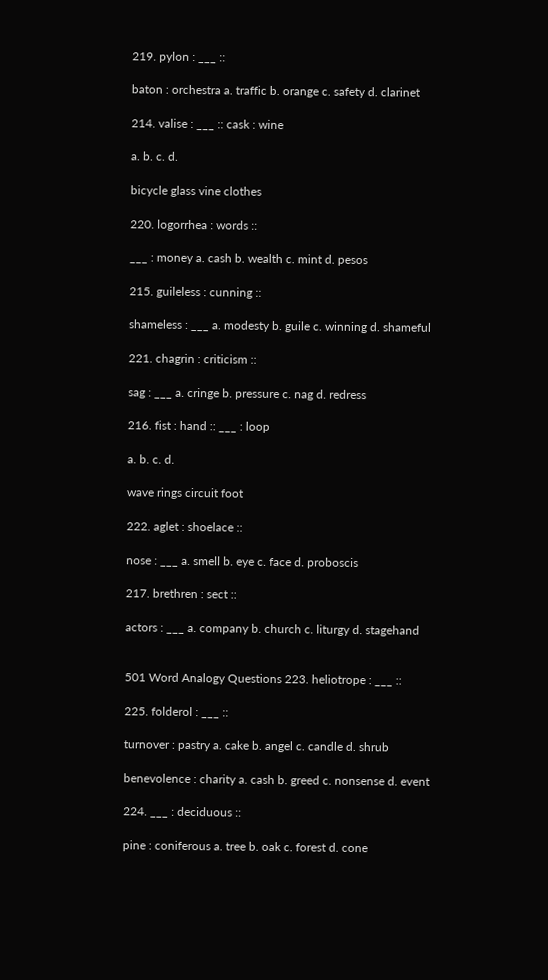219. pylon : ___ ::

baton : orchestra a. traffic b. orange c. safety d. clarinet

214. valise : ___ :: cask : wine

a. b. c. d.

bicycle glass vine clothes

220. logorrhea : words ::

___ : money a. cash b. wealth c. mint d. pesos

215. guileless : cunning ::

shameless : ___ a. modesty b. guile c. winning d. shameful

221. chagrin : criticism ::

sag : ___ a. cringe b. pressure c. nag d. redress

216. fist : hand :: ___ : loop

a. b. c. d.

wave rings circuit foot

222. aglet : shoelace ::

nose : ___ a. smell b. eye c. face d. proboscis

217. brethren : sect ::

actors : ___ a. company b. church c. liturgy d. stagehand


501 Word Analogy Questions 223. heliotrope : ___ ::

225. folderol : ___ ::

turnover : pastry a. cake b. angel c. candle d. shrub

benevolence : charity a. cash b. greed c. nonsense d. event

224. ___ : deciduous ::

pine : coniferous a. tree b. oak c. forest d. cone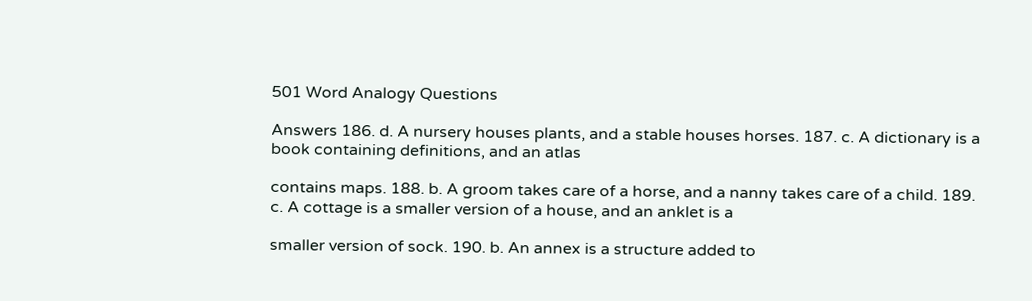501 Word Analogy Questions

Answers 186. d. A nursery houses plants, and a stable houses horses. 187. c. A dictionary is a book containing definitions, and an atlas

contains maps. 188. b. A groom takes care of a horse, and a nanny takes care of a child. 189. c. A cottage is a smaller version of a house, and an anklet is a

smaller version of sock. 190. b. An annex is a structure added to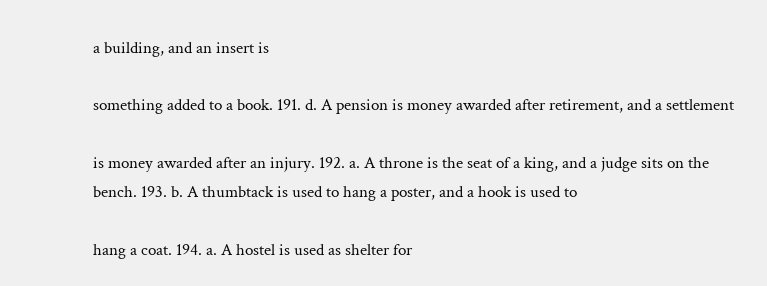a building, and an insert is

something added to a book. 191. d. A pension is money awarded after retirement, and a settlement

is money awarded after an injury. 192. a. A throne is the seat of a king, and a judge sits on the bench. 193. b. A thumbtack is used to hang a poster, and a hook is used to

hang a coat. 194. a. A hostel is used as shelter for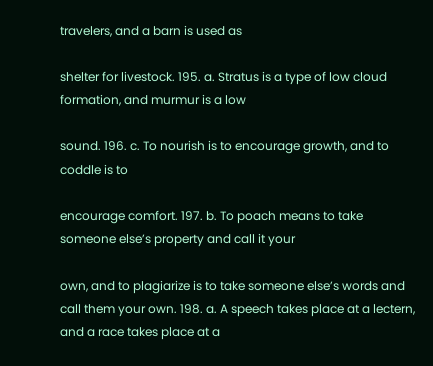travelers, and a barn is used as

shelter for livestock. 195. a. Stratus is a type of low cloud formation, and murmur is a low

sound. 196. c. To nourish is to encourage growth, and to coddle is to

encourage comfort. 197. b. To poach means to take someone else’s property and call it your

own, and to plagiarize is to take someone else’s words and call them your own. 198. a. A speech takes place at a lectern, and a race takes place at a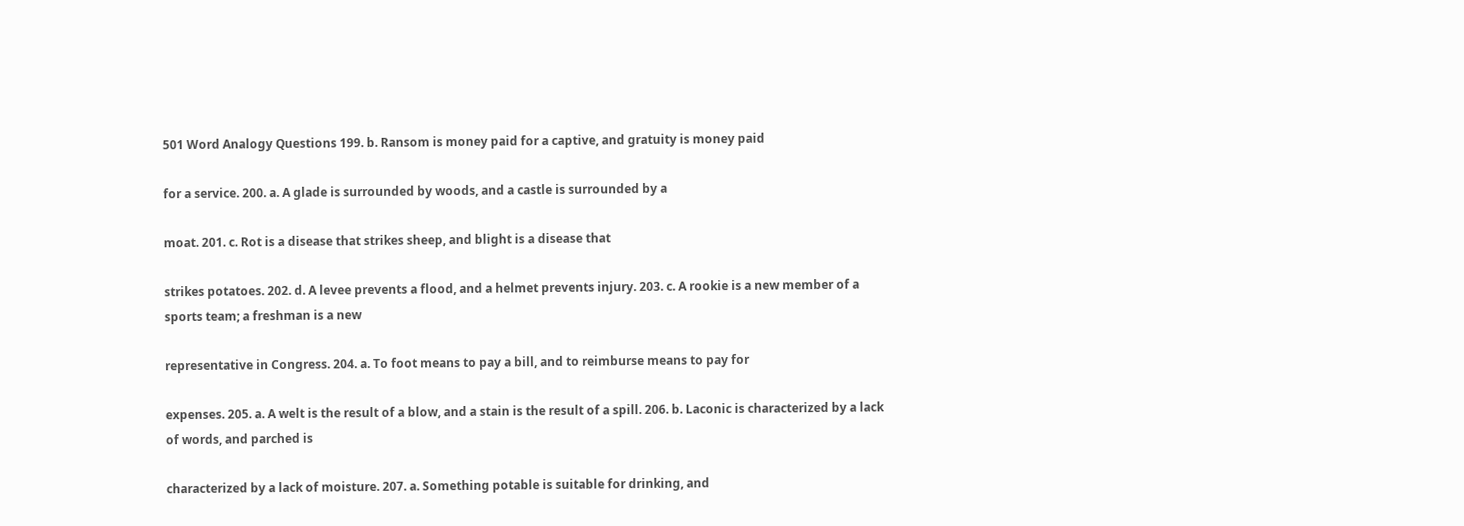501 Word Analogy Questions 199. b. Ransom is money paid for a captive, and gratuity is money paid

for a service. 200. a. A glade is surrounded by woods, and a castle is surrounded by a

moat. 201. c. Rot is a disease that strikes sheep, and blight is a disease that

strikes potatoes. 202. d. A levee prevents a flood, and a helmet prevents injury. 203. c. A rookie is a new member of a sports team; a freshman is a new

representative in Congress. 204. a. To foot means to pay a bill, and to reimburse means to pay for

expenses. 205. a. A welt is the result of a blow, and a stain is the result of a spill. 206. b. Laconic is characterized by a lack of words, and parched is

characterized by a lack of moisture. 207. a. Something potable is suitable for drinking, and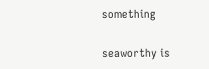something

seaworthy is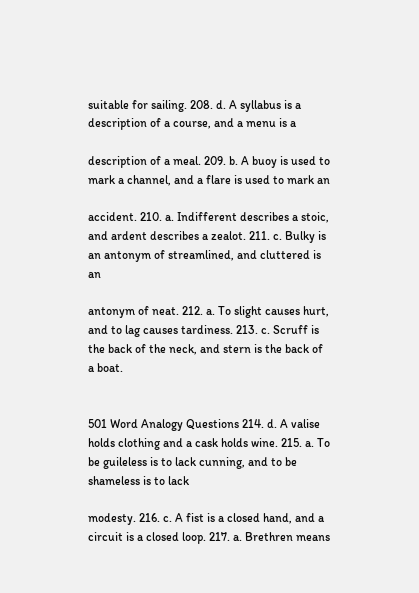suitable for sailing. 208. d. A syllabus is a description of a course, and a menu is a

description of a meal. 209. b. A buoy is used to mark a channel, and a flare is used to mark an

accident. 210. a. Indifferent describes a stoic, and ardent describes a zealot. 211. c. Bulky is an antonym of streamlined, and cluttered is an

antonym of neat. 212. a. To slight causes hurt, and to lag causes tardiness. 213. c. Scruff is the back of the neck, and stern is the back of a boat.


501 Word Analogy Questions 214. d. A valise holds clothing and a cask holds wine. 215. a. To be guileless is to lack cunning, and to be shameless is to lack

modesty. 216. c. A fist is a closed hand, and a circuit is a closed loop. 217. a. Brethren means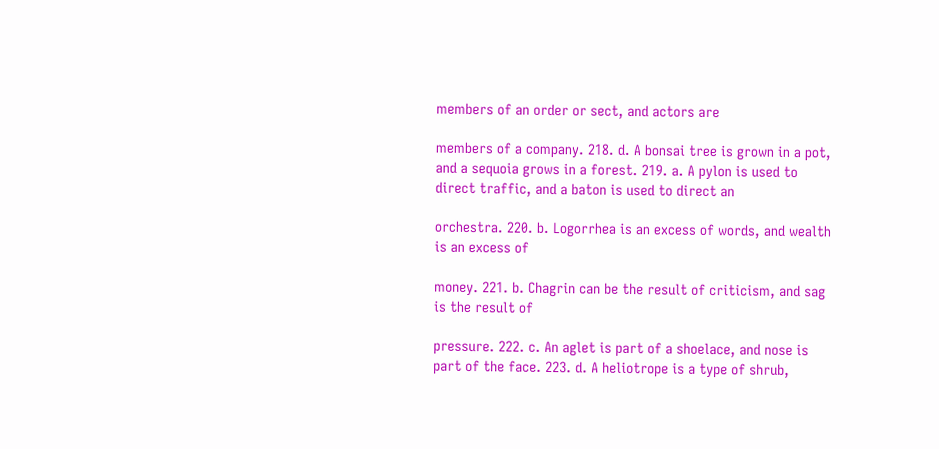members of an order or sect, and actors are

members of a company. 218. d. A bonsai tree is grown in a pot, and a sequoia grows in a forest. 219. a. A pylon is used to direct traffic, and a baton is used to direct an

orchestra. 220. b. Logorrhea is an excess of words, and wealth is an excess of

money. 221. b. Chagrin can be the result of criticism, and sag is the result of

pressure. 222. c. An aglet is part of a shoelace, and nose is part of the face. 223. d. A heliotrope is a type of shrub,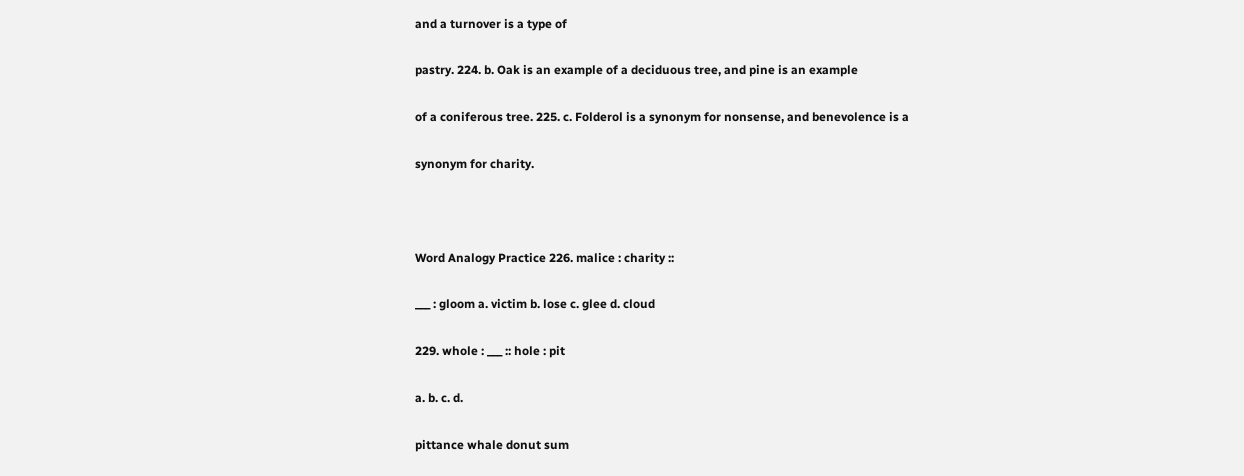and a turnover is a type of

pastry. 224. b. Oak is an example of a deciduous tree, and pine is an example

of a coniferous tree. 225. c. Folderol is a synonym for nonsense, and benevolence is a

synonym for charity.



Word Analogy Practice 226. malice : charity ::

___ : gloom a. victim b. lose c. glee d. cloud

229. whole : ___ :: hole : pit

a. b. c. d.

pittance whale donut sum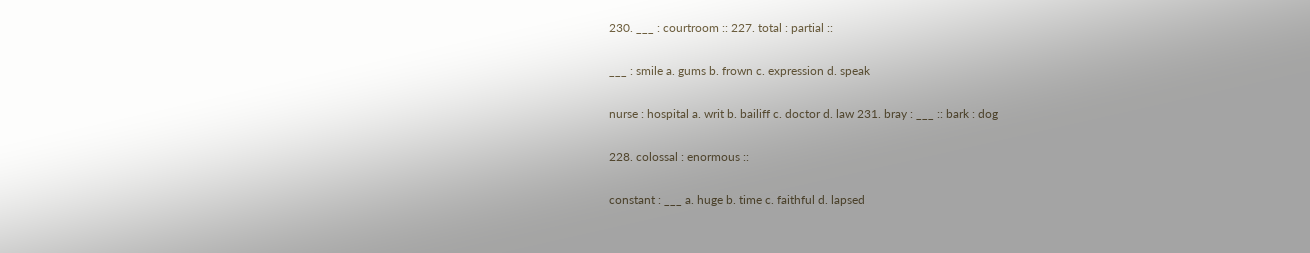230. ___ : courtroom :: 227. total : partial ::

___ : smile a. gums b. frown c. expression d. speak

nurse : hospital a. writ b. bailiff c. doctor d. law 231. bray : ___ :: bark : dog

228. colossal : enormous ::

constant : ___ a. huge b. time c. faithful d. lapsed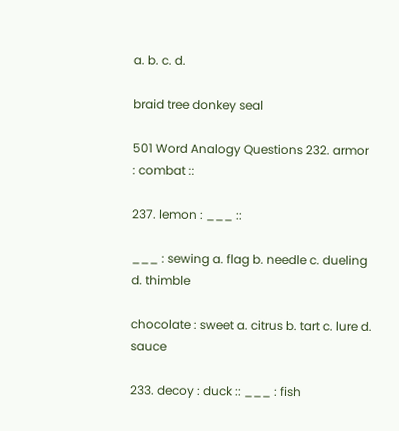a. b. c. d.

braid tree donkey seal

501 Word Analogy Questions 232. armor : combat ::

237. lemon : ___ ::

___ : sewing a. flag b. needle c. dueling d. thimble

chocolate : sweet a. citrus b. tart c. lure d. sauce

233. decoy : duck :: ___ : fish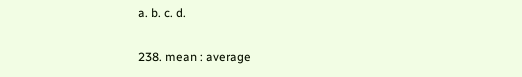a. b. c. d.

238. mean : average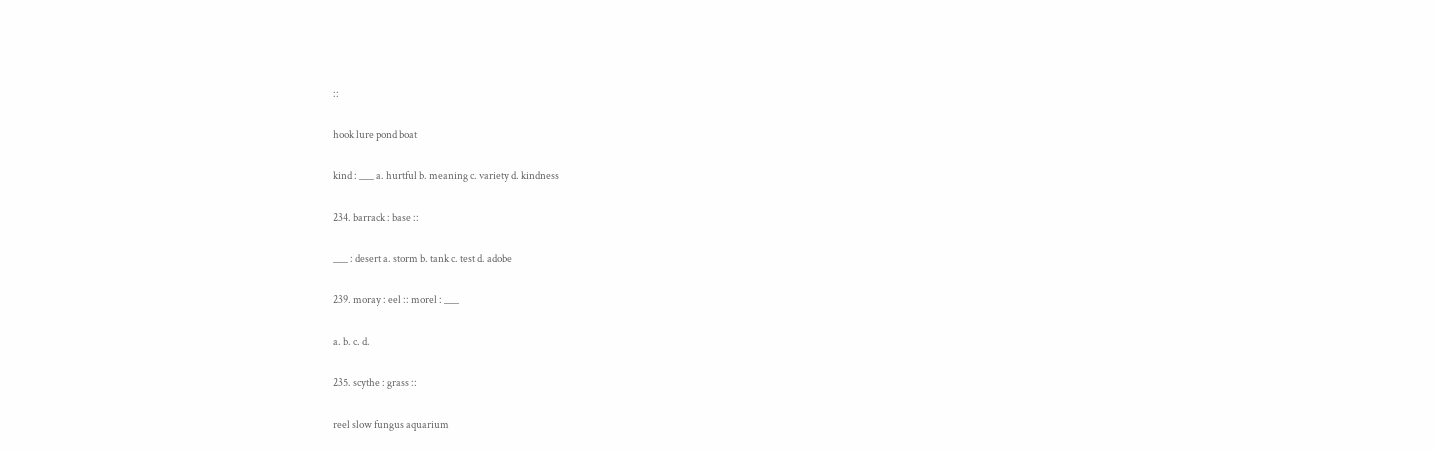::

hook lure pond boat

kind : ___ a. hurtful b. meaning c. variety d. kindness

234. barrack : base ::

___ : desert a. storm b. tank c. test d. adobe

239. moray : eel :: morel : ___

a. b. c. d.

235. scythe : grass ::

reel slow fungus aquarium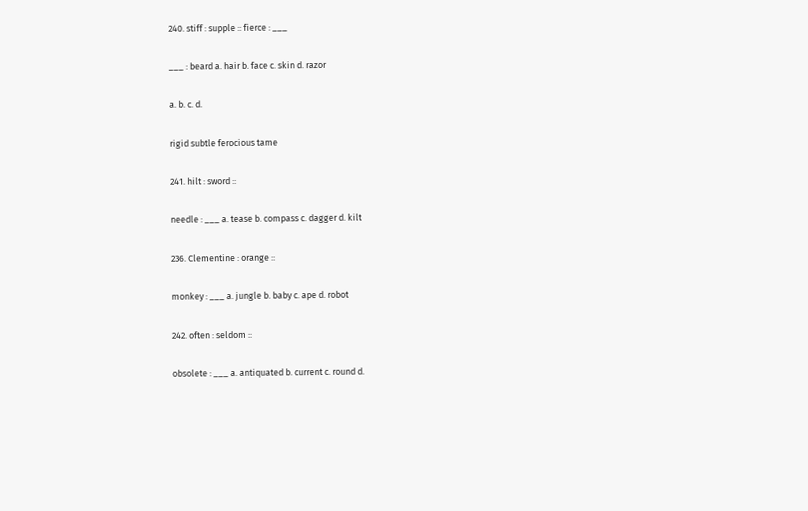240. stiff : supple :: fierce : ___

___ : beard a. hair b. face c. skin d. razor

a. b. c. d.

rigid subtle ferocious tame

241. hilt : sword ::

needle : ___ a. tease b. compass c. dagger d. kilt

236. Clementine : orange ::

monkey : ___ a. jungle b. baby c. ape d. robot

242. often : seldom ::

obsolete : ___ a. antiquated b. current c. round d.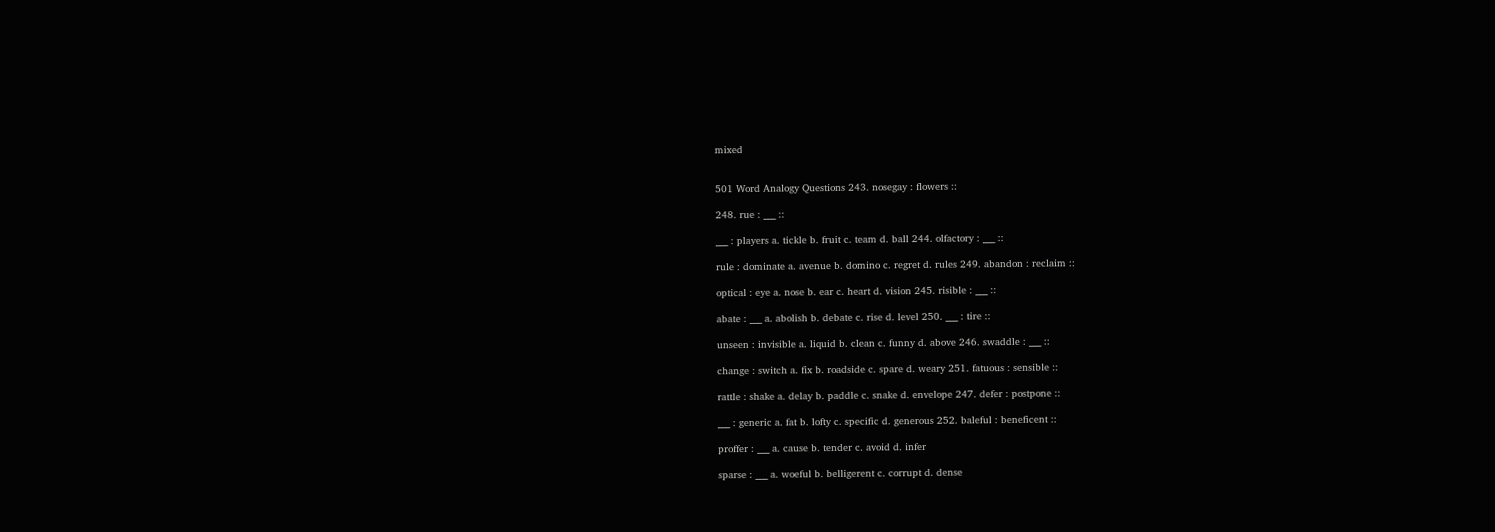mixed


501 Word Analogy Questions 243. nosegay : flowers ::

248. rue : ___ ::

___ : players a. tickle b. fruit c. team d. ball 244. olfactory : ___ ::

rule : dominate a. avenue b. domino c. regret d. rules 249. abandon : reclaim ::

optical : eye a. nose b. ear c. heart d. vision 245. risible : ___ ::

abate : ___ a. abolish b. debate c. rise d. level 250. ___ : tire ::

unseen : invisible a. liquid b. clean c. funny d. above 246. swaddle : ___ ::

change : switch a. fix b. roadside c. spare d. weary 251. fatuous : sensible ::

rattle : shake a. delay b. paddle c. snake d. envelope 247. defer : postpone ::

___ : generic a. fat b. lofty c. specific d. generous 252. baleful : beneficent ::

proffer : ___ a. cause b. tender c. avoid d. infer

sparse : ___ a. woeful b. belligerent c. corrupt d. dense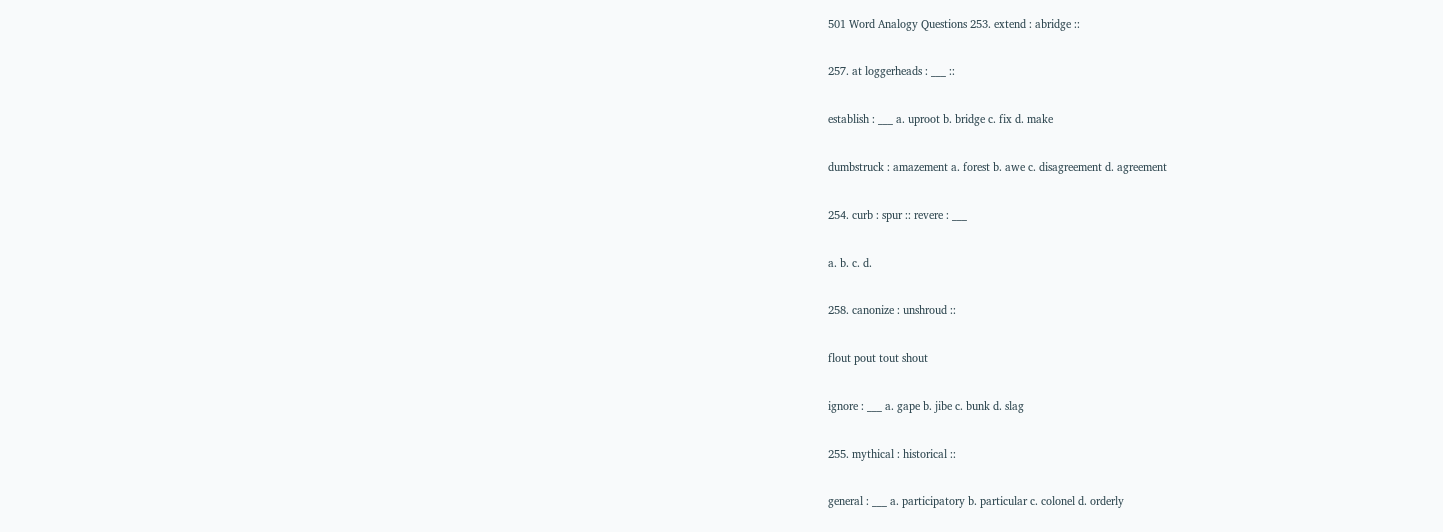501 Word Analogy Questions 253. extend : abridge ::

257. at loggerheads : ___ ::

establish : ___ a. uproot b. bridge c. fix d. make

dumbstruck : amazement a. forest b. awe c. disagreement d. agreement

254. curb : spur :: revere : ___

a. b. c. d.

258. canonize : unshroud ::

flout pout tout shout

ignore : ___ a. gape b. jibe c. bunk d. slag

255. mythical : historical ::

general : ___ a. participatory b. particular c. colonel d. orderly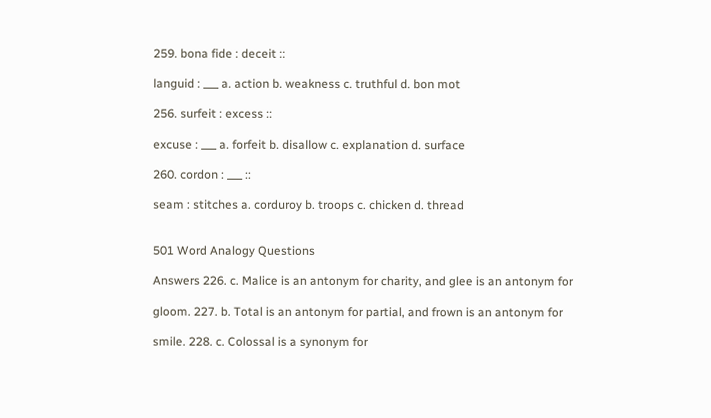259. bona fide : deceit ::

languid : ___ a. action b. weakness c. truthful d. bon mot

256. surfeit : excess ::

excuse : ___ a. forfeit b. disallow c. explanation d. surface

260. cordon : ___ ::

seam : stitches a. corduroy b. troops c. chicken d. thread


501 Word Analogy Questions

Answers 226. c. Malice is an antonym for charity, and glee is an antonym for

gloom. 227. b. Total is an antonym for partial, and frown is an antonym for

smile. 228. c. Colossal is a synonym for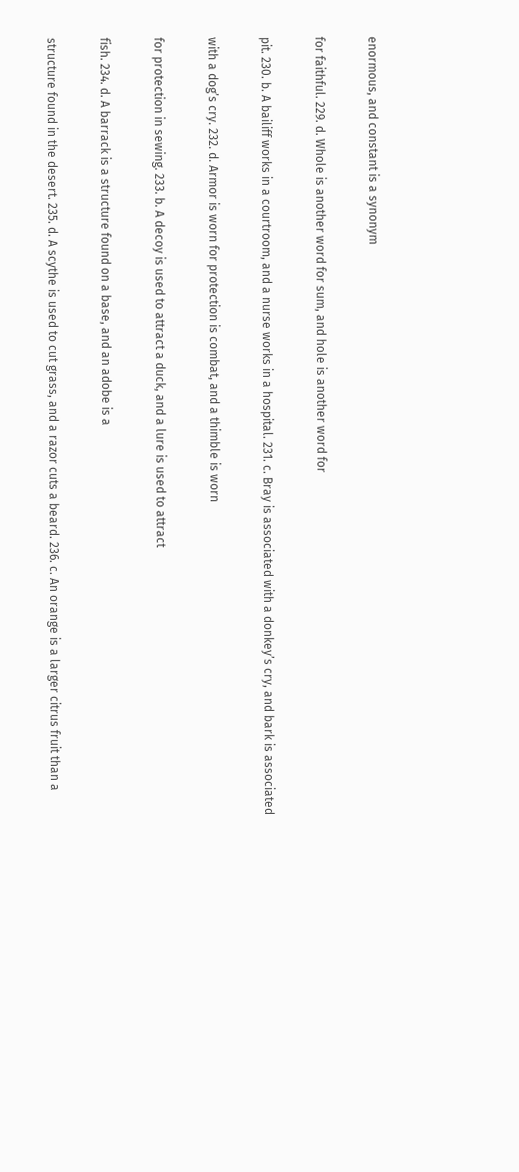enormous, and constant is a synonym

for faithful. 229. d. Whole is another word for sum, and hole is another word for

pit. 230. b. A bailiff works in a courtroom, and a nurse works in a hospital. 231. c. Bray is associated with a donkey’s cry, and bark is associated

with a dog’s cry. 232. d. Armor is worn for protection is combat, and a thimble is worn

for protection in sewing. 233. b. A decoy is used to attract a duck, and a lure is used to attract

fish. 234. d. A barrack is a structure found on a base, and an adobe is a

structure found in the desert. 235. d. A scythe is used to cut grass, and a razor cuts a beard. 236. c. An orange is a larger citrus fruit than a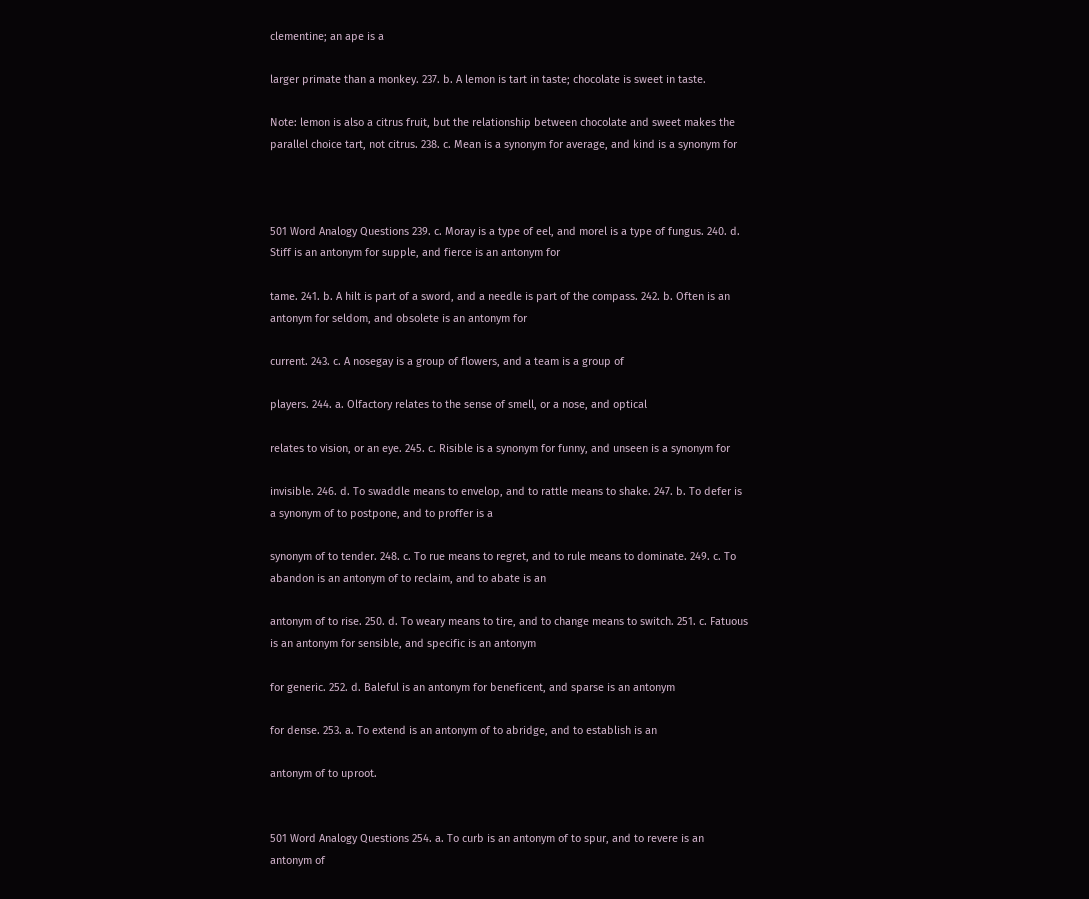clementine; an ape is a

larger primate than a monkey. 237. b. A lemon is tart in taste; chocolate is sweet in taste.

Note: lemon is also a citrus fruit, but the relationship between chocolate and sweet makes the parallel choice tart, not citrus. 238. c. Mean is a synonym for average, and kind is a synonym for



501 Word Analogy Questions 239. c. Moray is a type of eel, and morel is a type of fungus. 240. d. Stiff is an antonym for supple, and fierce is an antonym for

tame. 241. b. A hilt is part of a sword, and a needle is part of the compass. 242. b. Often is an antonym for seldom, and obsolete is an antonym for

current. 243. c. A nosegay is a group of flowers, and a team is a group of

players. 244. a. Olfactory relates to the sense of smell, or a nose, and optical

relates to vision, or an eye. 245. c. Risible is a synonym for funny, and unseen is a synonym for

invisible. 246. d. To swaddle means to envelop, and to rattle means to shake. 247. b. To defer is a synonym of to postpone, and to proffer is a

synonym of to tender. 248. c. To rue means to regret, and to rule means to dominate. 249. c. To abandon is an antonym of to reclaim, and to abate is an

antonym of to rise. 250. d. To weary means to tire, and to change means to switch. 251. c. Fatuous is an antonym for sensible, and specific is an antonym

for generic. 252. d. Baleful is an antonym for beneficent, and sparse is an antonym

for dense. 253. a. To extend is an antonym of to abridge, and to establish is an

antonym of to uproot.


501 Word Analogy Questions 254. a. To curb is an antonym of to spur, and to revere is an antonym of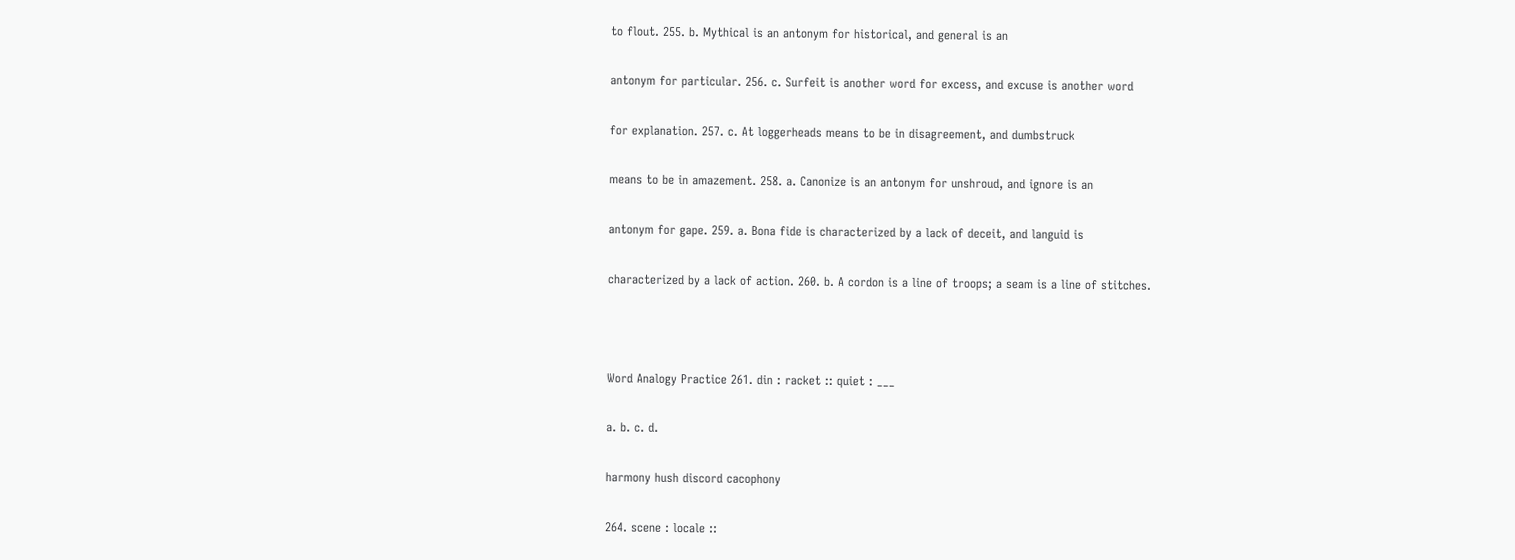to flout. 255. b. Mythical is an antonym for historical, and general is an

antonym for particular. 256. c. Surfeit is another word for excess, and excuse is another word

for explanation. 257. c. At loggerheads means to be in disagreement, and dumbstruck

means to be in amazement. 258. a. Canonize is an antonym for unshroud, and ignore is an

antonym for gape. 259. a. Bona fide is characterized by a lack of deceit, and languid is

characterized by a lack of action. 260. b. A cordon is a line of troops; a seam is a line of stitches.



Word Analogy Practice 261. din : racket :: quiet : ___

a. b. c. d.

harmony hush discord cacophony

264. scene : locale ::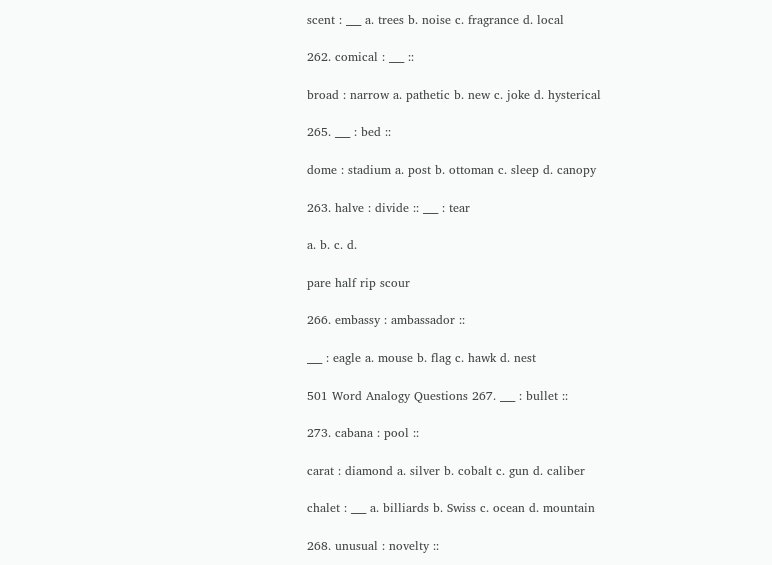scent : ___ a. trees b. noise c. fragrance d. local

262. comical : ___ ::

broad : narrow a. pathetic b. new c. joke d. hysterical

265. ___ : bed ::

dome : stadium a. post b. ottoman c. sleep d. canopy

263. halve : divide :: ___ : tear

a. b. c. d.

pare half rip scour

266. embassy : ambassador ::

___ : eagle a. mouse b. flag c. hawk d. nest

501 Word Analogy Questions 267. ___ : bullet ::

273. cabana : pool ::

carat : diamond a. silver b. cobalt c. gun d. caliber

chalet : ___ a. billiards b. Swiss c. ocean d. mountain

268. unusual : novelty ::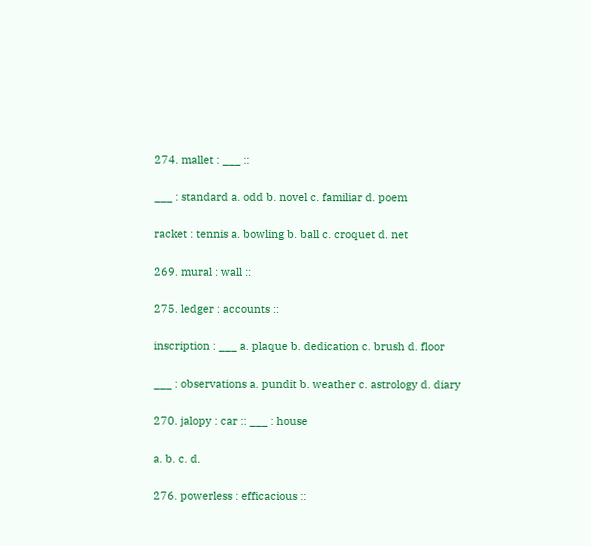274. mallet : ___ ::

___ : standard a. odd b. novel c. familiar d. poem

racket : tennis a. bowling b. ball c. croquet d. net

269. mural : wall ::

275. ledger : accounts ::

inscription : ___ a. plaque b. dedication c. brush d. floor

___ : observations a. pundit b. weather c. astrology d. diary

270. jalopy : car :: ___ : house

a. b. c. d.

276. powerless : efficacious ::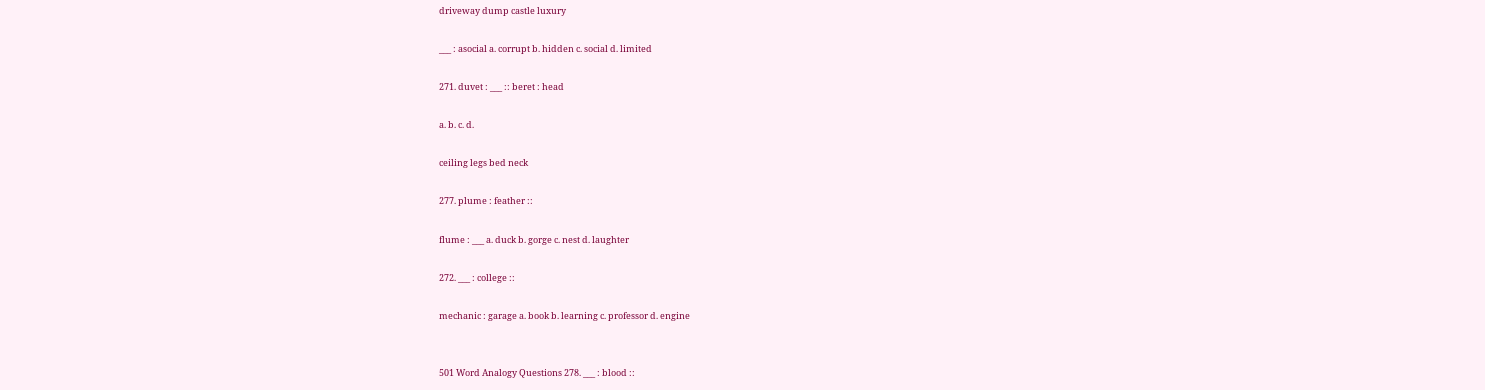driveway dump castle luxury

___ : asocial a. corrupt b. hidden c. social d. limited

271. duvet : ___ :: beret : head

a. b. c. d.

ceiling legs bed neck

277. plume : feather ::

flume : ___ a. duck b. gorge c. nest d. laughter

272. ___ : college ::

mechanic : garage a. book b. learning c. professor d. engine


501 Word Analogy Questions 278. ___ : blood ::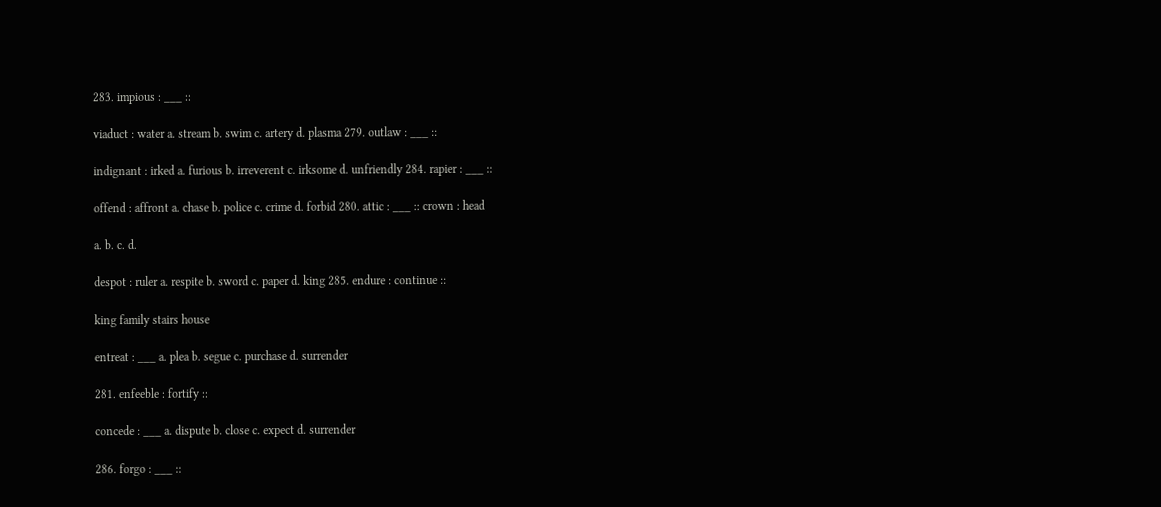283. impious : ___ ::

viaduct : water a. stream b. swim c. artery d. plasma 279. outlaw : ___ ::

indignant : irked a. furious b. irreverent c. irksome d. unfriendly 284. rapier : ___ ::

offend : affront a. chase b. police c. crime d. forbid 280. attic : ___ :: crown : head

a. b. c. d.

despot : ruler a. respite b. sword c. paper d. king 285. endure : continue ::

king family stairs house

entreat : ___ a. plea b. segue c. purchase d. surrender

281. enfeeble : fortify ::

concede : ___ a. dispute b. close c. expect d. surrender

286. forgo : ___ ::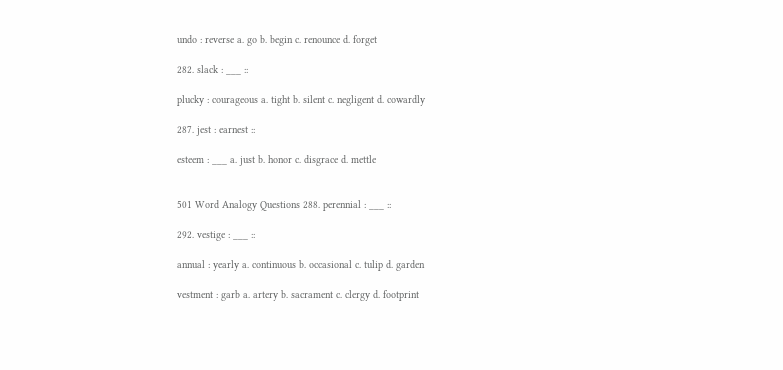undo : reverse a. go b. begin c. renounce d. forget

282. slack : ___ ::

plucky : courageous a. tight b. silent c. negligent d. cowardly

287. jest : earnest ::

esteem : ___ a. just b. honor c. disgrace d. mettle


501 Word Analogy Questions 288. perennial : ___ ::

292. vestige : ___ ::

annual : yearly a. continuous b. occasional c. tulip d. garden

vestment : garb a. artery b. sacrament c. clergy d. footprint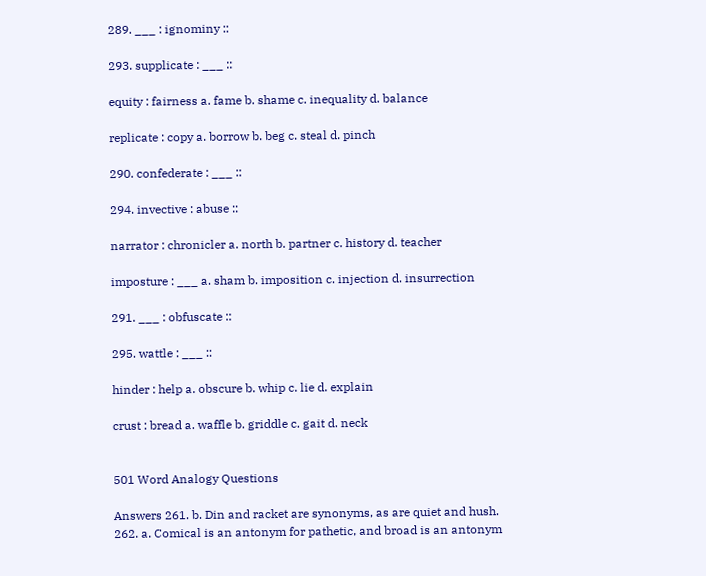289. ___ : ignominy ::

293. supplicate : ___ ::

equity : fairness a. fame b. shame c. inequality d. balance

replicate : copy a. borrow b. beg c. steal d. pinch

290. confederate : ___ ::

294. invective : abuse ::

narrator : chronicler a. north b. partner c. history d. teacher

imposture : ___ a. sham b. imposition c. injection d. insurrection

291. ___ : obfuscate ::

295. wattle : ___ ::

hinder : help a. obscure b. whip c. lie d. explain

crust : bread a. waffle b. griddle c. gait d. neck


501 Word Analogy Questions

Answers 261. b. Din and racket are synonyms, as are quiet and hush. 262. a. Comical is an antonym for pathetic, and broad is an antonym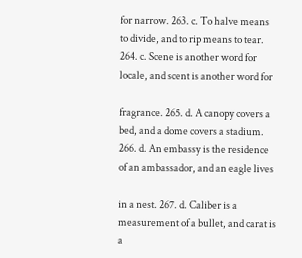for narrow. 263. c. To halve means to divide, and to rip means to tear. 264. c. Scene is another word for locale, and scent is another word for

fragrance. 265. d. A canopy covers a bed, and a dome covers a stadium. 266. d. An embassy is the residence of an ambassador, and an eagle lives

in a nest. 267. d. Caliber is a measurement of a bullet, and carat is a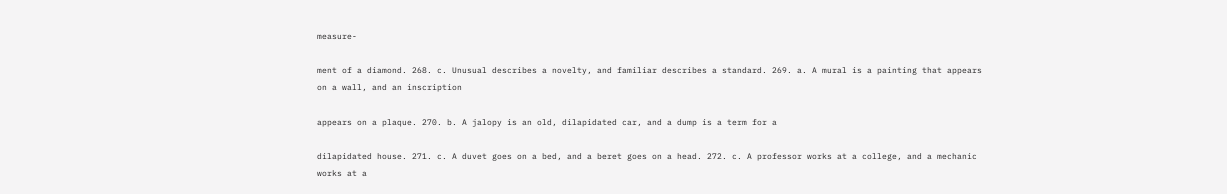measure-

ment of a diamond. 268. c. Unusual describes a novelty, and familiar describes a standard. 269. a. A mural is a painting that appears on a wall, and an inscription

appears on a plaque. 270. b. A jalopy is an old, dilapidated car, and a dump is a term for a

dilapidated house. 271. c. A duvet goes on a bed, and a beret goes on a head. 272. c. A professor works at a college, and a mechanic works at a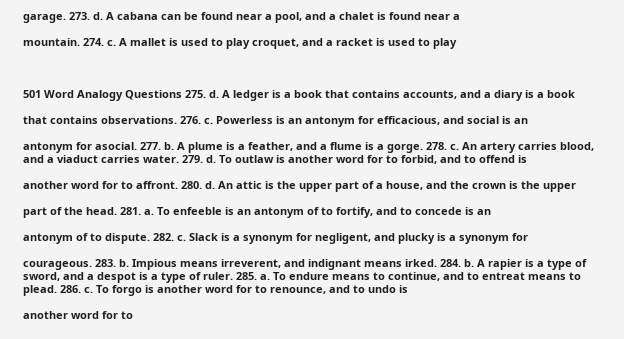garage. 273. d. A cabana can be found near a pool, and a chalet is found near a

mountain. 274. c. A mallet is used to play croquet, and a racket is used to play



501 Word Analogy Questions 275. d. A ledger is a book that contains accounts, and a diary is a book

that contains observations. 276. c. Powerless is an antonym for efficacious, and social is an

antonym for asocial. 277. b. A plume is a feather, and a flume is a gorge. 278. c. An artery carries blood, and a viaduct carries water. 279. d. To outlaw is another word for to forbid, and to offend is

another word for to affront. 280. d. An attic is the upper part of a house, and the crown is the upper

part of the head. 281. a. To enfeeble is an antonym of to fortify, and to concede is an

antonym of to dispute. 282. c. Slack is a synonym for negligent, and plucky is a synonym for

courageous. 283. b. Impious means irreverent, and indignant means irked. 284. b. A rapier is a type of sword, and a despot is a type of ruler. 285. a. To endure means to continue, and to entreat means to plead. 286. c. To forgo is another word for to renounce, and to undo is

another word for to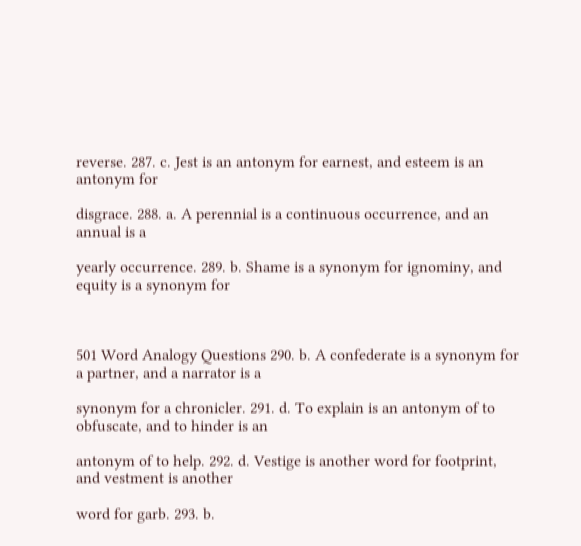reverse. 287. c. Jest is an antonym for earnest, and esteem is an antonym for

disgrace. 288. a. A perennial is a continuous occurrence, and an annual is a

yearly occurrence. 289. b. Shame is a synonym for ignominy, and equity is a synonym for



501 Word Analogy Questions 290. b. A confederate is a synonym for a partner, and a narrator is a

synonym for a chronicler. 291. d. To explain is an antonym of to obfuscate, and to hinder is an

antonym of to help. 292. d. Vestige is another word for footprint, and vestment is another

word for garb. 293. b.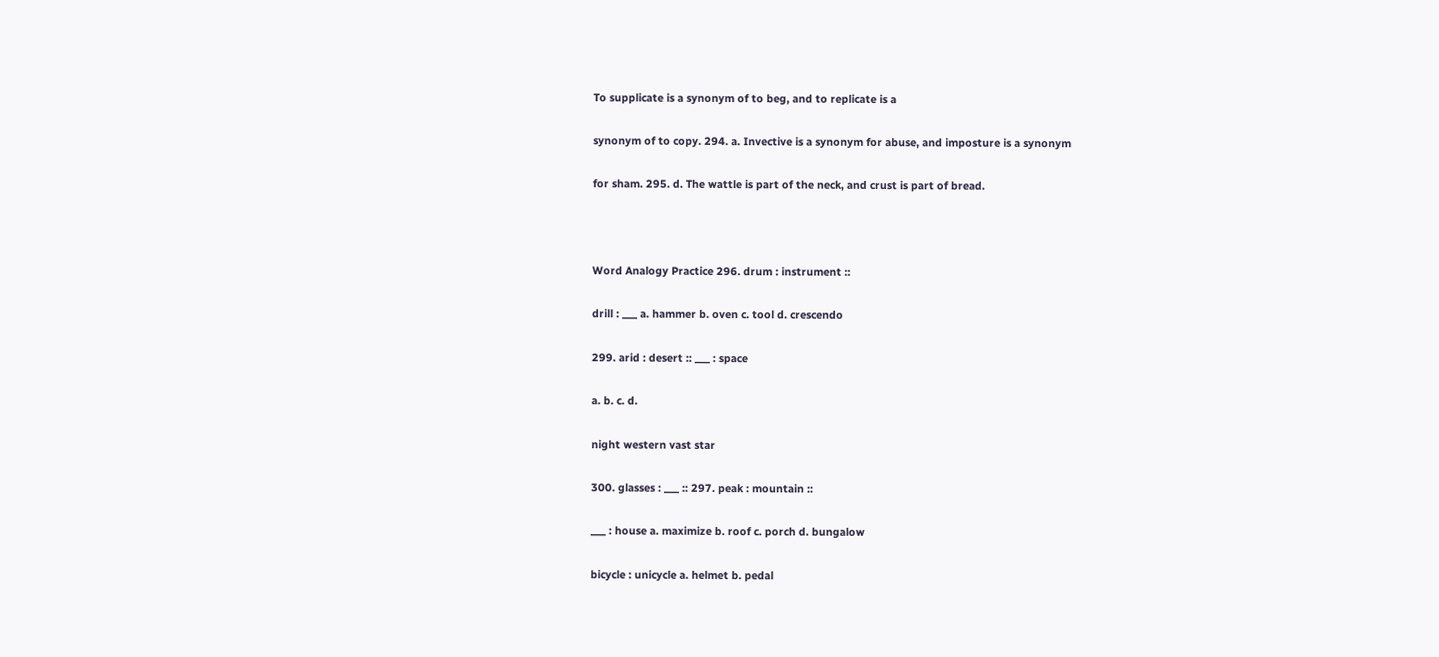To supplicate is a synonym of to beg, and to replicate is a

synonym of to copy. 294. a. Invective is a synonym for abuse, and imposture is a synonym

for sham. 295. d. The wattle is part of the neck, and crust is part of bread.



Word Analogy Practice 296. drum : instrument ::

drill : ___ a. hammer b. oven c. tool d. crescendo

299. arid : desert :: ___ : space

a. b. c. d.

night western vast star

300. glasses : ___ :: 297. peak : mountain ::

___ : house a. maximize b. roof c. porch d. bungalow

bicycle : unicycle a. helmet b. pedal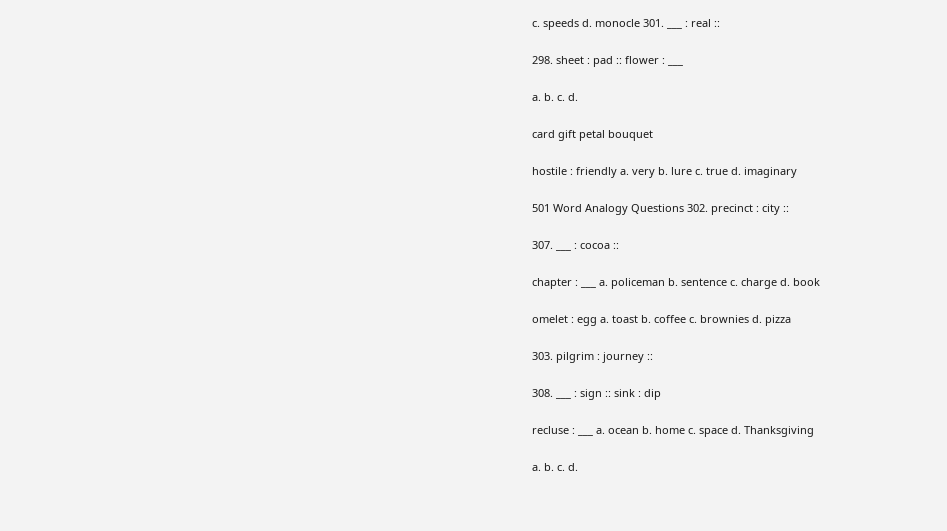c. speeds d. monocle 301. ___ : real ::

298. sheet : pad :: flower : ___

a. b. c. d.

card gift petal bouquet

hostile : friendly a. very b. lure c. true d. imaginary

501 Word Analogy Questions 302. precinct : city ::

307. ___ : cocoa ::

chapter : ___ a. policeman b. sentence c. charge d. book

omelet : egg a. toast b. coffee c. brownies d. pizza

303. pilgrim : journey ::

308. ___ : sign :: sink : dip

recluse : ___ a. ocean b. home c. space d. Thanksgiving

a. b. c. d.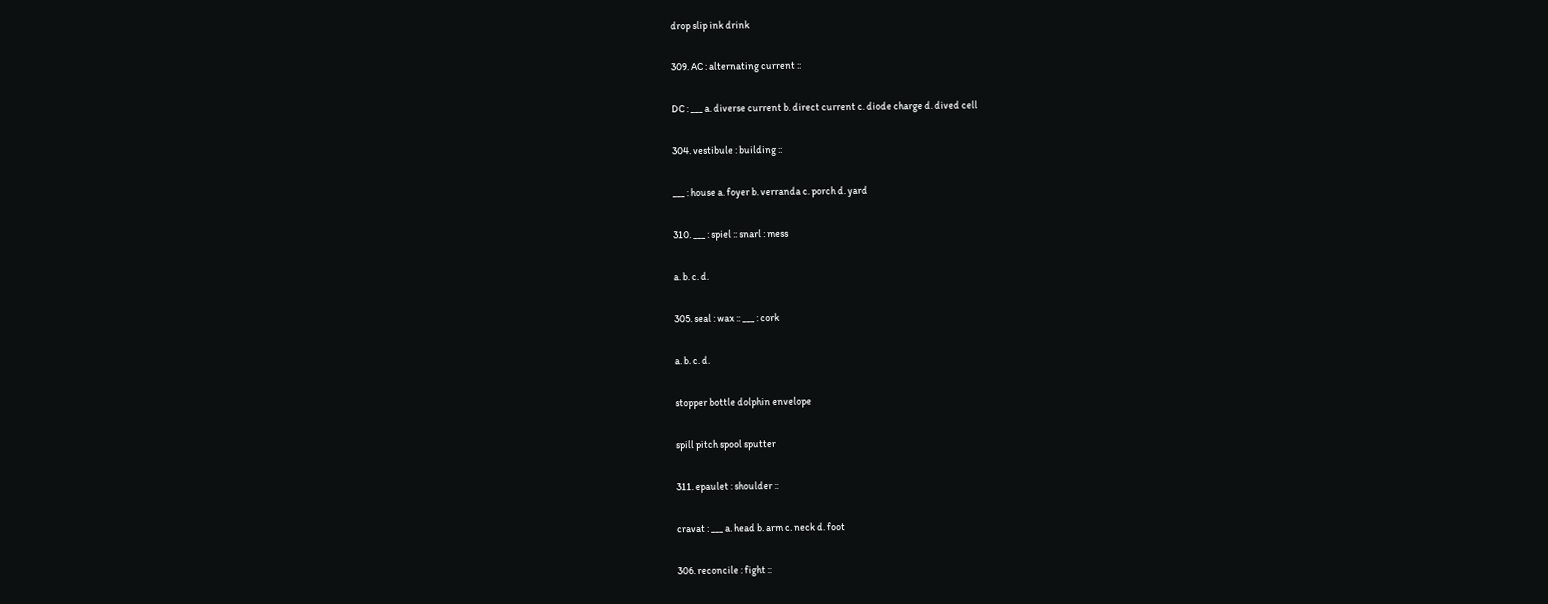drop slip ink drink

309. AC : alternating current ::

DC : ___ a. diverse current b. direct current c. diode charge d. dived cell

304. vestibule : building ::

___ : house a. foyer b. verranda c. porch d. yard

310. ___ : spiel :: snarl : mess

a. b. c. d.

305. seal : wax :: ___ : cork

a. b. c. d.

stopper bottle dolphin envelope

spill pitch spool sputter

311. epaulet : shoulder ::

cravat : ___ a. head b. arm c. neck d. foot

306. reconcile : fight ::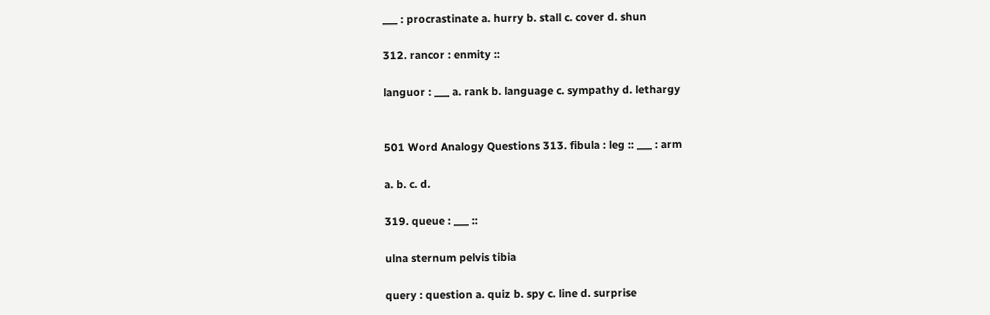___ : procrastinate a. hurry b. stall c. cover d. shun

312. rancor : enmity ::

languor : ___ a. rank b. language c. sympathy d. lethargy


501 Word Analogy Questions 313. fibula : leg :: ___ : arm

a. b. c. d.

319. queue : ___ ::

ulna sternum pelvis tibia

query : question a. quiz b. spy c. line d. surprise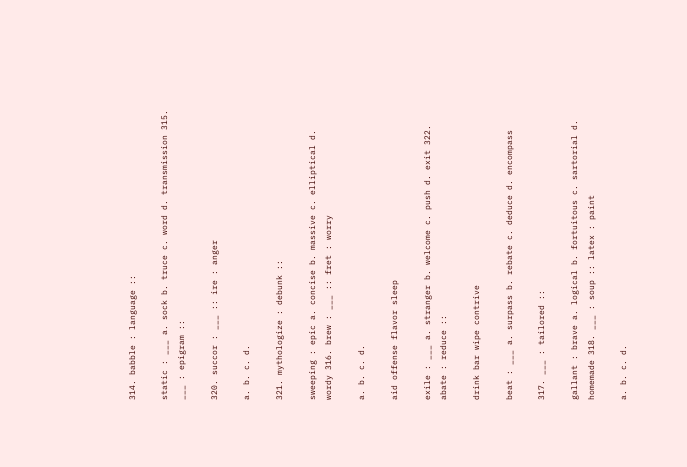314. babble : language ::

static : ___ a. sock b. truce c. word d. transmission 315. ___ : epigram ::

320. succor : ___ :: ire : anger

a. b. c. d.

321. mythologize : debunk ::

sweeping : epic a. concise b. massive c. elliptical d. wordy 316. brew : ___ :: fret : worry

a. b. c. d.

aid offense flavor sleep

exile : ___ a. stranger b. welcome c. push d. exit 322. abate : reduce ::

drink bar wipe contrive

beat : ___ a. surpass b. rebate c. deduce d. encompass

317. ___ : tailored ::

gallant : brave a. logical b. fortuitous c. sartorial d. homemade 318. ___ : soup :: latex : paint

a. b. c. d.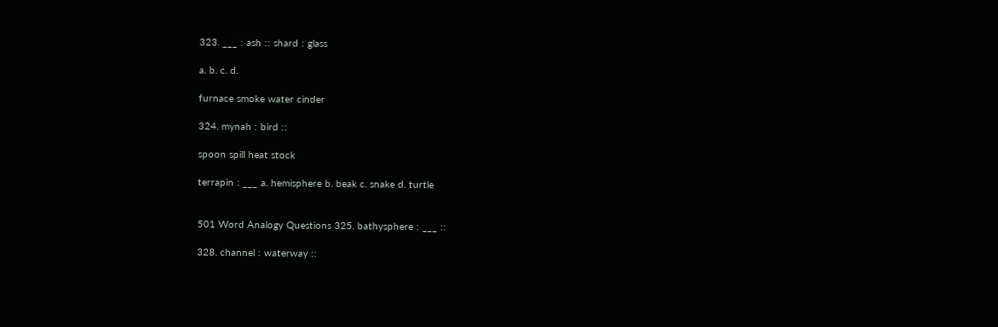323. ___ : ash :: shard : glass

a. b. c. d.

furnace smoke water cinder

324. mynah : bird ::

spoon spill heat stock

terrapin : ___ a. hemisphere b. beak c. snake d. turtle


501 Word Analogy Questions 325. bathysphere : ___ ::

328. channel : waterway ::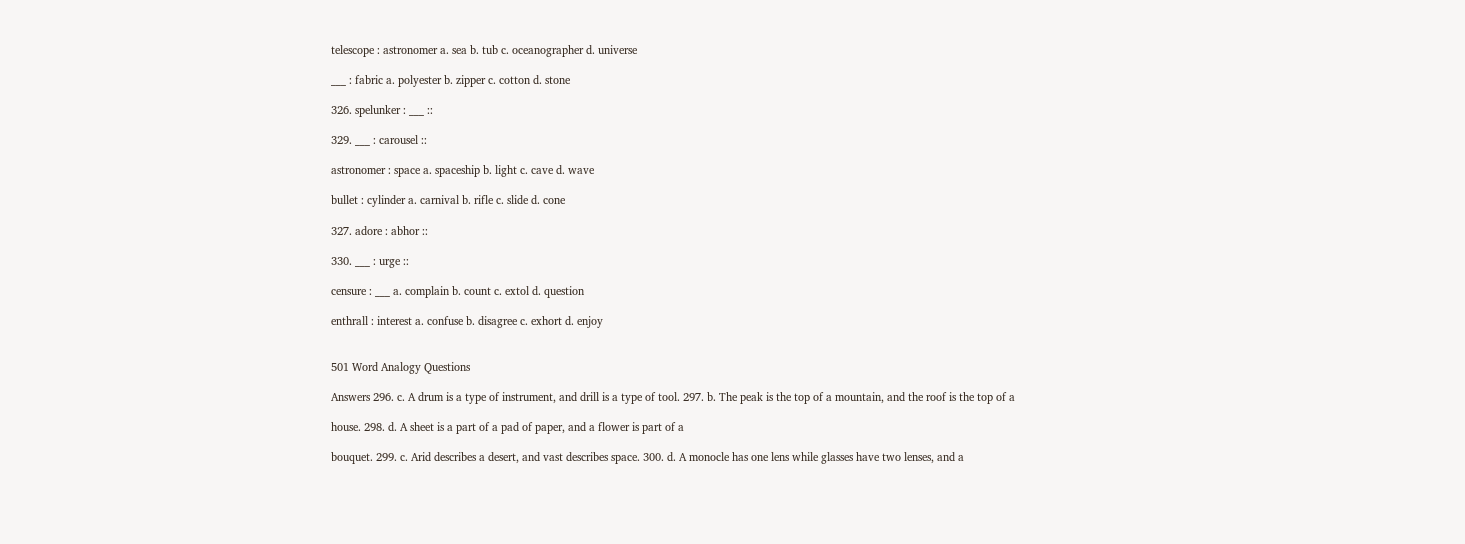telescope : astronomer a. sea b. tub c. oceanographer d. universe

___ : fabric a. polyester b. zipper c. cotton d. stone

326. spelunker : ___ ::

329. ___ : carousel ::

astronomer : space a. spaceship b. light c. cave d. wave

bullet : cylinder a. carnival b. rifle c. slide d. cone

327. adore : abhor ::

330. ___ : urge ::

censure : ___ a. complain b. count c. extol d. question

enthrall : interest a. confuse b. disagree c. exhort d. enjoy


501 Word Analogy Questions

Answers 296. c. A drum is a type of instrument, and drill is a type of tool. 297. b. The peak is the top of a mountain, and the roof is the top of a

house. 298. d. A sheet is a part of a pad of paper, and a flower is part of a

bouquet. 299. c. Arid describes a desert, and vast describes space. 300. d. A monocle has one lens while glasses have two lenses, and a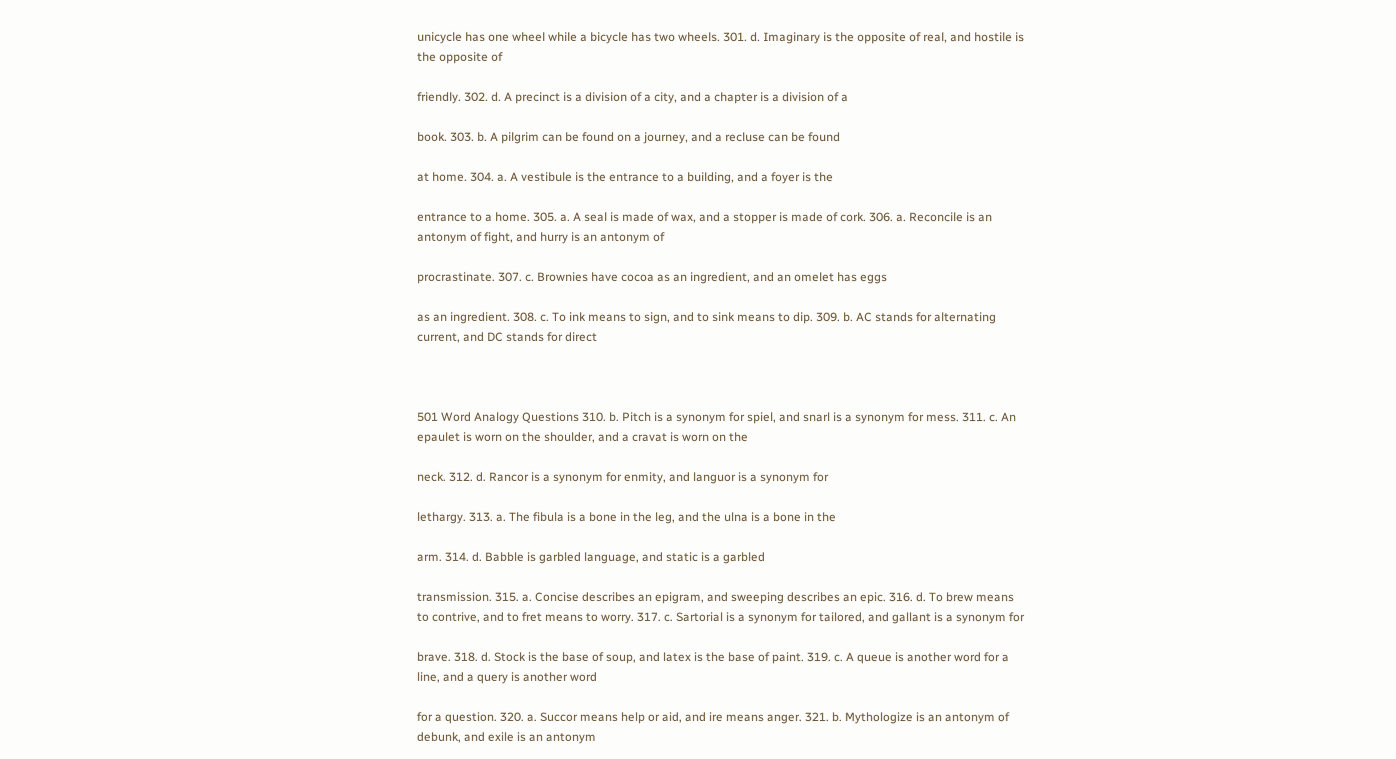unicycle has one wheel while a bicycle has two wheels. 301. d. Imaginary is the opposite of real, and hostile is the opposite of

friendly. 302. d. A precinct is a division of a city, and a chapter is a division of a

book. 303. b. A pilgrim can be found on a journey, and a recluse can be found

at home. 304. a. A vestibule is the entrance to a building, and a foyer is the

entrance to a home. 305. a. A seal is made of wax, and a stopper is made of cork. 306. a. Reconcile is an antonym of fight, and hurry is an antonym of

procrastinate. 307. c. Brownies have cocoa as an ingredient, and an omelet has eggs

as an ingredient. 308. c. To ink means to sign, and to sink means to dip. 309. b. AC stands for alternating current, and DC stands for direct



501 Word Analogy Questions 310. b. Pitch is a synonym for spiel, and snarl is a synonym for mess. 311. c. An epaulet is worn on the shoulder, and a cravat is worn on the

neck. 312. d. Rancor is a synonym for enmity, and languor is a synonym for

lethargy. 313. a. The fibula is a bone in the leg, and the ulna is a bone in the

arm. 314. d. Babble is garbled language, and static is a garbled

transmission. 315. a. Concise describes an epigram, and sweeping describes an epic. 316. d. To brew means to contrive, and to fret means to worry. 317. c. Sartorial is a synonym for tailored, and gallant is a synonym for

brave. 318. d. Stock is the base of soup, and latex is the base of paint. 319. c. A queue is another word for a line, and a query is another word

for a question. 320. a. Succor means help or aid, and ire means anger. 321. b. Mythologize is an antonym of debunk, and exile is an antonym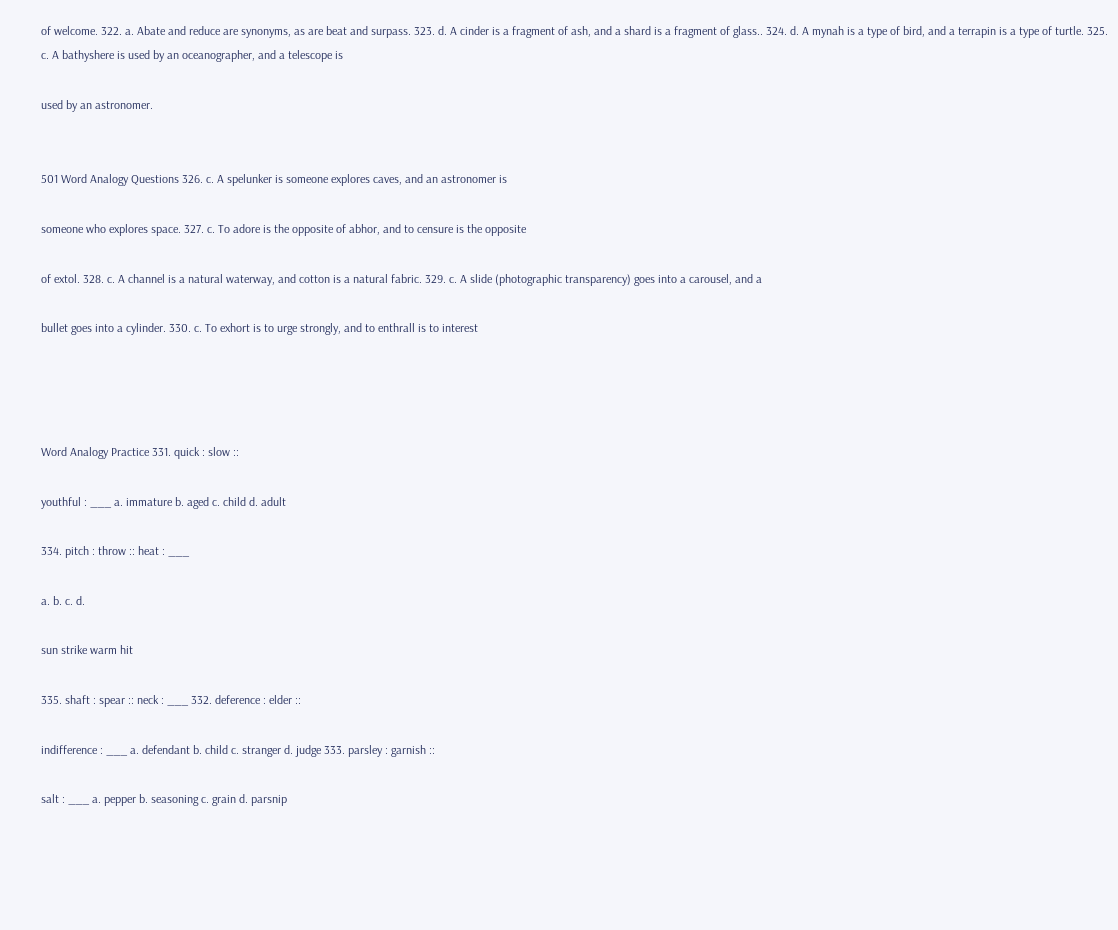of welcome. 322. a. Abate and reduce are synonyms, as are beat and surpass. 323. d. A cinder is a fragment of ash, and a shard is a fragment of glass.. 324. d. A mynah is a type of bird, and a terrapin is a type of turtle. 325. c. A bathyshere is used by an oceanographer, and a telescope is

used by an astronomer.


501 Word Analogy Questions 326. c. A spelunker is someone explores caves, and an astronomer is

someone who explores space. 327. c. To adore is the opposite of abhor, and to censure is the opposite

of extol. 328. c. A channel is a natural waterway, and cotton is a natural fabric. 329. c. A slide (photographic transparency) goes into a carousel, and a

bullet goes into a cylinder. 330. c. To exhort is to urge strongly, and to enthrall is to interest




Word Analogy Practice 331. quick : slow ::

youthful : ___ a. immature b. aged c. child d. adult

334. pitch : throw :: heat : ___

a. b. c. d.

sun strike warm hit

335. shaft : spear :: neck : ___ 332. deference : elder ::

indifference : ___ a. defendant b. child c. stranger d. judge 333. parsley : garnish ::

salt : ___ a. pepper b. seasoning c. grain d. parsnip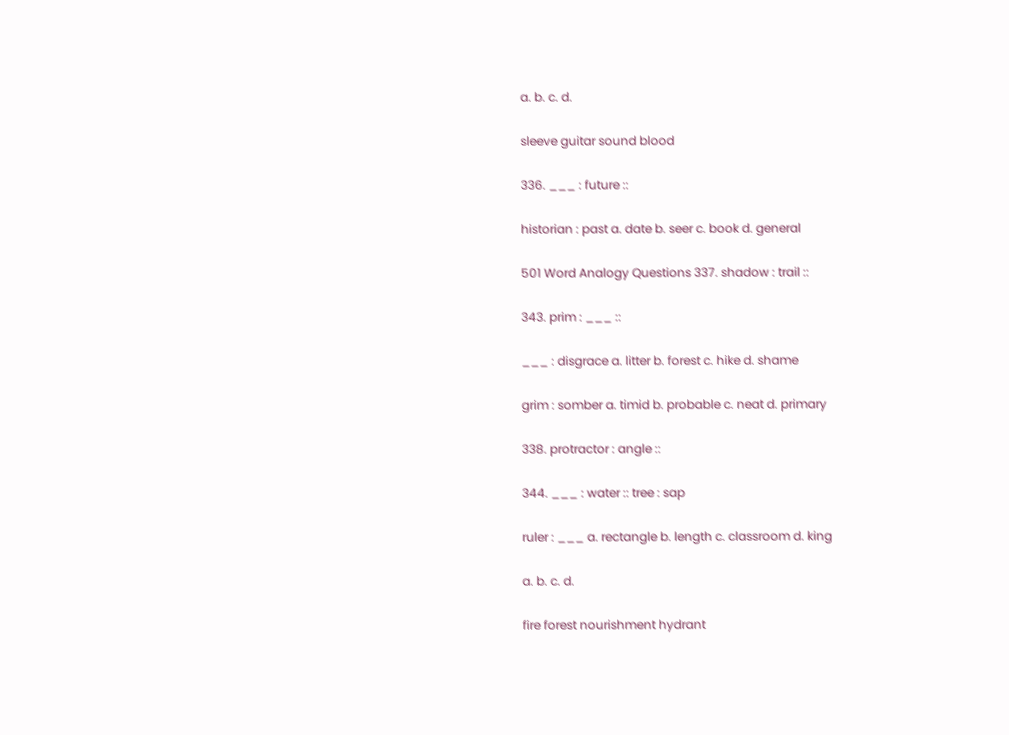a. b. c. d.

sleeve guitar sound blood

336. ___ : future ::

historian : past a. date b. seer c. book d. general

501 Word Analogy Questions 337. shadow : trail ::

343. prim : ___ ::

___ : disgrace a. litter b. forest c. hike d. shame

grim : somber a. timid b. probable c. neat d. primary

338. protractor : angle ::

344. ___ : water :: tree : sap

ruler : ___ a. rectangle b. length c. classroom d. king

a. b. c. d.

fire forest nourishment hydrant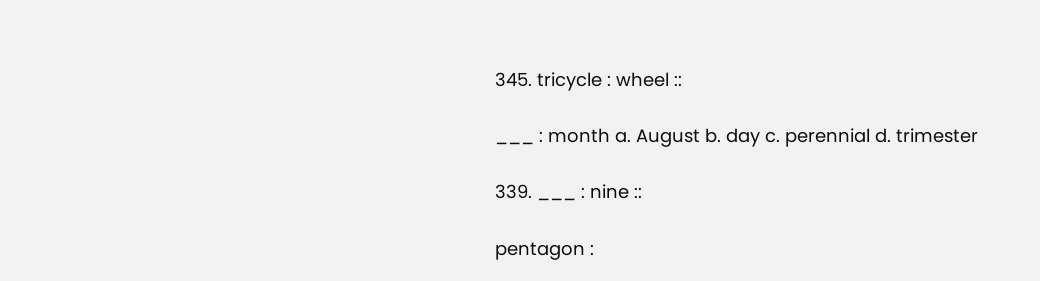345. tricycle : wheel ::

___ : month a. August b. day c. perennial d. trimester

339. ___ : nine ::

pentagon :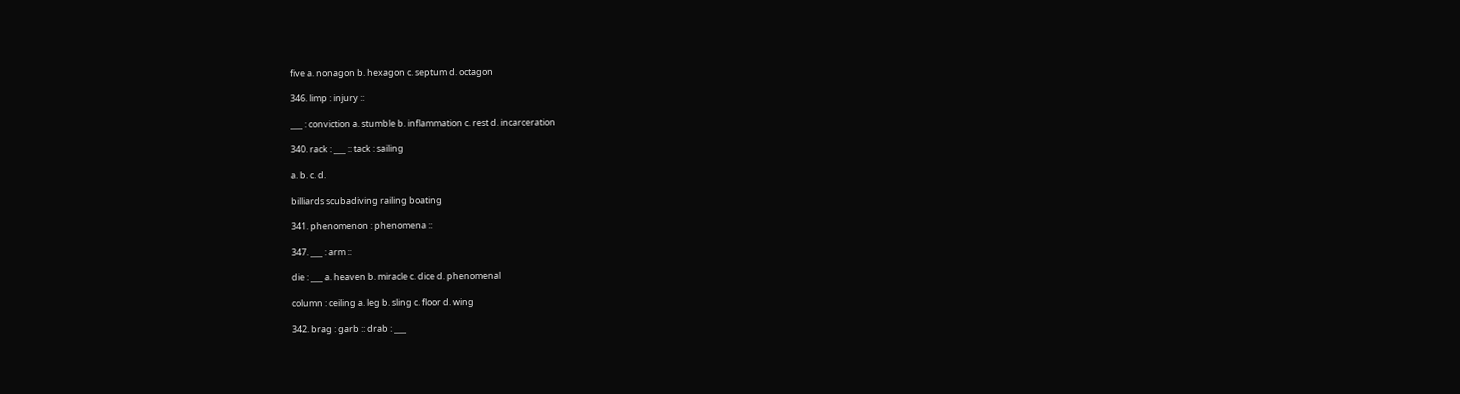five a. nonagon b. hexagon c. septum d. octagon

346. limp : injury ::

___ : conviction a. stumble b. inflammation c. rest d. incarceration

340. rack : ___ :: tack : sailing

a. b. c. d.

billiards scubadiving railing boating

341. phenomenon : phenomena ::

347. ___ : arm ::

die : ___ a. heaven b. miracle c. dice d. phenomenal

column : ceiling a. leg b. sling c. floor d. wing

342. brag : garb :: drab : ___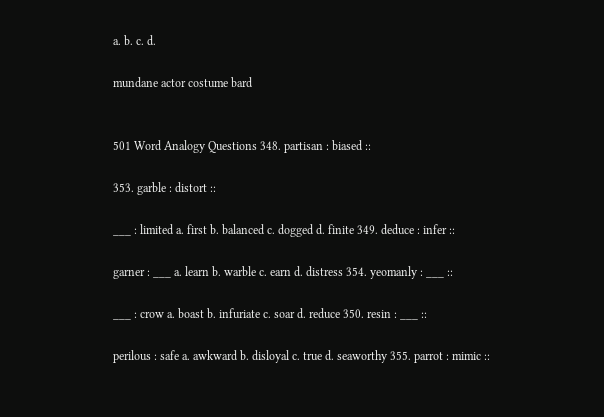a. b. c. d.

mundane actor costume bard


501 Word Analogy Questions 348. partisan : biased ::

353. garble : distort ::

___ : limited a. first b. balanced c. dogged d. finite 349. deduce : infer ::

garner : ___ a. learn b. warble c. earn d. distress 354. yeomanly : ___ ::

___ : crow a. boast b. infuriate c. soar d. reduce 350. resin : ___ ::

perilous : safe a. awkward b. disloyal c. true d. seaworthy 355. parrot : mimic ::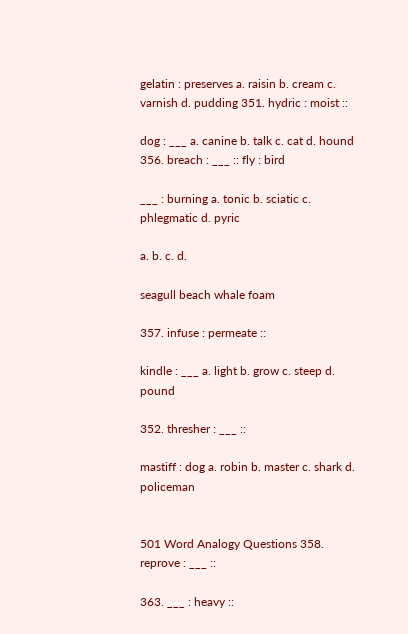gelatin : preserves a. raisin b. cream c. varnish d. pudding 351. hydric : moist ::

dog : ___ a. canine b. talk c. cat d. hound 356. breach : ___ :: fly : bird

___ : burning a. tonic b. sciatic c. phlegmatic d. pyric

a. b. c. d.

seagull beach whale foam

357. infuse : permeate ::

kindle : ___ a. light b. grow c. steep d. pound

352. thresher : ___ ::

mastiff : dog a. robin b. master c. shark d. policeman


501 Word Analogy Questions 358. reprove : ___ ::

363. ___ : heavy ::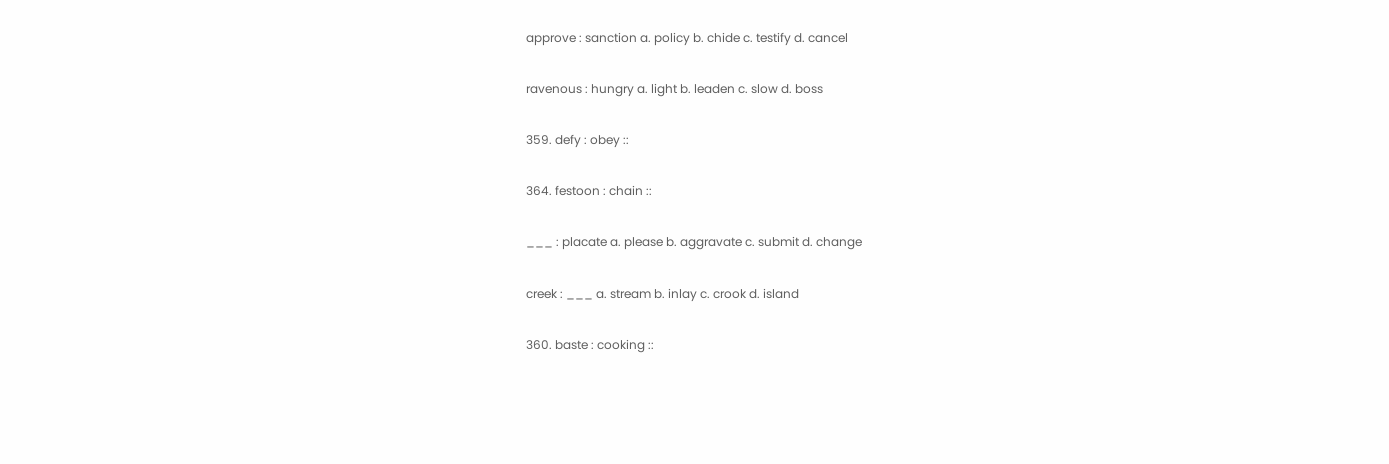approve : sanction a. policy b. chide c. testify d. cancel

ravenous : hungry a. light b. leaden c. slow d. boss

359. defy : obey ::

364. festoon : chain ::

___ : placate a. please b. aggravate c. submit d. change

creek : ___ a. stream b. inlay c. crook d. island

360. baste : cooking ::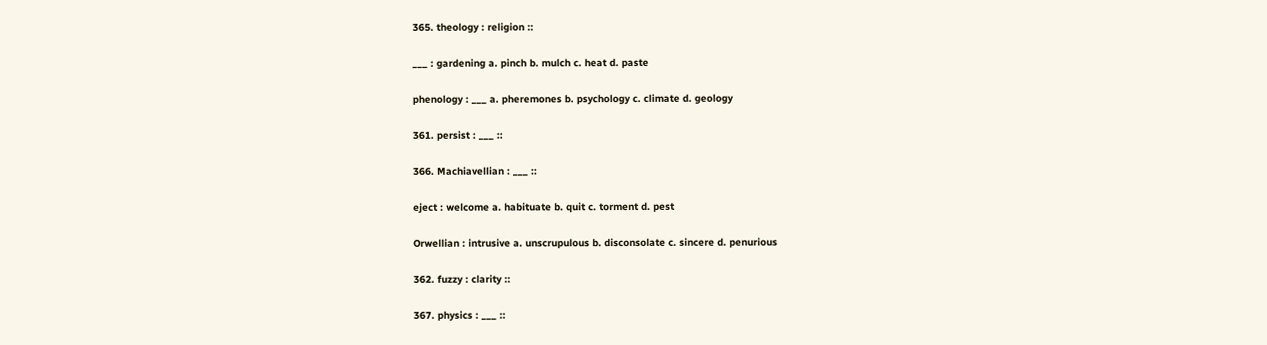365. theology : religion ::

___ : gardening a. pinch b. mulch c. heat d. paste

phenology : ___ a. pheremones b. psychology c. climate d. geology

361. persist : ___ ::

366. Machiavellian : ___ ::

eject : welcome a. habituate b. quit c. torment d. pest

Orwellian : intrusive a. unscrupulous b. disconsolate c. sincere d. penurious

362. fuzzy : clarity ::

367. physics : ___ ::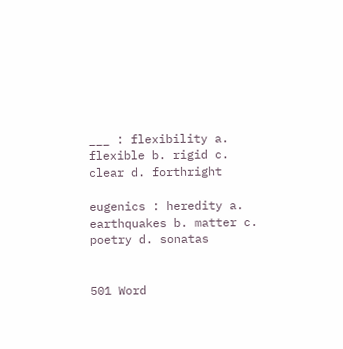___ : flexibility a. flexible b. rigid c. clear d. forthright

eugenics : heredity a. earthquakes b. matter c. poetry d. sonatas


501 Word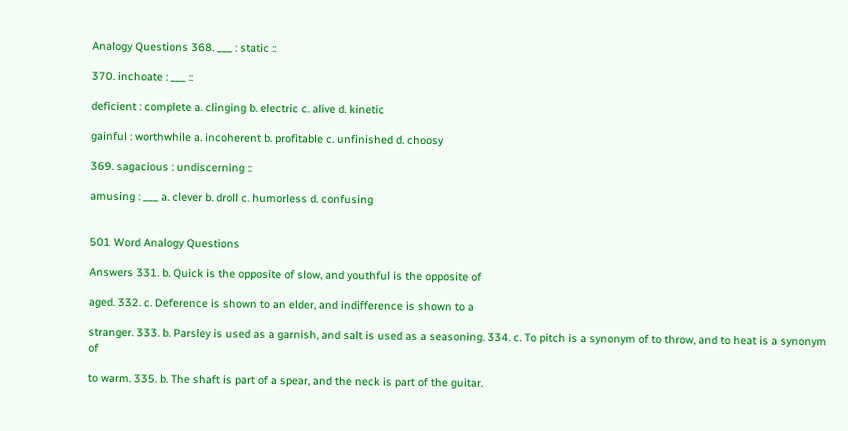Analogy Questions 368. ___ : static ::

370. inchoate : ___ ::

deficient : complete a. clinging b. electric c. alive d. kinetic

gainful : worthwhile a. incoherent b. profitable c. unfinished d. choosy

369. sagacious : undiscerning ::

amusing : ___ a. clever b. droll c. humorless d. confusing


501 Word Analogy Questions

Answers 331. b. Quick is the opposite of slow, and youthful is the opposite of

aged. 332. c. Deference is shown to an elder, and indifference is shown to a

stranger. 333. b. Parsley is used as a garnish, and salt is used as a seasoning. 334. c. To pitch is a synonym of to throw, and to heat is a synonym of

to warm. 335. b. The shaft is part of a spear, and the neck is part of the guitar.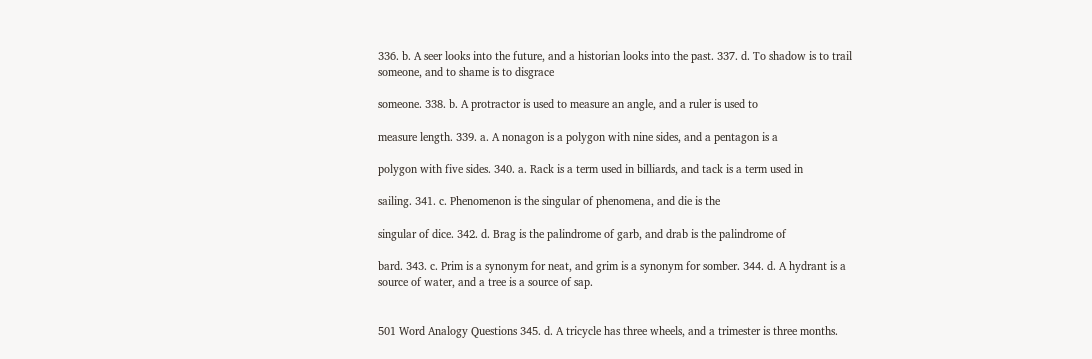336. b. A seer looks into the future, and a historian looks into the past. 337. d. To shadow is to trail someone, and to shame is to disgrace

someone. 338. b. A protractor is used to measure an angle, and a ruler is used to

measure length. 339. a. A nonagon is a polygon with nine sides, and a pentagon is a

polygon with five sides. 340. a. Rack is a term used in billiards, and tack is a term used in

sailing. 341. c. Phenomenon is the singular of phenomena, and die is the

singular of dice. 342. d. Brag is the palindrome of garb, and drab is the palindrome of

bard. 343. c. Prim is a synonym for neat, and grim is a synonym for somber. 344. d. A hydrant is a source of water, and a tree is a source of sap.


501 Word Analogy Questions 345. d. A tricycle has three wheels, and a trimester is three months.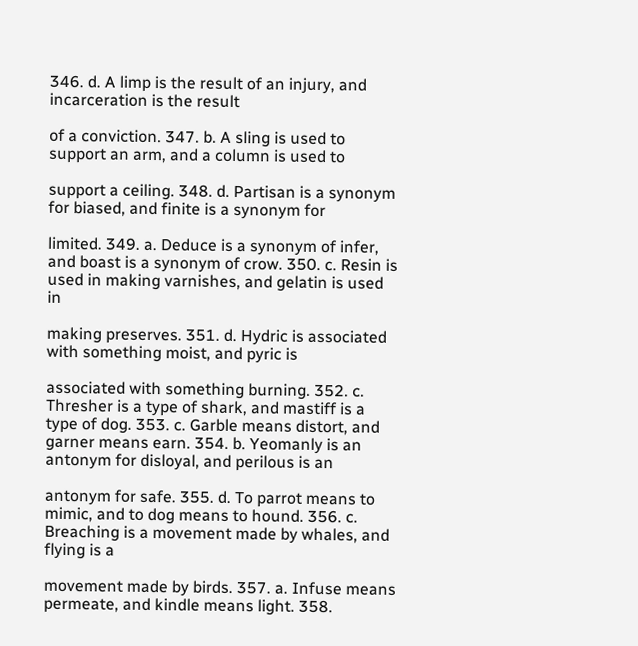346. d. A limp is the result of an injury, and incarceration is the result

of a conviction. 347. b. A sling is used to support an arm, and a column is used to

support a ceiling. 348. d. Partisan is a synonym for biased, and finite is a synonym for

limited. 349. a. Deduce is a synonym of infer, and boast is a synonym of crow. 350. c. Resin is used in making varnishes, and gelatin is used in

making preserves. 351. d. Hydric is associated with something moist, and pyric is

associated with something burning. 352. c. Thresher is a type of shark, and mastiff is a type of dog. 353. c. Garble means distort, and garner means earn. 354. b. Yeomanly is an antonym for disloyal, and perilous is an

antonym for safe. 355. d. To parrot means to mimic, and to dog means to hound. 356. c. Breaching is a movement made by whales, and flying is a

movement made by birds. 357. a. Infuse means permeate, and kindle means light. 358.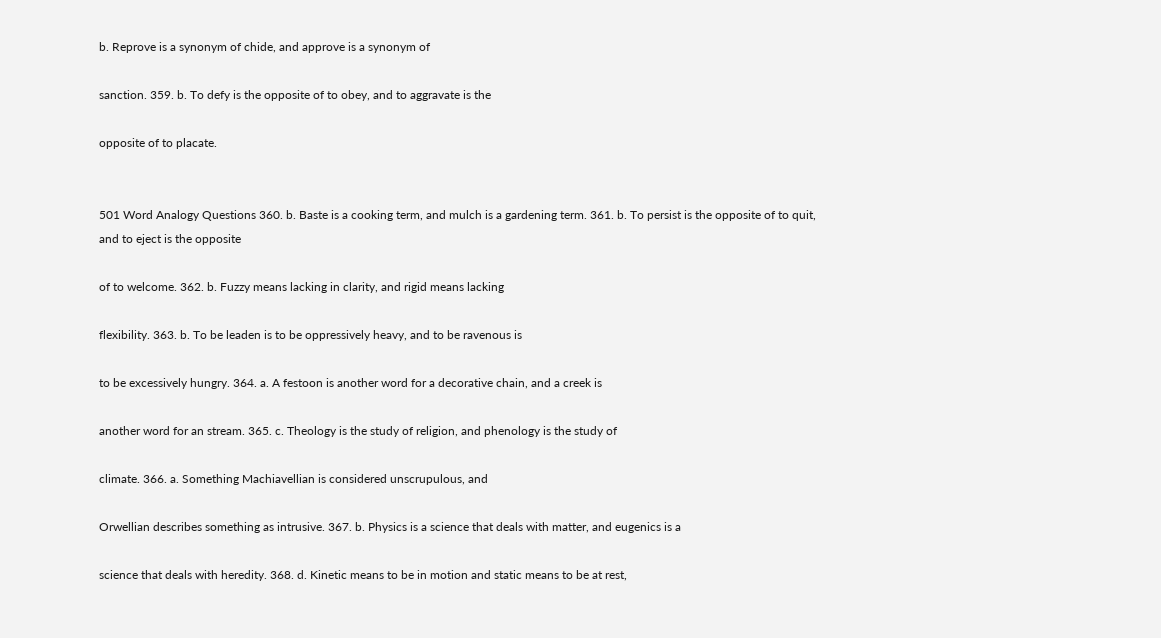b. Reprove is a synonym of chide, and approve is a synonym of

sanction. 359. b. To defy is the opposite of to obey, and to aggravate is the

opposite of to placate.


501 Word Analogy Questions 360. b. Baste is a cooking term, and mulch is a gardening term. 361. b. To persist is the opposite of to quit, and to eject is the opposite

of to welcome. 362. b. Fuzzy means lacking in clarity, and rigid means lacking

flexibility. 363. b. To be leaden is to be oppressively heavy, and to be ravenous is

to be excessively hungry. 364. a. A festoon is another word for a decorative chain, and a creek is

another word for an stream. 365. c. Theology is the study of religion, and phenology is the study of

climate. 366. a. Something Machiavellian is considered unscrupulous, and

Orwellian describes something as intrusive. 367. b. Physics is a science that deals with matter, and eugenics is a

science that deals with heredity. 368. d. Kinetic means to be in motion and static means to be at rest,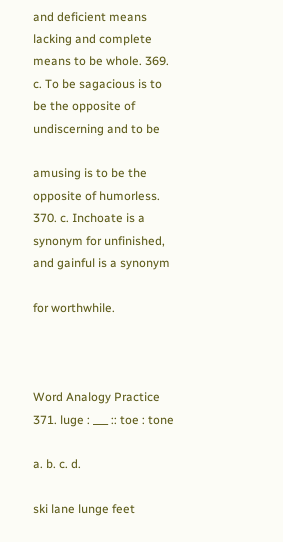and deficient means lacking and complete means to be whole. 369. c. To be sagacious is to be the opposite of undiscerning and to be

amusing is to be the opposite of humorless. 370. c. Inchoate is a synonym for unfinished, and gainful is a synonym

for worthwhile.



Word Analogy Practice 371. luge : ___ :: toe : tone

a. b. c. d.

ski lane lunge feet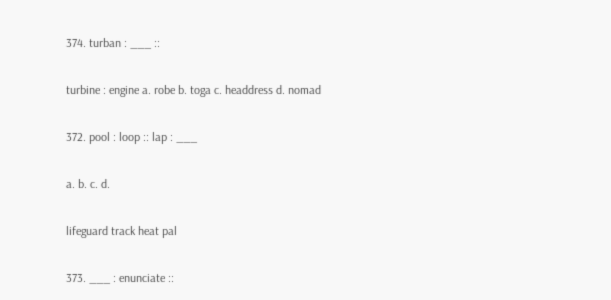374. turban : ___ ::

turbine : engine a. robe b. toga c. headdress d. nomad

372. pool : loop :: lap : ___

a. b. c. d.

lifeguard track heat pal

373. ___ : enunciate ::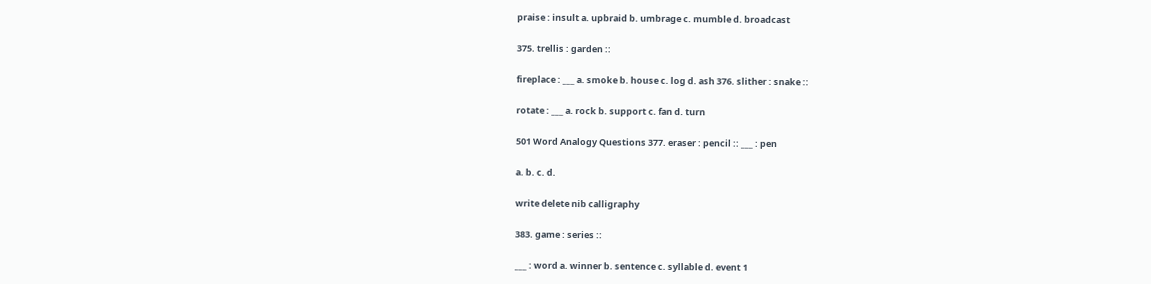praise : insult a. upbraid b. umbrage c. mumble d. broadcast

375. trellis : garden ::

fireplace : ___ a. smoke b. house c. log d. ash 376. slither : snake ::

rotate : ___ a. rock b. support c. fan d. turn

501 Word Analogy Questions 377. eraser : pencil :: ___ : pen

a. b. c. d.

write delete nib calligraphy

383. game : series ::

___ : word a. winner b. sentence c. syllable d. event 1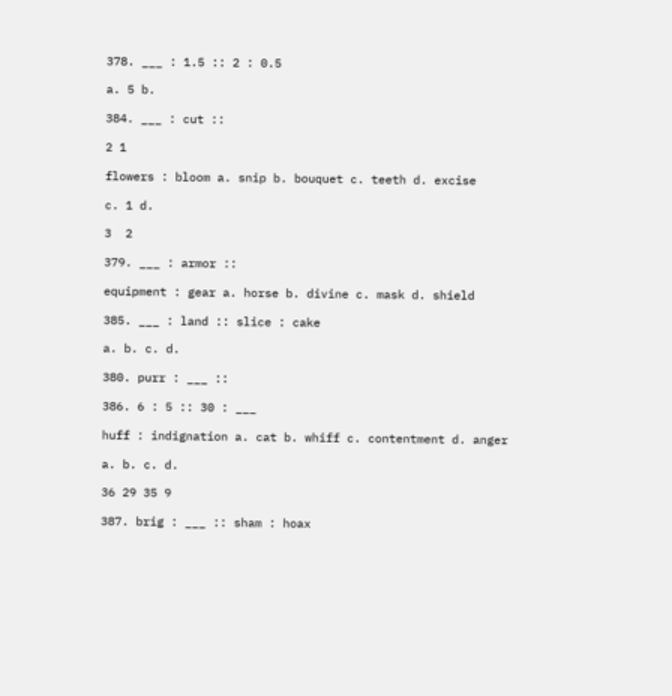378. ___ : 1.5 :: 2 : 0.5

a. 5 b.

384. ___ : cut ::

2 1

flowers : bloom a. snip b. bouquet c. teeth d. excise

c. 1 d.

3  2

379. ___ : armor ::

equipment : gear a. horse b. divine c. mask d. shield

385. ___ : land :: slice : cake

a. b. c. d.

380. purr : ___ ::

386. 6 : 5 :: 30 : ___

huff : indignation a. cat b. whiff c. contentment d. anger

a. b. c. d.

36 29 35 9

387. brig : ___ :: sham : hoax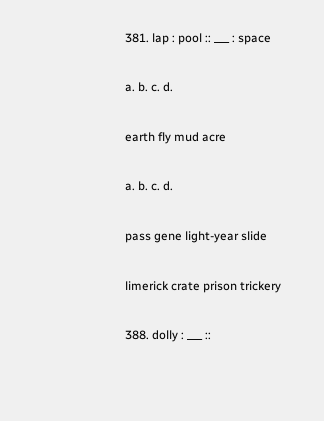381. lap : pool :: ___ : space

a. b. c. d.

earth fly mud acre

a. b. c. d.

pass gene light-year slide

limerick crate prison trickery

388. dolly : ___ ::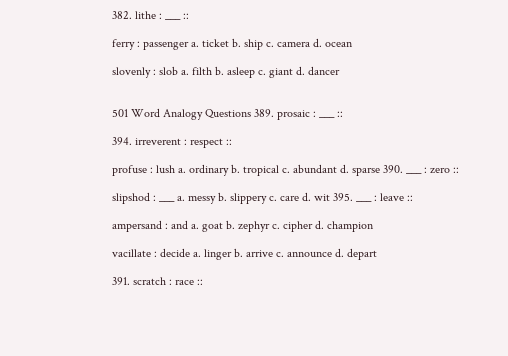382. lithe : ___ ::

ferry : passenger a. ticket b. ship c. camera d. ocean

slovenly : slob a. filth b. asleep c. giant d. dancer


501 Word Analogy Questions 389. prosaic : ___ ::

394. irreverent : respect ::

profuse : lush a. ordinary b. tropical c. abundant d. sparse 390. ___ : zero ::

slipshod : ___ a. messy b. slippery c. care d. wit 395. ___ : leave ::

ampersand : and a. goat b. zephyr c. cipher d. champion

vacillate : decide a. linger b. arrive c. announce d. depart

391. scratch : race ::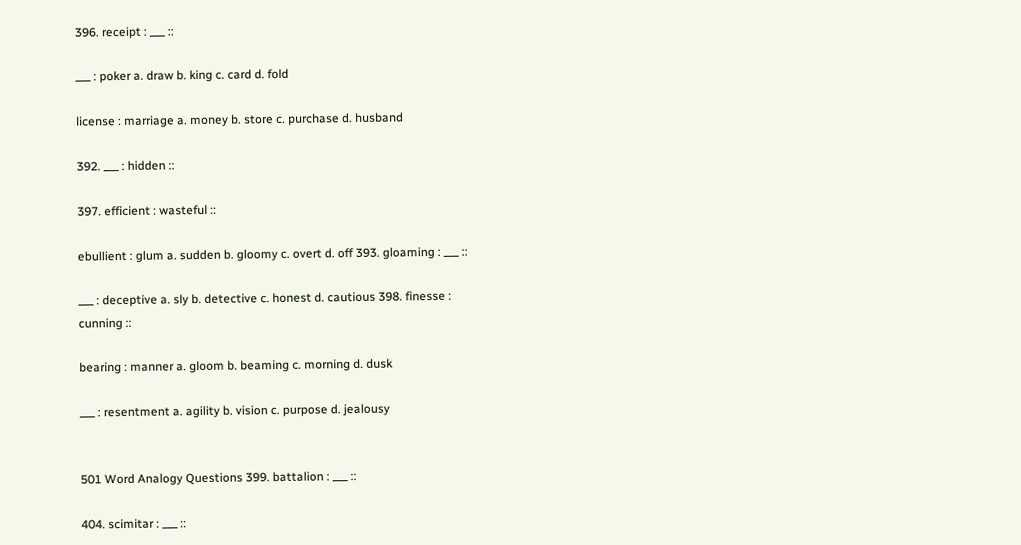396. receipt : ___ ::

___ : poker a. draw b. king c. card d. fold

license : marriage a. money b. store c. purchase d. husband

392. ___ : hidden ::

397. efficient : wasteful ::

ebullient : glum a. sudden b. gloomy c. overt d. off 393. gloaming : ___ ::

___ : deceptive a. sly b. detective c. honest d. cautious 398. finesse : cunning ::

bearing : manner a. gloom b. beaming c. morning d. dusk

___ : resentment a. agility b. vision c. purpose d. jealousy


501 Word Analogy Questions 399. battalion : ___ ::

404. scimitar : ___ ::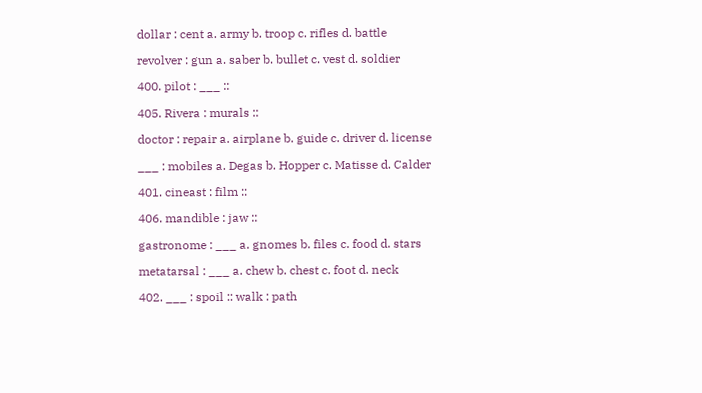dollar : cent a. army b. troop c. rifles d. battle

revolver : gun a. saber b. bullet c. vest d. soldier

400. pilot : ___ ::

405. Rivera : murals ::

doctor : repair a. airplane b. guide c. driver d. license

___ : mobiles a. Degas b. Hopper c. Matisse d. Calder

401. cineast : film ::

406. mandible : jaw ::

gastronome : ___ a. gnomes b. files c. food d. stars

metatarsal : ___ a. chew b. chest c. foot d. neck

402. ___ : spoil :: walk : path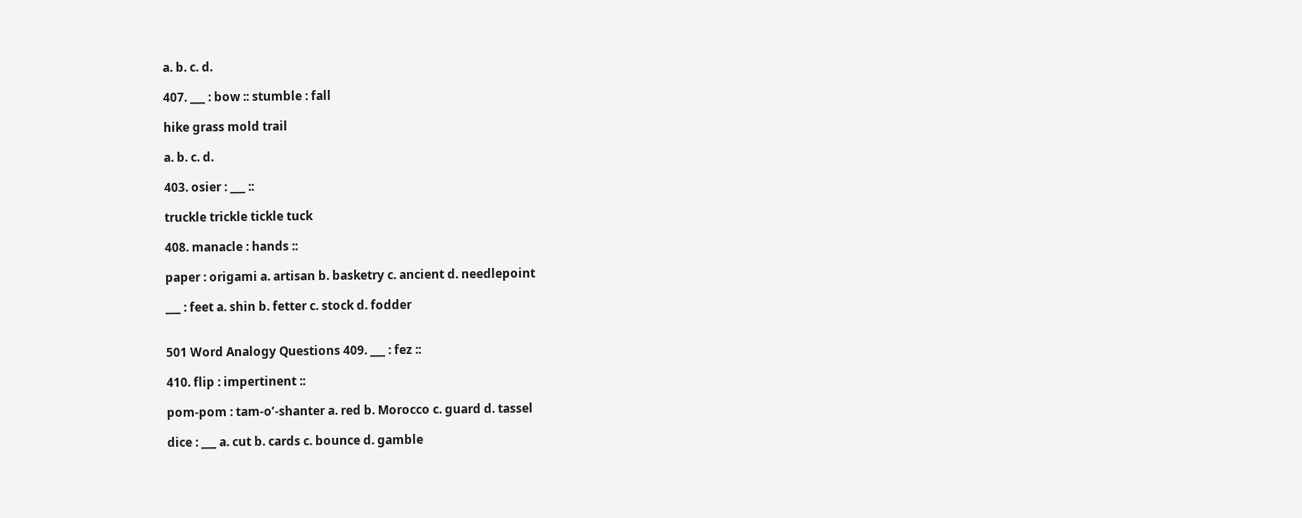a. b. c. d.

407. ___ : bow :: stumble : fall

hike grass mold trail

a. b. c. d.

403. osier : ___ ::

truckle trickle tickle tuck

408. manacle : hands ::

paper : origami a. artisan b. basketry c. ancient d. needlepoint

___ : feet a. shin b. fetter c. stock d. fodder


501 Word Analogy Questions 409. ___ : fez ::

410. flip : impertinent ::

pom-pom : tam-o’-shanter a. red b. Morocco c. guard d. tassel

dice : ___ a. cut b. cards c. bounce d. gamble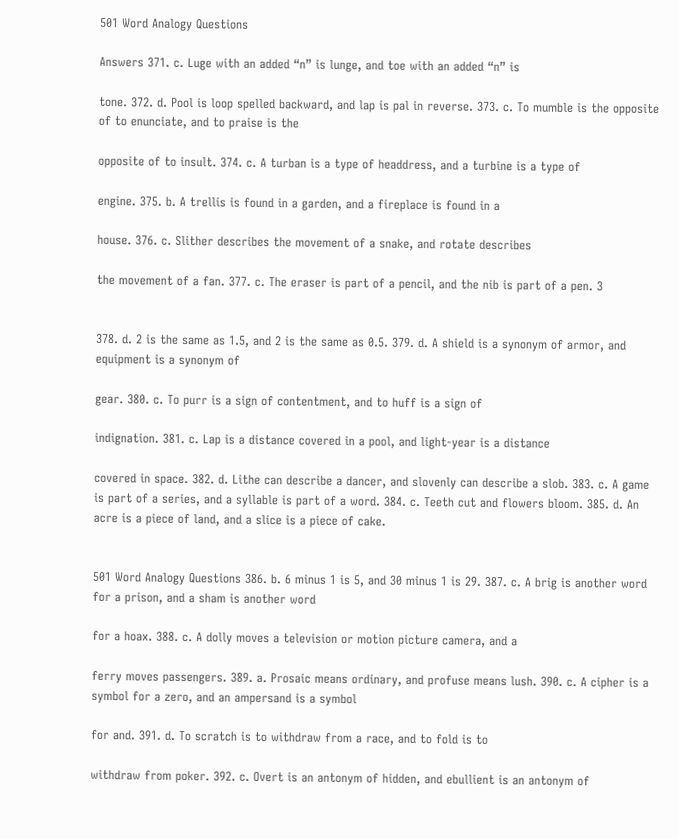501 Word Analogy Questions

Answers 371. c. Luge with an added “n” is lunge, and toe with an added “n” is

tone. 372. d. Pool is loop spelled backward, and lap is pal in reverse. 373. c. To mumble is the opposite of to enunciate, and to praise is the

opposite of to insult. 374. c. A turban is a type of headdress, and a turbine is a type of

engine. 375. b. A trellis is found in a garden, and a fireplace is found in a

house. 376. c. Slither describes the movement of a snake, and rotate describes

the movement of a fan. 377. c. The eraser is part of a pencil, and the nib is part of a pen. 3


378. d. 2 is the same as 1.5, and 2 is the same as 0.5. 379. d. A shield is a synonym of armor, and equipment is a synonym of

gear. 380. c. To purr is a sign of contentment, and to huff is a sign of

indignation. 381. c. Lap is a distance covered in a pool, and light-year is a distance

covered in space. 382. d. Lithe can describe a dancer, and slovenly can describe a slob. 383. c. A game is part of a series, and a syllable is part of a word. 384. c. Teeth cut and flowers bloom. 385. d. An acre is a piece of land, and a slice is a piece of cake.


501 Word Analogy Questions 386. b. 6 minus 1 is 5, and 30 minus 1 is 29. 387. c. A brig is another word for a prison, and a sham is another word

for a hoax. 388. c. A dolly moves a television or motion picture camera, and a

ferry moves passengers. 389. a. Prosaic means ordinary, and profuse means lush. 390. c. A cipher is a symbol for a zero, and an ampersand is a symbol

for and. 391. d. To scratch is to withdraw from a race, and to fold is to

withdraw from poker. 392. c. Overt is an antonym of hidden, and ebullient is an antonym of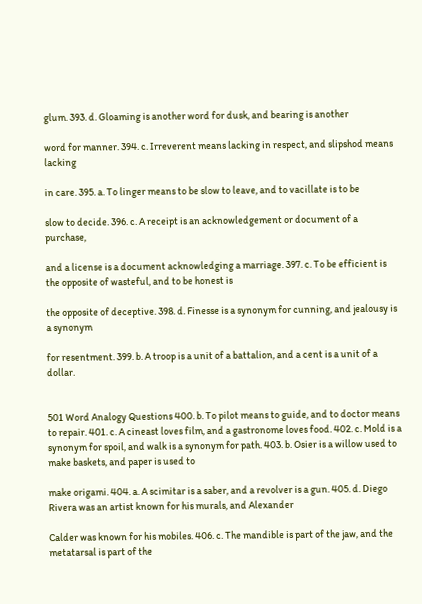glum. 393. d. Gloaming is another word for dusk, and bearing is another

word for manner. 394. c. Irreverent means lacking in respect, and slipshod means lacking

in care. 395. a. To linger means to be slow to leave, and to vacillate is to be

slow to decide. 396. c. A receipt is an acknowledgement or document of a purchase,

and a license is a document acknowledging a marriage. 397. c. To be efficient is the opposite of wasteful, and to be honest is

the opposite of deceptive. 398. d. Finesse is a synonym for cunning, and jealousy is a synonym

for resentment. 399. b. A troop is a unit of a battalion, and a cent is a unit of a dollar.


501 Word Analogy Questions 400. b. To pilot means to guide, and to doctor means to repair. 401. c. A cineast loves film, and a gastronome loves food. 402. c. Mold is a synonym for spoil, and walk is a synonym for path. 403. b. Osier is a willow used to make baskets, and paper is used to

make origami. 404. a. A scimitar is a saber, and a revolver is a gun. 405. d. Diego Rivera was an artist known for his murals, and Alexander

Calder was known for his mobiles. 406. c. The mandible is part of the jaw, and the metatarsal is part of the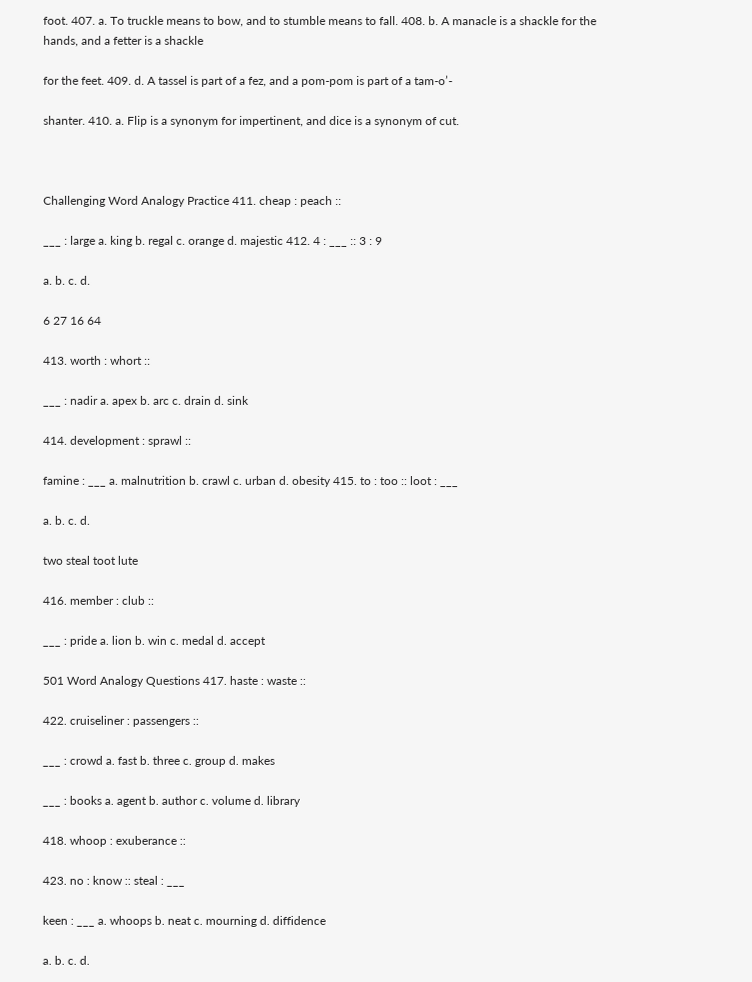foot. 407. a. To truckle means to bow, and to stumble means to fall. 408. b. A manacle is a shackle for the hands, and a fetter is a shackle

for the feet. 409. d. A tassel is part of a fez, and a pom-pom is part of a tam-o’-

shanter. 410. a. Flip is a synonym for impertinent, and dice is a synonym of cut.



Challenging Word Analogy Practice 411. cheap : peach ::

___ : large a. king b. regal c. orange d. majestic 412. 4 : ___ :: 3 : 9

a. b. c. d.

6 27 16 64

413. worth : whort ::

___ : nadir a. apex b. arc c. drain d. sink

414. development : sprawl ::

famine : ___ a. malnutrition b. crawl c. urban d. obesity 415. to : too :: loot : ___

a. b. c. d.

two steal toot lute

416. member : club ::

___ : pride a. lion b. win c. medal d. accept

501 Word Analogy Questions 417. haste : waste ::

422. cruiseliner : passengers ::

___ : crowd a. fast b. three c. group d. makes

___ : books a. agent b. author c. volume d. library

418. whoop : exuberance ::

423. no : know :: steal : ___

keen : ___ a. whoops b. neat c. mourning d. diffidence

a. b. c. d.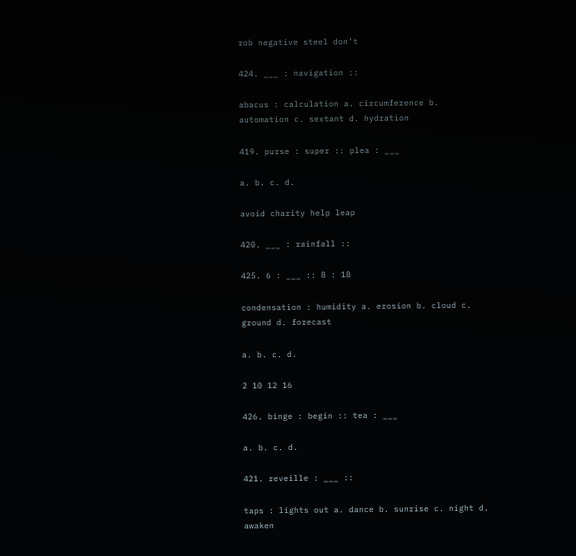rob negative steel don’t

424. ___ : navigation ::

abacus : calculation a. circumference b. automation c. sextant d. hydration

419. purse : super :: plea : ___

a. b. c. d.

avoid charity help leap

420. ___ : rainfall ::

425. 6 : ___ :: 8 : 18

condensation : humidity a. erosion b. cloud c. ground d. forecast

a. b. c. d.

2 10 12 16

426. binge : begin :: tea : ___

a. b. c. d.

421. reveille : ___ ::

taps : lights out a. dance b. sunrise c. night d. awaken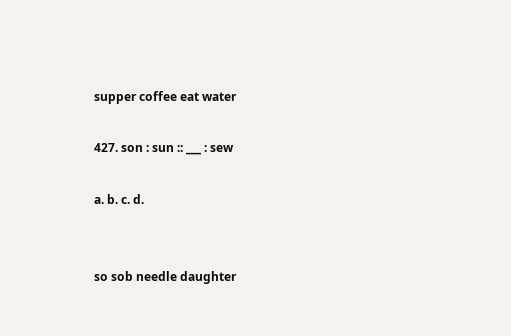supper coffee eat water

427. son : sun :: ___ : sew

a. b. c. d.


so sob needle daughter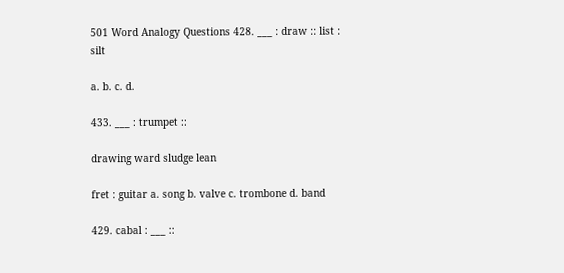501 Word Analogy Questions 428. ___ : draw :: list : silt

a. b. c. d.

433. ___ : trumpet ::

drawing ward sludge lean

fret : guitar a. song b. valve c. trombone d. band

429. cabal : ___ ::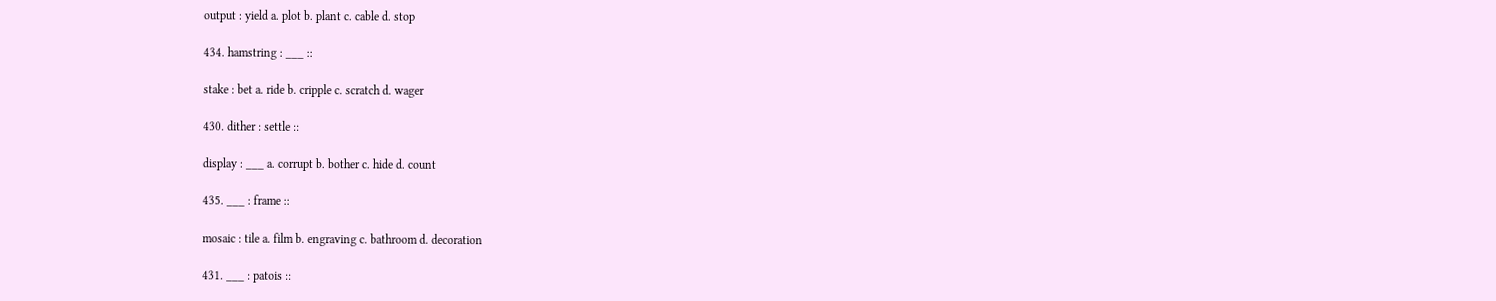output : yield a. plot b. plant c. cable d. stop

434. hamstring : ___ ::

stake : bet a. ride b. cripple c. scratch d. wager

430. dither : settle ::

display : ___ a. corrupt b. bother c. hide d. count

435. ___ : frame ::

mosaic : tile a. film b. engraving c. bathroom d. decoration

431. ___ : patois ::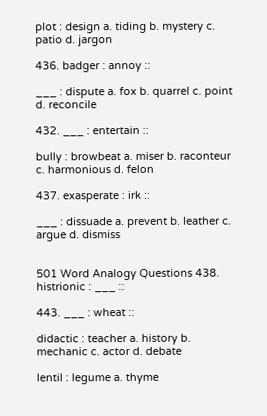plot : design a. tiding b. mystery c. patio d. jargon

436. badger : annoy ::

___ : dispute a. fox b. quarrel c. point d. reconcile

432. ___ : entertain ::

bully : browbeat a. miser b. raconteur c. harmonious d. felon

437. exasperate : irk ::

___ : dissuade a. prevent b. leather c. argue d. dismiss


501 Word Analogy Questions 438. histrionic : ___ ::

443. ___ : wheat ::

didactic : teacher a. history b. mechanic c. actor d. debate

lentil : legume a. thyme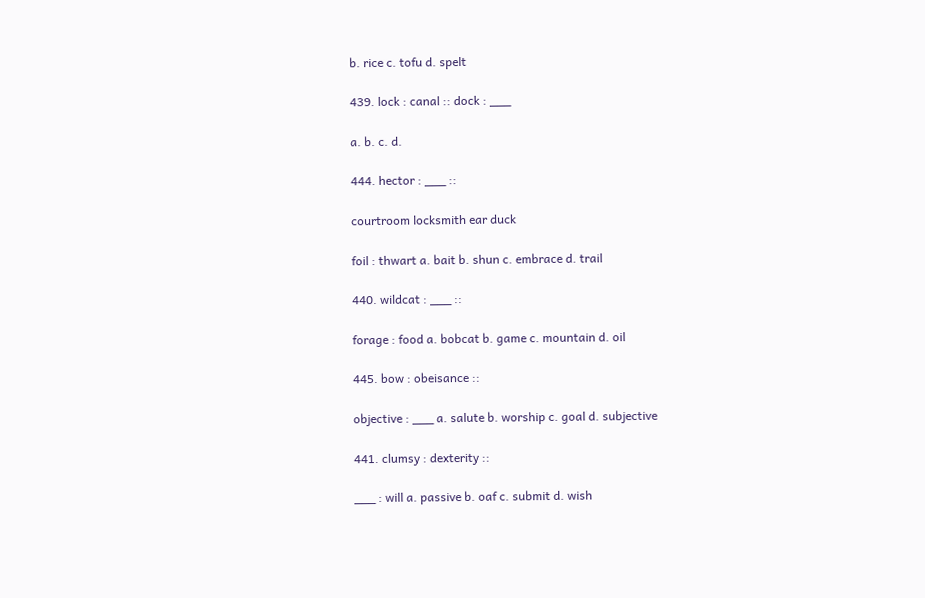b. rice c. tofu d. spelt

439. lock : canal :: dock : ___

a. b. c. d.

444. hector : ___ ::

courtroom locksmith ear duck

foil : thwart a. bait b. shun c. embrace d. trail

440. wildcat : ___ ::

forage : food a. bobcat b. game c. mountain d. oil

445. bow : obeisance ::

objective : ___ a. salute b. worship c. goal d. subjective

441. clumsy : dexterity ::

___ : will a. passive b. oaf c. submit d. wish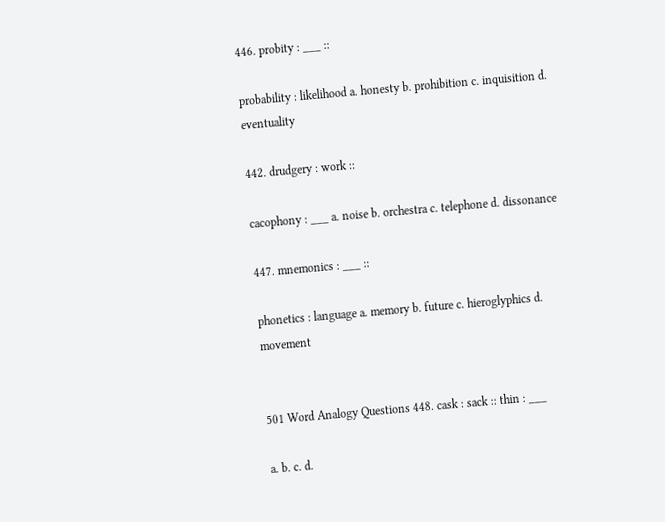446. probity : ___ ::

probability : likelihood a. honesty b. prohibition c. inquisition d. eventuality

442. drudgery : work ::

cacophony : ___ a. noise b. orchestra c. telephone d. dissonance

447. mnemonics : ___ ::

phonetics : language a. memory b. future c. hieroglyphics d. movement


501 Word Analogy Questions 448. cask : sack :: thin : ___

a. b. c. d.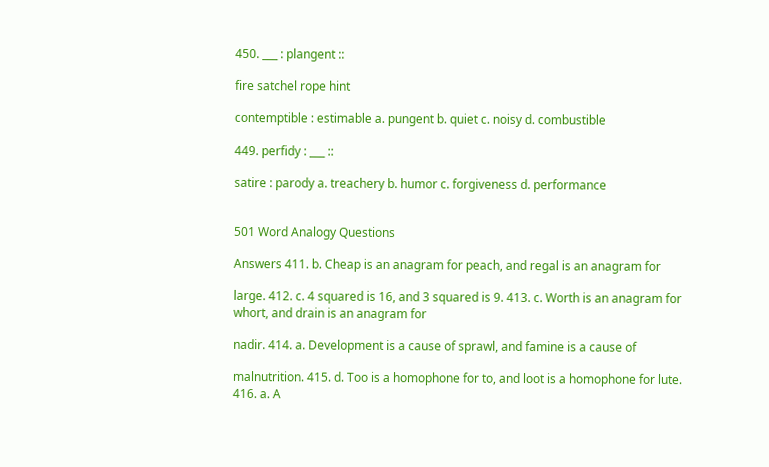450. ___ : plangent ::

fire satchel rope hint

contemptible : estimable a. pungent b. quiet c. noisy d. combustible

449. perfidy : ___ ::

satire : parody a. treachery b. humor c. forgiveness d. performance


501 Word Analogy Questions

Answers 411. b. Cheap is an anagram for peach, and regal is an anagram for

large. 412. c. 4 squared is 16, and 3 squared is 9. 413. c. Worth is an anagram for whort, and drain is an anagram for

nadir. 414. a. Development is a cause of sprawl, and famine is a cause of

malnutrition. 415. d. Too is a homophone for to, and loot is a homophone for lute. 416. a. A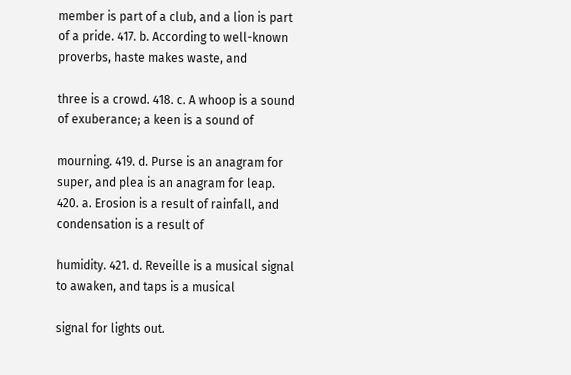member is part of a club, and a lion is part of a pride. 417. b. According to well-known proverbs, haste makes waste, and

three is a crowd. 418. c. A whoop is a sound of exuberance; a keen is a sound of

mourning. 419. d. Purse is an anagram for super, and plea is an anagram for leap. 420. a. Erosion is a result of rainfall, and condensation is a result of

humidity. 421. d. Reveille is a musical signal to awaken, and taps is a musical

signal for lights out.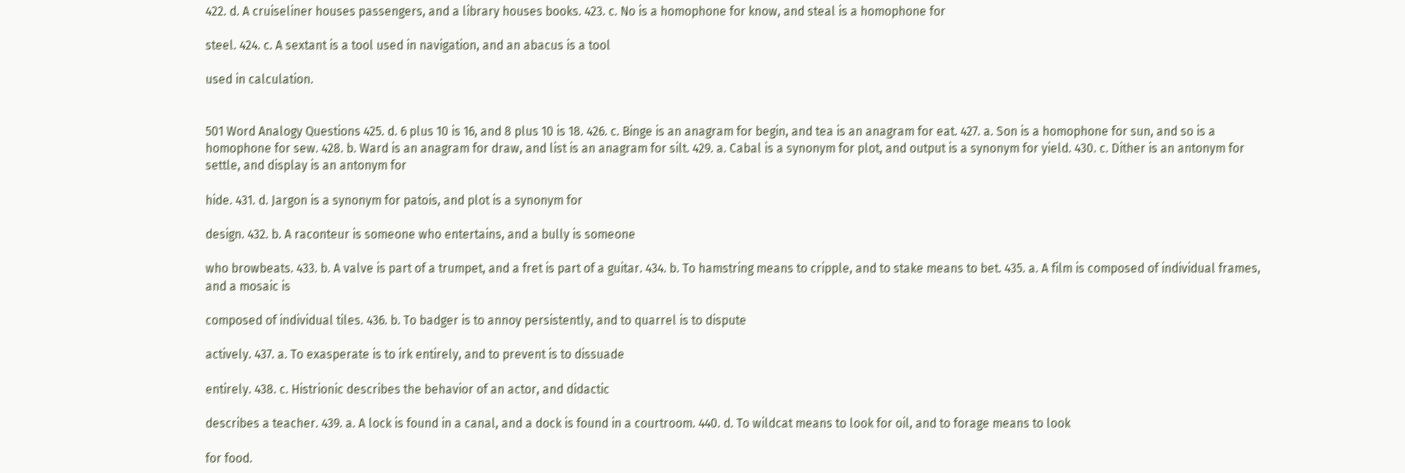422. d. A cruiseliner houses passengers, and a library houses books. 423. c. No is a homophone for know, and steal is a homophone for

steel. 424. c. A sextant is a tool used in navigation, and an abacus is a tool

used in calculation.


501 Word Analogy Questions 425. d. 6 plus 10 is 16, and 8 plus 10 is 18. 426. c. Binge is an anagram for begin, and tea is an anagram for eat. 427. a. Son is a homophone for sun, and so is a homophone for sew. 428. b. Ward is an anagram for draw, and list is an anagram for silt. 429. a. Cabal is a synonym for plot, and output is a synonym for yield. 430. c. Dither is an antonym for settle, and display is an antonym for

hide. 431. d. Jargon is a synonym for patois, and plot is a synonym for

design. 432. b. A raconteur is someone who entertains, and a bully is someone

who browbeats. 433. b. A valve is part of a trumpet, and a fret is part of a guitar. 434. b. To hamstring means to cripple, and to stake means to bet. 435. a. A film is composed of individual frames, and a mosaic is

composed of individual tiles. 436. b. To badger is to annoy persistently, and to quarrel is to dispute

actively. 437. a. To exasperate is to irk entirely, and to prevent is to dissuade

entirely. 438. c. Histrionic describes the behavior of an actor, and didactic

describes a teacher. 439. a. A lock is found in a canal, and a dock is found in a courtroom. 440. d. To wildcat means to look for oil, and to forage means to look

for food.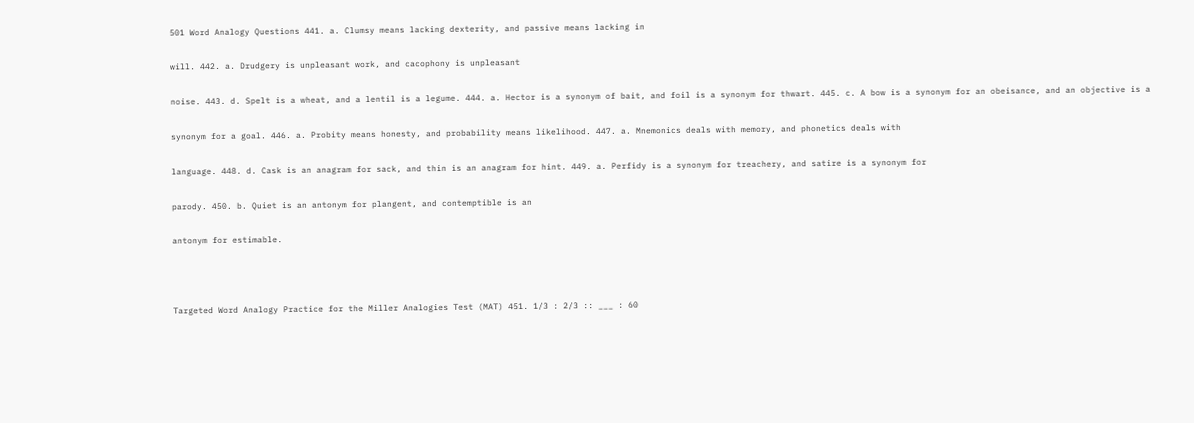501 Word Analogy Questions 441. a. Clumsy means lacking dexterity, and passive means lacking in

will. 442. a. Drudgery is unpleasant work, and cacophony is unpleasant

noise. 443. d. Spelt is a wheat, and a lentil is a legume. 444. a. Hector is a synonym of bait, and foil is a synonym for thwart. 445. c. A bow is a synonym for an obeisance, and an objective is a

synonym for a goal. 446. a. Probity means honesty, and probability means likelihood. 447. a. Mnemonics deals with memory, and phonetics deals with

language. 448. d. Cask is an anagram for sack, and thin is an anagram for hint. 449. a. Perfidy is a synonym for treachery, and satire is a synonym for

parody. 450. b. Quiet is an antonym for plangent, and contemptible is an

antonym for estimable.



Targeted Word Analogy Practice for the Miller Analogies Test (MAT) 451. 1/3 : 2/3 :: ___ : 60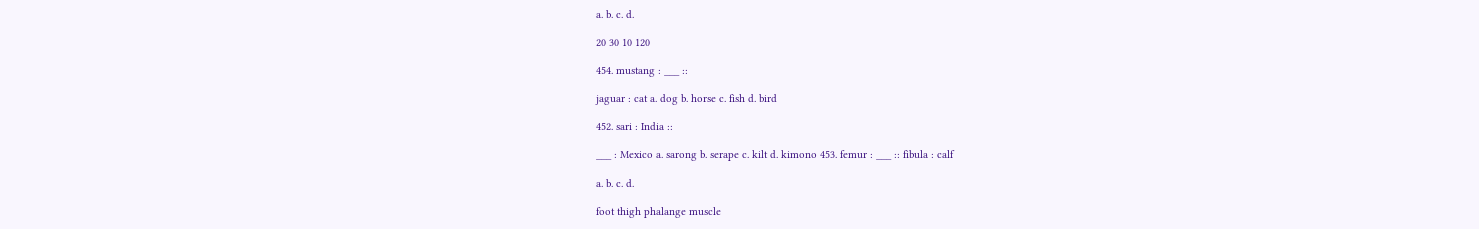a. b. c. d.

20 30 10 120

454. mustang : ___ ::

jaguar : cat a. dog b. horse c. fish d. bird

452. sari : India ::

___ : Mexico a. sarong b. serape c. kilt d. kimono 453. femur : ___ :: fibula : calf

a. b. c. d.

foot thigh phalange muscle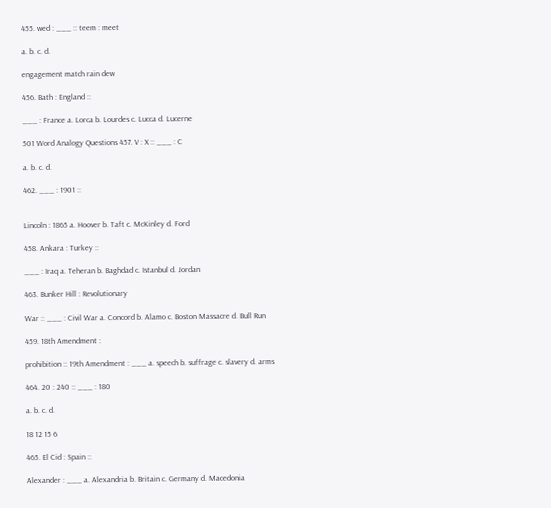455. wed : ___ :: teem : meet

a. b. c. d.

engagement match rain dew

456. Bath : England ::

___ : France a. Lorca b. Lourdes c. Lucca d. Lucerne

501 Word Analogy Questions 457. V : X :: ___ : C

a. b. c. d.

462. ___ : 1901 ::


Lincoln : 1865 a. Hoover b. Taft c. McKinley d. Ford

458. Ankara : Turkey ::

___ : Iraq a. Teheran b. Baghdad c. Istanbul d. Jordan

463. Bunker Hill : Revolutionary

War :: ___ : Civil War a. Concord b. Alamo c. Boston Massacre d. Bull Run

459. 18th Amendment :

prohibition :: 19th Amendment : ___ a. speech b. suffrage c. slavery d. arms

464. 20 : 240 :: ___ : 180

a. b. c. d.

18 12 15 6

465. El Cid : Spain ::

Alexander : ___ a. Alexandria b. Britain c. Germany d. Macedonia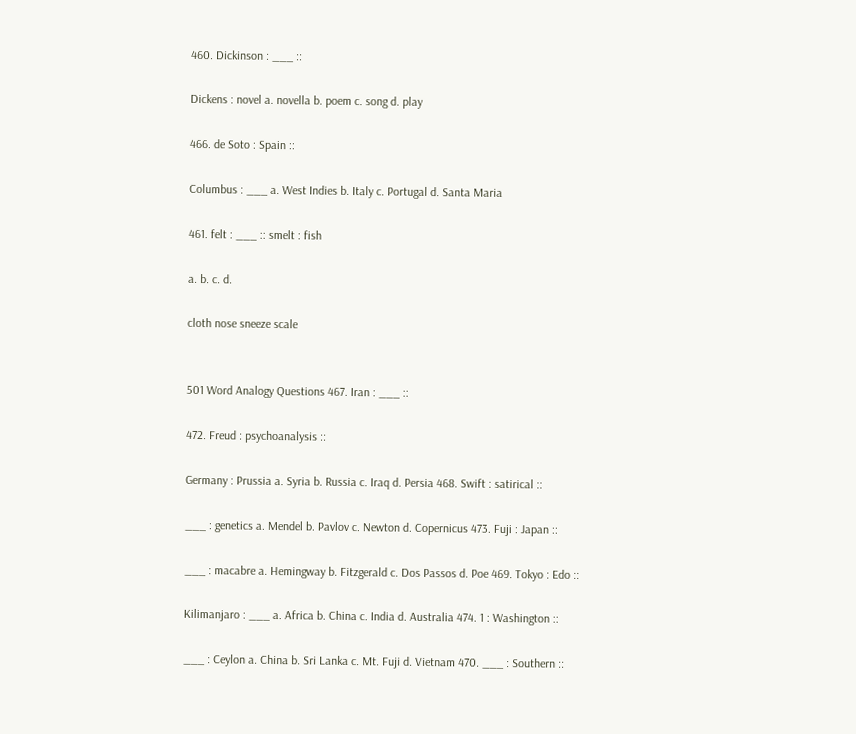460. Dickinson : ___ ::

Dickens : novel a. novella b. poem c. song d. play

466. de Soto : Spain ::

Columbus : ___ a. West Indies b. Italy c. Portugal d. Santa Maria

461. felt : ___ :: smelt : fish

a. b. c. d.

cloth nose sneeze scale


501 Word Analogy Questions 467. Iran : ___ ::

472. Freud : psychoanalysis ::

Germany : Prussia a. Syria b. Russia c. Iraq d. Persia 468. Swift : satirical ::

___ : genetics a. Mendel b. Pavlov c. Newton d. Copernicus 473. Fuji : Japan ::

___ : macabre a. Hemingway b. Fitzgerald c. Dos Passos d. Poe 469. Tokyo : Edo ::

Kilimanjaro : ___ a. Africa b. China c. India d. Australia 474. 1 : Washington ::

___ : Ceylon a. China b. Sri Lanka c. Mt. Fuji d. Vietnam 470. ___ : Southern ::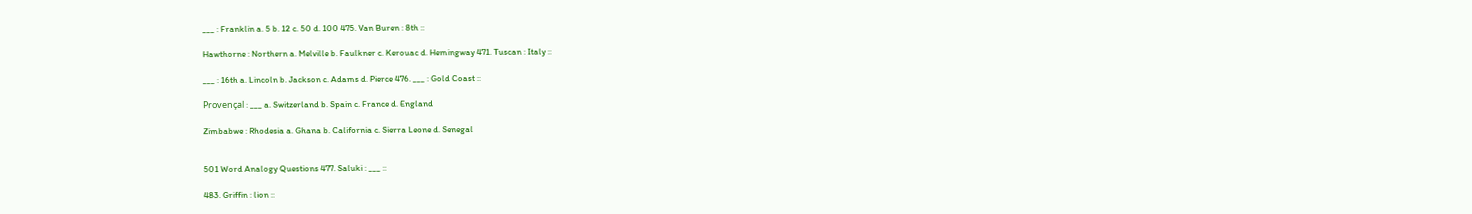___ : Franklin a. 5 b. 12 c. 50 d. 100 475. Van Buren : 8th ::

Hawthorne : Northern a. Melville b. Faulkner c. Kerouac d. Hemingway 471. Tuscan : Italy ::

___ : 16th a. Lincoln b. Jackson c. Adams d. Pierce 476. ___ : Gold Coast ::

Provençal : ___ a. Switzerland b. Spain c. France d. England

Zimbabwe : Rhodesia a. Ghana b. California c. Sierra Leone d. Senegal


501 Word Analogy Questions 477. Saluki : ___ ::

483. Griffin : lion ::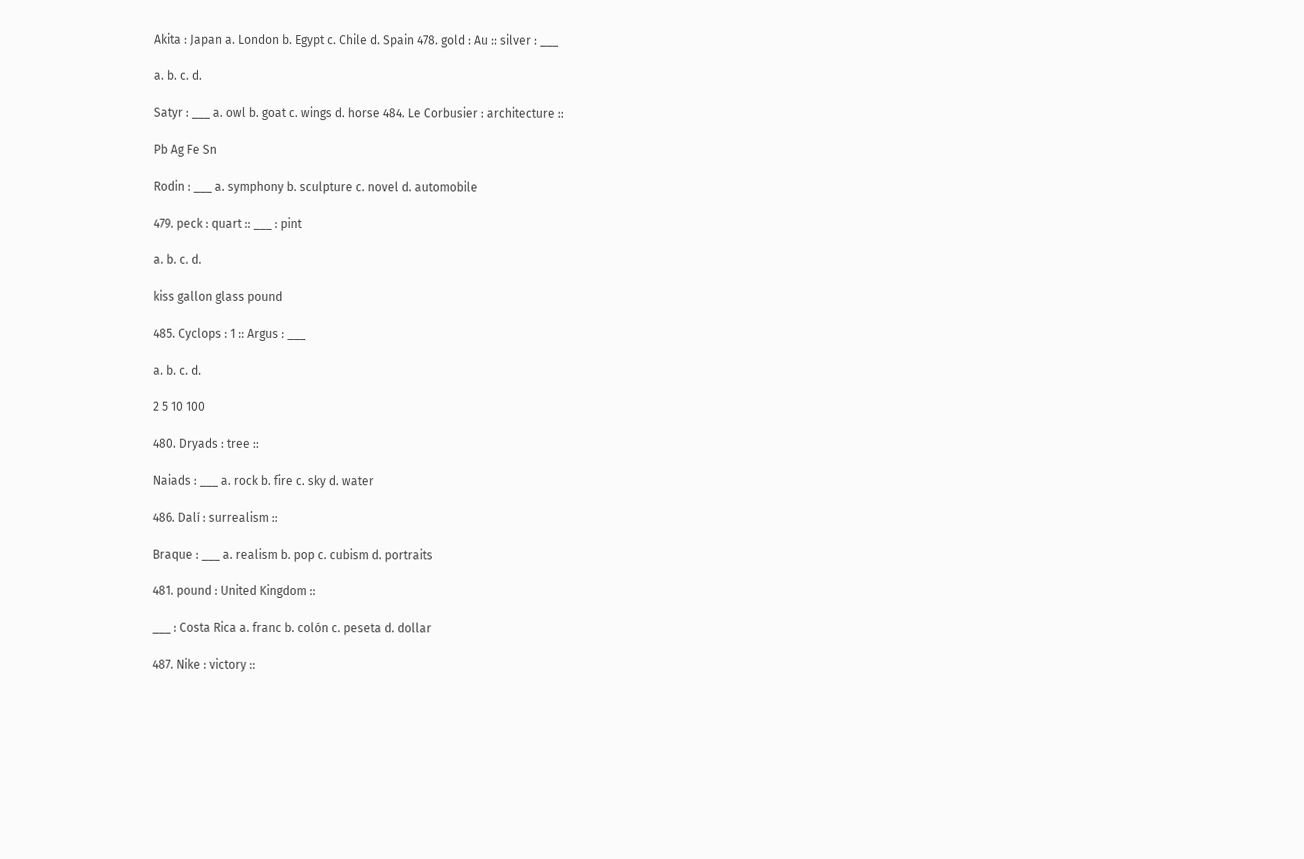Akita : Japan a. London b. Egypt c. Chile d. Spain 478. gold : Au :: silver : ___

a. b. c. d.

Satyr : ___ a. owl b. goat c. wings d. horse 484. Le Corbusier : architecture ::

Pb Ag Fe Sn

Rodin : ___ a. symphony b. sculpture c. novel d. automobile

479. peck : quart :: ___ : pint

a. b. c. d.

kiss gallon glass pound

485. Cyclops : 1 :: Argus : ___

a. b. c. d.

2 5 10 100

480. Dryads : tree ::

Naiads : ___ a. rock b. fire c. sky d. water

486. Dalí : surrealism ::

Braque : ___ a. realism b. pop c. cubism d. portraits

481. pound : United Kingdom ::

___ : Costa Rica a. franc b. colón c. peseta d. dollar

487. Nike : victory ::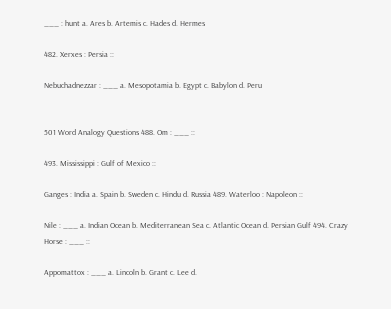___ : hunt a. Ares b. Artemis c. Hades d. Hermes

482. Xerxes : Persia ::

Nebuchadnezzar : ___ a. Mesopotamia b. Egypt c. Babylon d. Peru


501 Word Analogy Questions 488. Om : ___ ::

493. Mississippi : Gulf of Mexico ::

Ganges : India a. Spain b. Sweden c. Hindu d. Russia 489. Waterloo : Napoleon ::

Nile : ___ a. Indian Ocean b. Mediterranean Sea c. Atlantic Ocean d. Persian Gulf 494. Crazy Horse : ___ ::

Appomattox : ___ a. Lincoln b. Grant c. Lee d.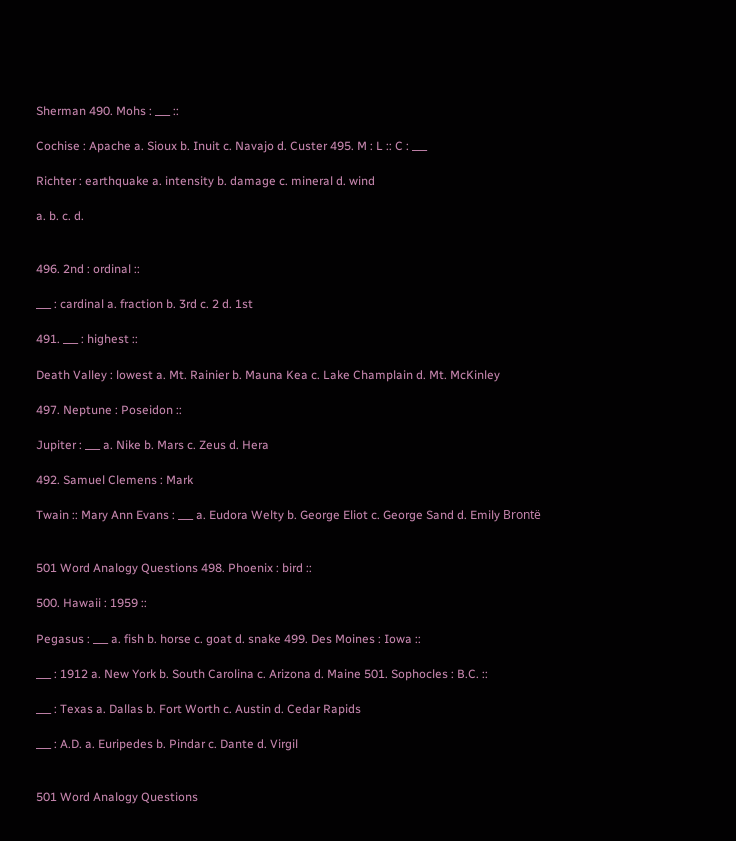Sherman 490. Mohs : ___ ::

Cochise : Apache a. Sioux b. Inuit c. Navajo d. Custer 495. M : L :: C : ___

Richter : earthquake a. intensity b. damage c. mineral d. wind

a. b. c. d.


496. 2nd : ordinal ::

___ : cardinal a. fraction b. 3rd c. 2 d. 1st

491. ___ : highest ::

Death Valley : lowest a. Mt. Rainier b. Mauna Kea c. Lake Champlain d. Mt. McKinley

497. Neptune : Poseidon ::

Jupiter : ___ a. Nike b. Mars c. Zeus d. Hera

492. Samuel Clemens : Mark

Twain :: Mary Ann Evans : ___ a. Eudora Welty b. George Eliot c. George Sand d. Emily Brontë


501 Word Analogy Questions 498. Phoenix : bird ::

500. Hawaii : 1959 ::

Pegasus : ___ a. fish b. horse c. goat d. snake 499. Des Moines : Iowa ::

___ : 1912 a. New York b. South Carolina c. Arizona d. Maine 501. Sophocles : B.C. ::

___ : Texas a. Dallas b. Fort Worth c. Austin d. Cedar Rapids

___ : A.D. a. Euripedes b. Pindar c. Dante d. Virgil


501 Word Analogy Questions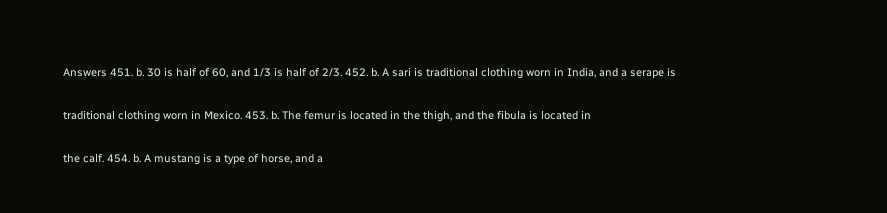Answers 451. b. 30 is half of 60, and 1/3 is half of 2/3. 452. b. A sari is traditional clothing worn in India, and a serape is

traditional clothing worn in Mexico. 453. b. The femur is located in the thigh, and the fibula is located in

the calf. 454. b. A mustang is a type of horse, and a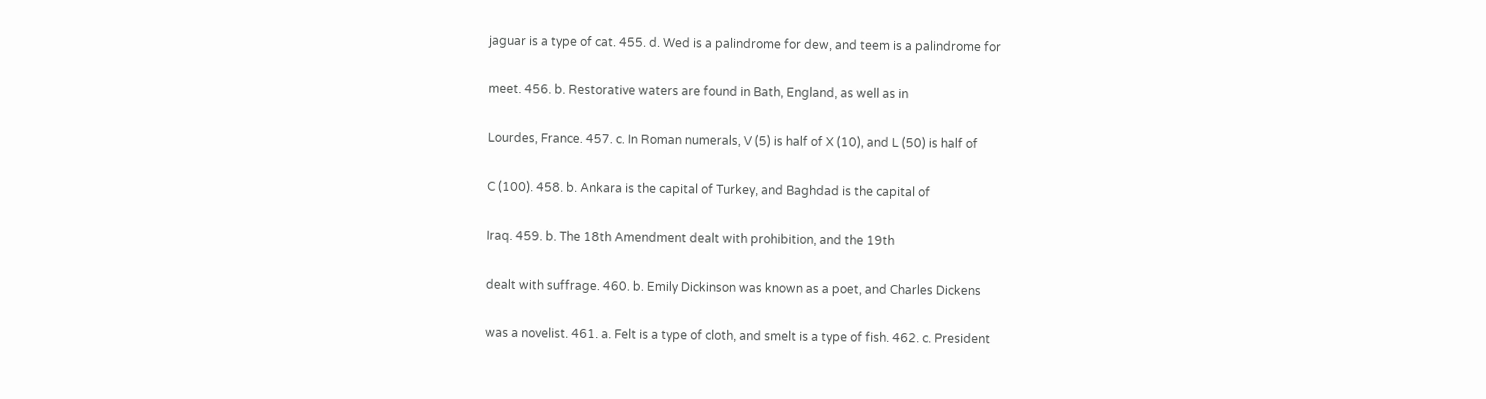jaguar is a type of cat. 455. d. Wed is a palindrome for dew, and teem is a palindrome for

meet. 456. b. Restorative waters are found in Bath, England, as well as in

Lourdes, France. 457. c. In Roman numerals, V (5) is half of X (10), and L (50) is half of

C (100). 458. b. Ankara is the capital of Turkey, and Baghdad is the capital of

Iraq. 459. b. The 18th Amendment dealt with prohibition, and the 19th

dealt with suffrage. 460. b. Emily Dickinson was known as a poet, and Charles Dickens

was a novelist. 461. a. Felt is a type of cloth, and smelt is a type of fish. 462. c. President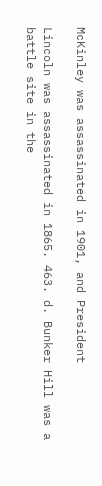McKinley was assassinated in 1901, and President

Lincoln was assassinated in 1865. 463. d. Bunker Hill was a battle site in the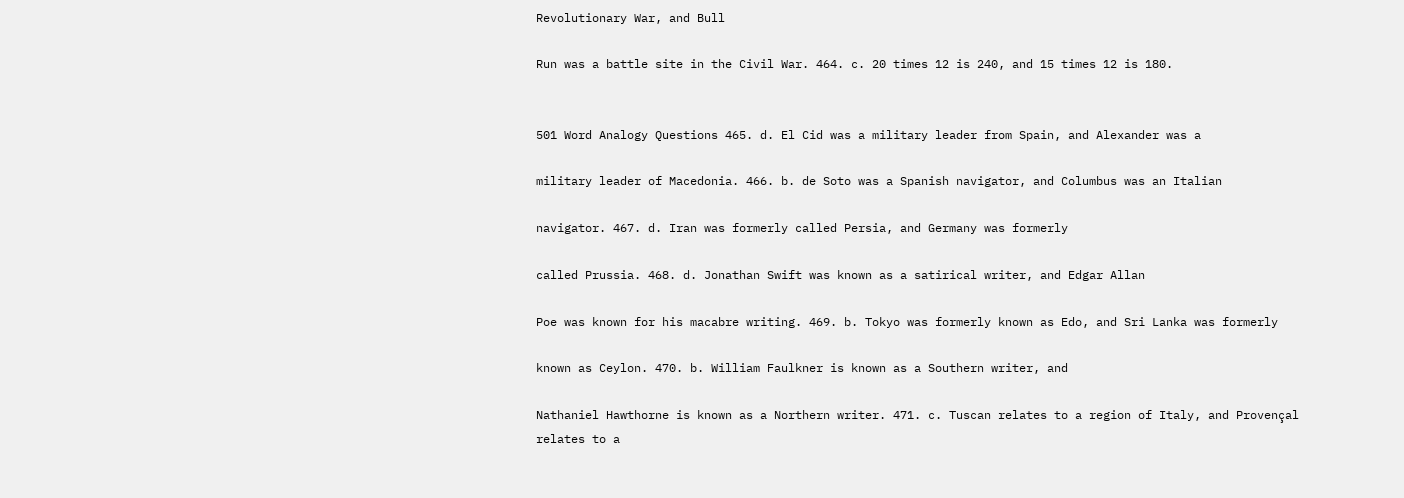Revolutionary War, and Bull

Run was a battle site in the Civil War. 464. c. 20 times 12 is 240, and 15 times 12 is 180.


501 Word Analogy Questions 465. d. El Cid was a military leader from Spain, and Alexander was a

military leader of Macedonia. 466. b. de Soto was a Spanish navigator, and Columbus was an Italian

navigator. 467. d. Iran was formerly called Persia, and Germany was formerly

called Prussia. 468. d. Jonathan Swift was known as a satirical writer, and Edgar Allan

Poe was known for his macabre writing. 469. b. Tokyo was formerly known as Edo, and Sri Lanka was formerly

known as Ceylon. 470. b. William Faulkner is known as a Southern writer, and

Nathaniel Hawthorne is known as a Northern writer. 471. c. Tuscan relates to a region of Italy, and Provençal relates to a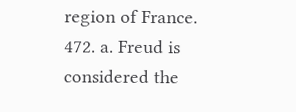region of France. 472. a. Freud is considered the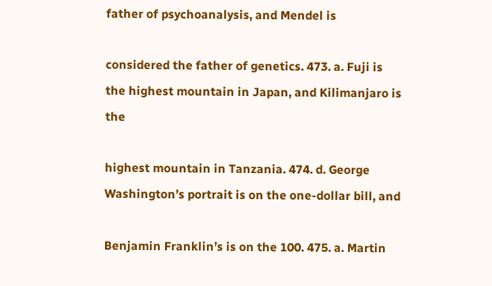father of psychoanalysis, and Mendel is

considered the father of genetics. 473. a. Fuji is the highest mountain in Japan, and Kilimanjaro is the

highest mountain in Tanzania. 474. d. George Washington’s portrait is on the one-dollar bill, and

Benjamin Franklin’s is on the 100. 475. a. Martin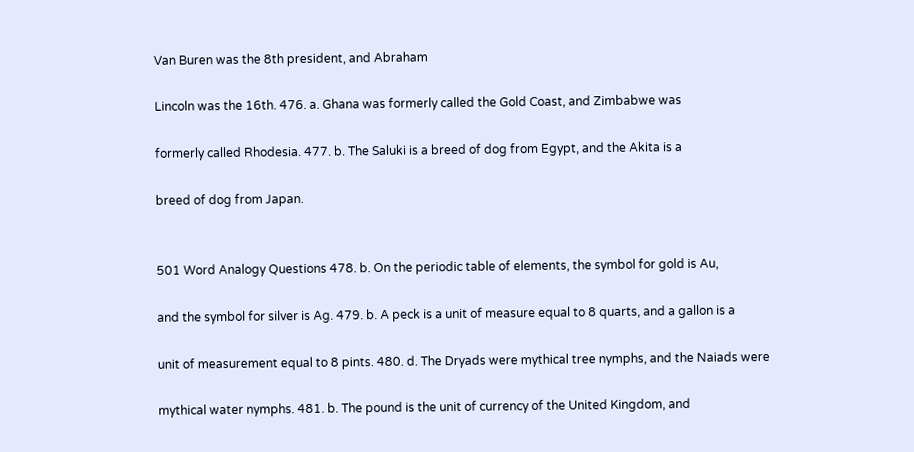Van Buren was the 8th president, and Abraham

Lincoln was the 16th. 476. a. Ghana was formerly called the Gold Coast, and Zimbabwe was

formerly called Rhodesia. 477. b. The Saluki is a breed of dog from Egypt, and the Akita is a

breed of dog from Japan.


501 Word Analogy Questions 478. b. On the periodic table of elements, the symbol for gold is Au,

and the symbol for silver is Ag. 479. b. A peck is a unit of measure equal to 8 quarts, and a gallon is a

unit of measurement equal to 8 pints. 480. d. The Dryads were mythical tree nymphs, and the Naiads were

mythical water nymphs. 481. b. The pound is the unit of currency of the United Kingdom, and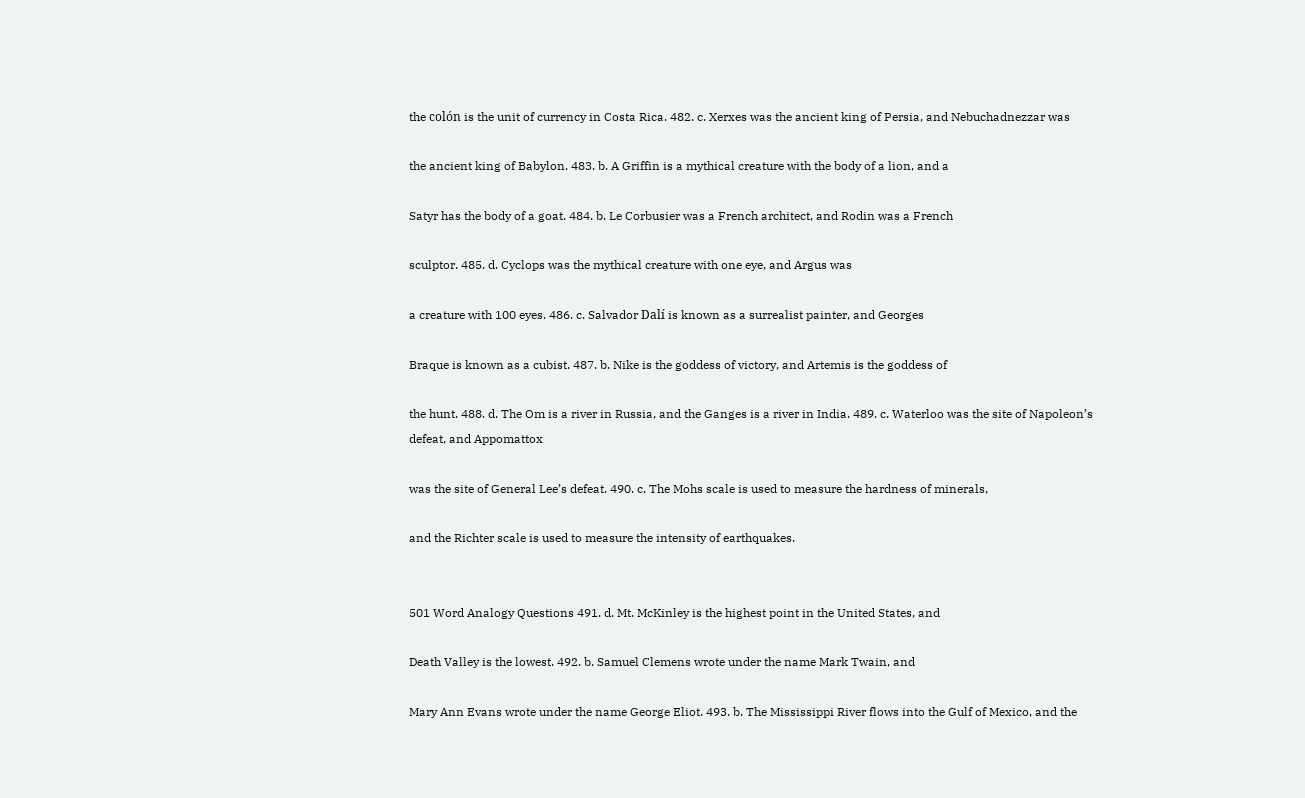the colón is the unit of currency in Costa Rica. 482. c. Xerxes was the ancient king of Persia, and Nebuchadnezzar was

the ancient king of Babylon. 483. b. A Griffin is a mythical creature with the body of a lion, and a

Satyr has the body of a goat. 484. b. Le Corbusier was a French architect, and Rodin was a French

sculptor. 485. d. Cyclops was the mythical creature with one eye, and Argus was

a creature with 100 eyes. 486. c. Salvador Dalí is known as a surrealist painter, and Georges

Braque is known as a cubist. 487. b. Nike is the goddess of victory, and Artemis is the goddess of

the hunt. 488. d. The Om is a river in Russia, and the Ganges is a river in India. 489. c. Waterloo was the site of Napoleon’s defeat, and Appomattox

was the site of General Lee’s defeat. 490. c. The Mohs scale is used to measure the hardness of minerals,

and the Richter scale is used to measure the intensity of earthquakes.


501 Word Analogy Questions 491. d. Mt. McKinley is the highest point in the United States, and

Death Valley is the lowest. 492. b. Samuel Clemens wrote under the name Mark Twain, and

Mary Ann Evans wrote under the name George Eliot. 493. b. The Mississippi River flows into the Gulf of Mexico, and the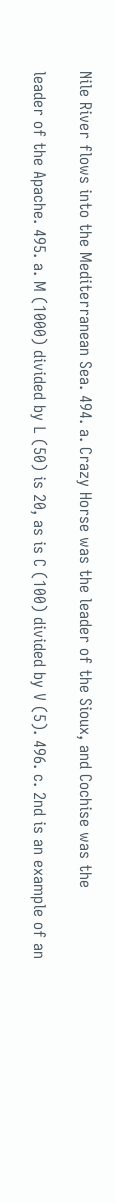Nile River flows into the Mediterranean Sea. 494. a. Crazy Horse was the leader of the Sioux, and Cochise was the

leader of the Apache. 495. a. M (1000) divided by L (50) is 20, as is C (100) divided by V (5). 496. c. 2nd is an example of an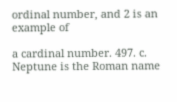ordinal number, and 2 is an example of

a cardinal number. 497. c. Neptune is the Roman name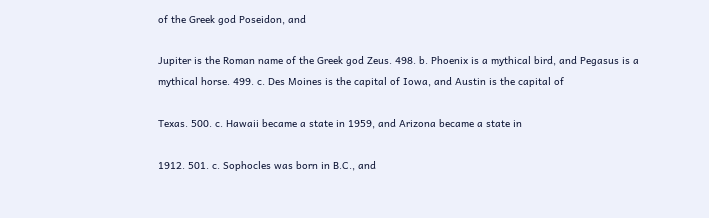of the Greek god Poseidon, and

Jupiter is the Roman name of the Greek god Zeus. 498. b. Phoenix is a mythical bird, and Pegasus is a mythical horse. 499. c. Des Moines is the capital of Iowa, and Austin is the capital of

Texas. 500. c. Hawaii became a state in 1959, and Arizona became a state in

1912. 501. c. Sophocles was born in B.C., and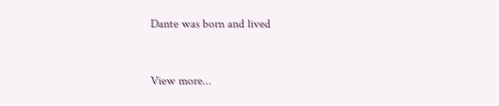Dante was born and lived



View more...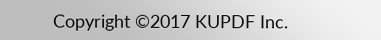Copyright ©2017 KUPDF Inc.